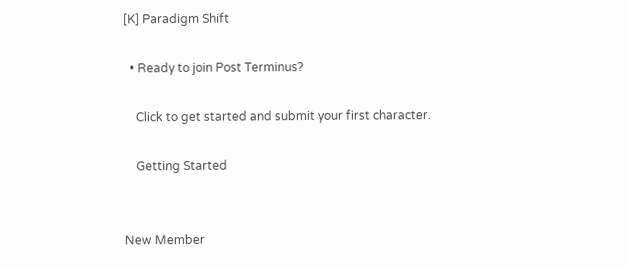[K] Paradigm Shift

  • Ready to join Post Terminus?

    Click to get started and submit your first character.

    Getting Started


New Member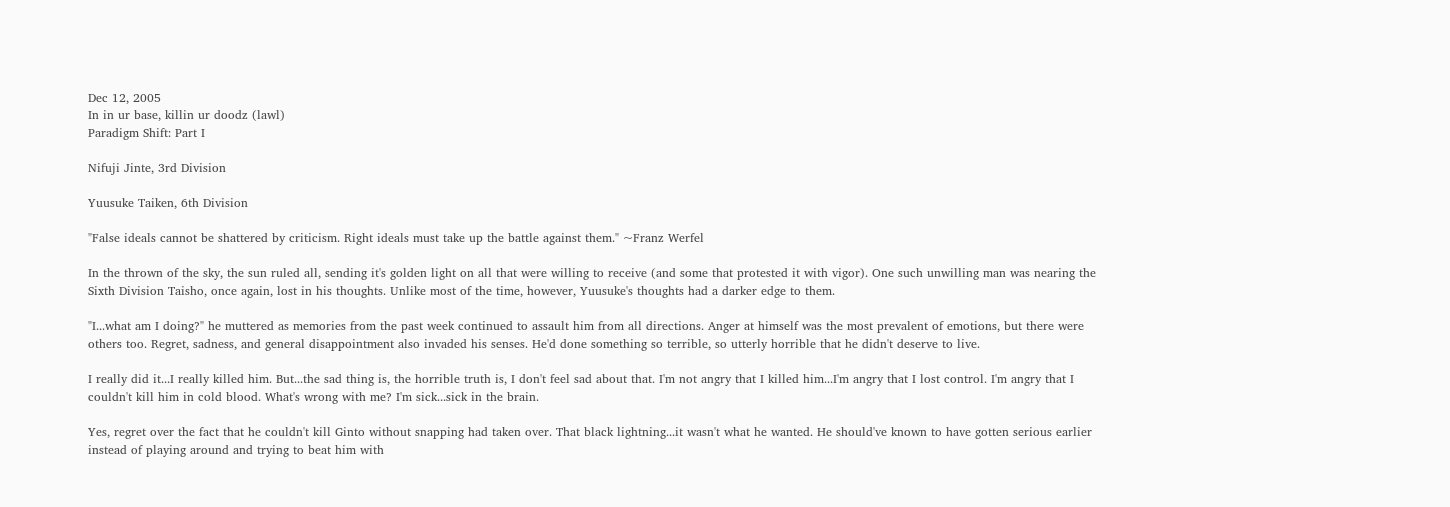Dec 12, 2005
In in ur base, killin ur doodz (lawl)
Paradigm Shift: Part I

Nifuji Jinte, 3rd Division

Yuusuke Taiken, 6th Division

"False ideals cannot be shattered by criticism. Right ideals must take up the battle against them." ~Franz Werfel

In the thrown of the sky, the sun ruled all, sending it's golden light on all that were willing to receive (and some that protested it with vigor). One such unwilling man was nearing the Sixth Division Taisho, once again, lost in his thoughts. Unlike most of the time, however, Yuusuke's thoughts had a darker edge to them.

"I...what am I doing?" he muttered as memories from the past week continued to assault him from all directions. Anger at himself was the most prevalent of emotions, but there were others too. Regret, sadness, and general disappointment also invaded his senses. He'd done something so terrible, so utterly horrible that he didn't deserve to live.

I really did it...I really killed him. But...the sad thing is, the horrible truth is, I don't feel sad about that. I'm not angry that I killed him...I'm angry that I lost control. I'm angry that I couldn't kill him in cold blood. What's wrong with me? I'm sick...sick in the brain.

Yes, regret over the fact that he couldn't kill Ginto without snapping had taken over. That black lightning...it wasn't what he wanted. He should've known to have gotten serious earlier instead of playing around and trying to beat him with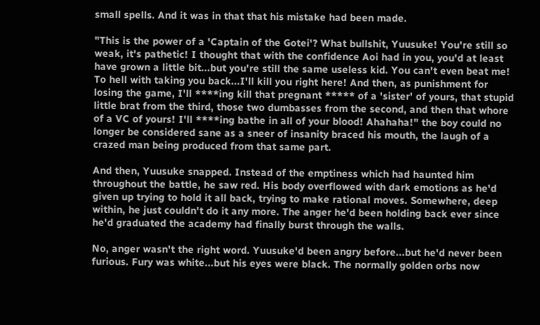small spells. And it was in that that his mistake had been made.

"This is the power of a 'Captain of the Gotei'? What bullshit, Yuusuke! You're still so weak, it's pathetic! I thought that with the confidence Aoi had in you, you'd at least have grown a little bit...but you're still the same useless kid. You can't even beat me! To hell with taking you back...I'll kill you right here! And then, as punishment for losing the game, I'll ****ing kill that pregnant ***** of a 'sister' of yours, that stupid little brat from the third, those two dumbasses from the second, and then that whore of a VC of yours! I'll ****ing bathe in all of your blood! Ahahaha!" the boy could no longer be considered sane as a sneer of insanity braced his mouth, the laugh of a crazed man being produced from that same part.

And then, Yuusuke snapped. Instead of the emptiness which had haunted him throughout the battle, he saw red. His body overflowed with dark emotions as he'd given up trying to hold it all back, trying to make rational moves. Somewhere, deep within, he just couldn't do it any more. The anger he'd been holding back ever since he'd graduated the academy had finally burst through the walls.

No, anger wasn't the right word. Yuusuke'd been angry before...but he'd never been furious. Fury was white...but his eyes were black. The normally golden orbs now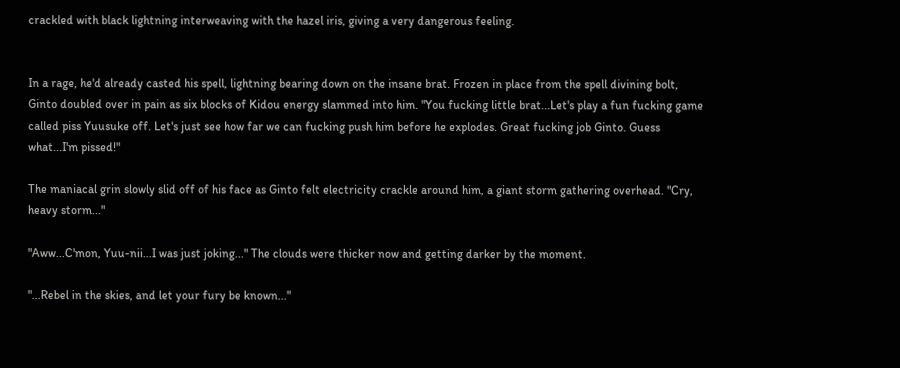crackled with black lightning interweaving with the hazel iris, giving a very dangerous feeling.


In a rage, he'd already casted his spell, lightning bearing down on the insane brat. Frozen in place from the spell divining bolt, Ginto doubled over in pain as six blocks of Kidou energy slammed into him. "You fucking little brat...Let's play a fun fucking game called piss Yuusuke off. Let's just see how far we can fucking push him before he explodes. Great fucking job Ginto. Guess what...I'm pissed!"

The maniacal grin slowly slid off of his face as Ginto felt electricity crackle around him, a giant storm gathering overhead. "Cry, heavy storm..."

"Aww...C'mon, Yuu-nii...I was just joking..." The clouds were thicker now and getting darker by the moment.

"...Rebel in the skies, and let your fury be known..."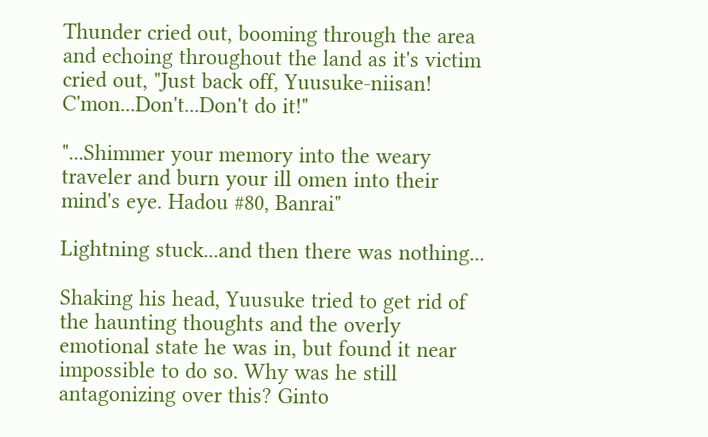Thunder cried out, booming through the area and echoing throughout the land as it's victim cried out, "Just back off, Yuusuke-niisan! C'mon...Don't...Don't do it!"

"...Shimmer your memory into the weary traveler and burn your ill omen into their mind's eye. Hadou #80, Banrai"

Lightning stuck...and then there was nothing...

Shaking his head, Yuusuke tried to get rid of the haunting thoughts and the overly emotional state he was in, but found it near impossible to do so. Why was he still antagonizing over this? Ginto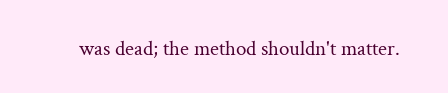was dead; the method shouldn't matter.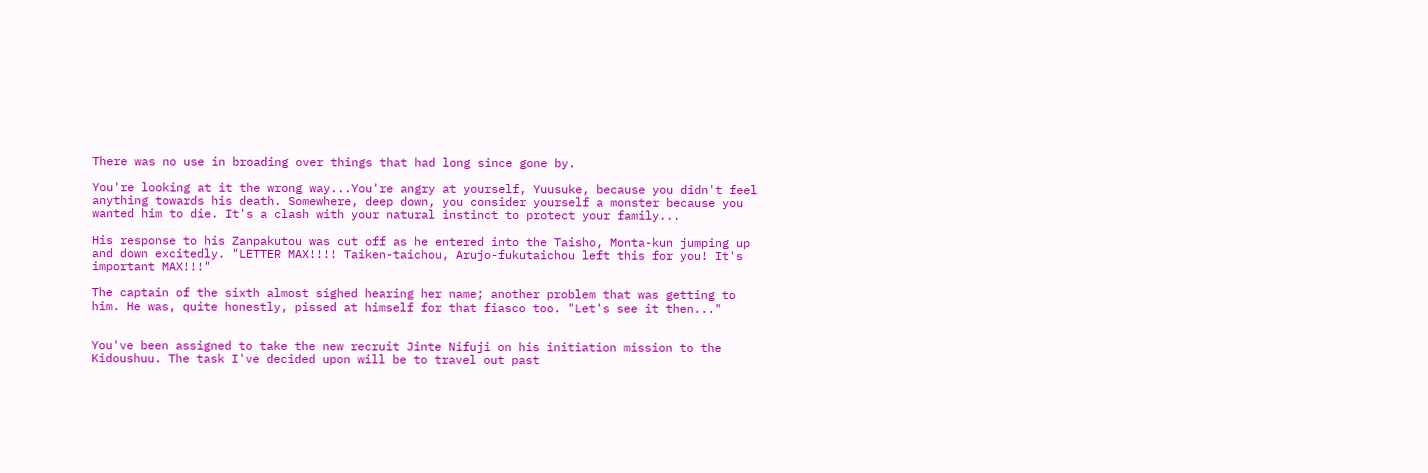There was no use in broading over things that had long since gone by.

You're looking at it the wrong way...You're angry at yourself, Yuusuke, because you didn't feel anything towards his death. Somewhere, deep down, you consider yourself a monster because you wanted him to die. It's a clash with your natural instinct to protect your family...

His response to his Zanpakutou was cut off as he entered into the Taisho, Monta-kun jumping up and down excitedly. "LETTER MAX!!!! Taiken-taichou, Arujo-fukutaichou left this for you! It's important MAX!!!"

The captain of the sixth almost sighed hearing her name; another problem that was getting to him. He was, quite honestly, pissed at himself for that fiasco too. "Let's see it then..."


You've been assigned to take the new recruit Jinte Nifuji on his initiation mission to the Kidoushuu. The task I've decided upon will be to travel out past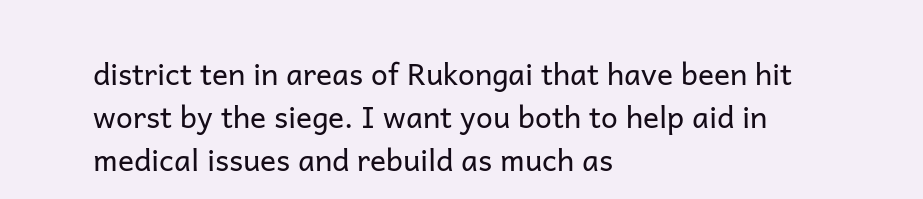district ten in areas of Rukongai that have been hit worst by the siege. I want you both to help aid in medical issues and rebuild as much as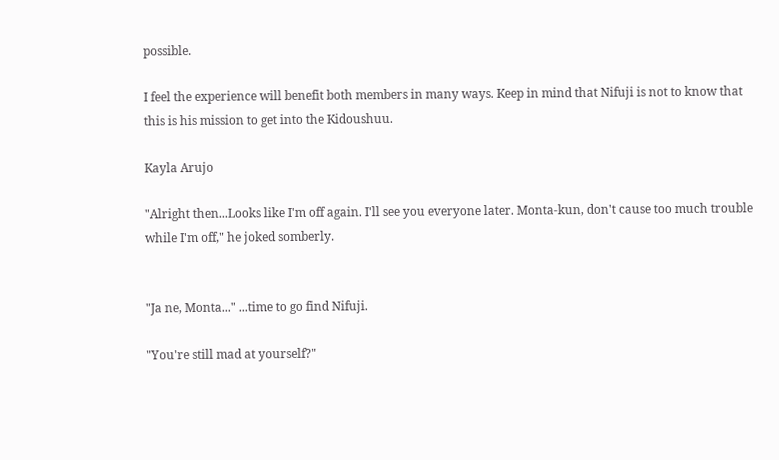possible.

I feel the experience will benefit both members in many ways. Keep in mind that Nifuji is not to know that this is his mission to get into the Kidoushuu.

Kayla Arujo

"Alright then...Looks like I'm off again. I'll see you everyone later. Monta-kun, don't cause too much trouble while I'm off," he joked somberly.


"Ja ne, Monta..." ...time to go find Nifuji.

"You're still mad at yourself?"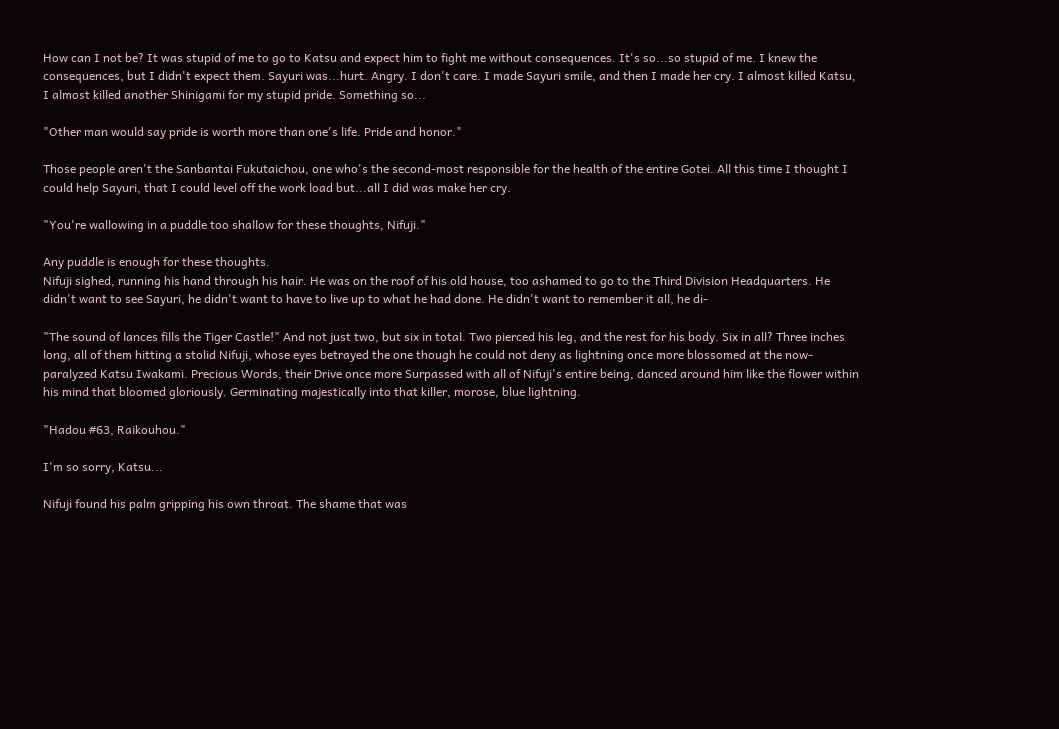How can I not be? It was stupid of me to go to Katsu and expect him to fight me without consequences. It's so...so stupid of me. I knew the consequences, but I didn't expect them. Sayuri was...hurt. Angry. I don't care. I made Sayuri smile, and then I made her cry. I almost killed Katsu, I almost killed another Shinigami for my stupid pride. Something so...

"Other man would say pride is worth more than one's life. Pride and honor."

Those people aren't the Sanbantai Fukutaichou, one who's the second-most responsible for the health of the entire Gotei. All this time I thought I could help Sayuri, that I could level off the work load but...all I did was make her cry.

"You're wallowing in a puddle too shallow for these thoughts, Nifuji."

Any puddle is enough for these thoughts.
Nifuji sighed, running his hand through his hair. He was on the roof of his old house, too ashamed to go to the Third Division Headquarters. He didn't want to see Sayuri, he didn't want to have to live up to what he had done. He didn't want to remember it all, he di-

"The sound of lances fills the Tiger Castle!" And not just two, but six in total. Two pierced his leg, and the rest for his body. Six in all? Three inches long, all of them hitting a stolid Nifuji, whose eyes betrayed the one though he could not deny as lightning once more blossomed at the now-paralyzed Katsu Iwakami. Precious Words, their Drive once more Surpassed with all of Nifuji's entire being, danced around him like the flower within his mind that bloomed gloriously. Germinating majestically into that killer, morose, blue lightning.

"Hadou #63, Raikouhou."

I'm so sorry, Katsu...

Nifuji found his palm gripping his own throat. The shame that was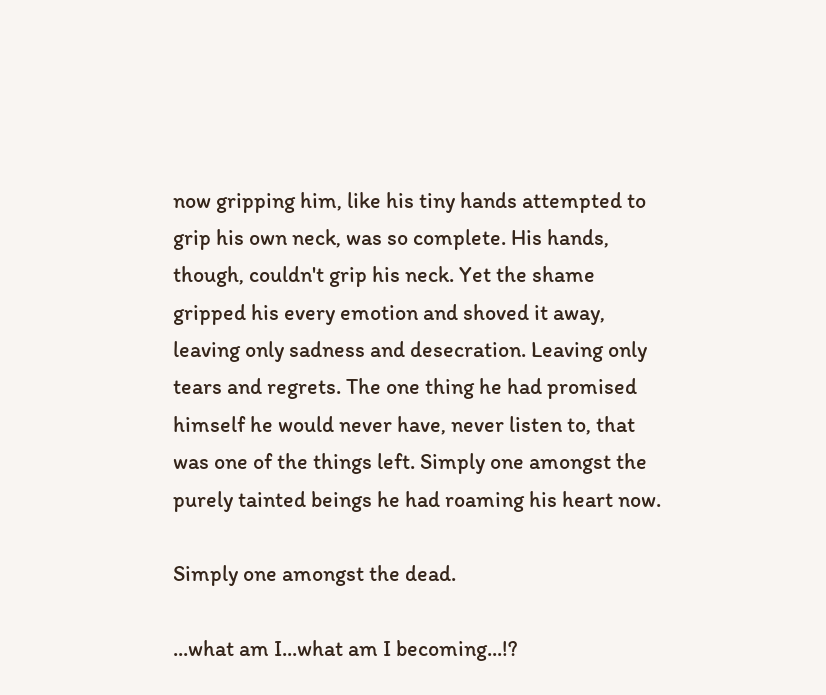now gripping him, like his tiny hands attempted to grip his own neck, was so complete. His hands, though, couldn't grip his neck. Yet the shame gripped his every emotion and shoved it away, leaving only sadness and desecration. Leaving only tears and regrets. The one thing he had promised himself he would never have, never listen to, that was one of the things left. Simply one amongst the purely tainted beings he had roaming his heart now.

Simply one amongst the dead.

...what am I...what am I becoming...!?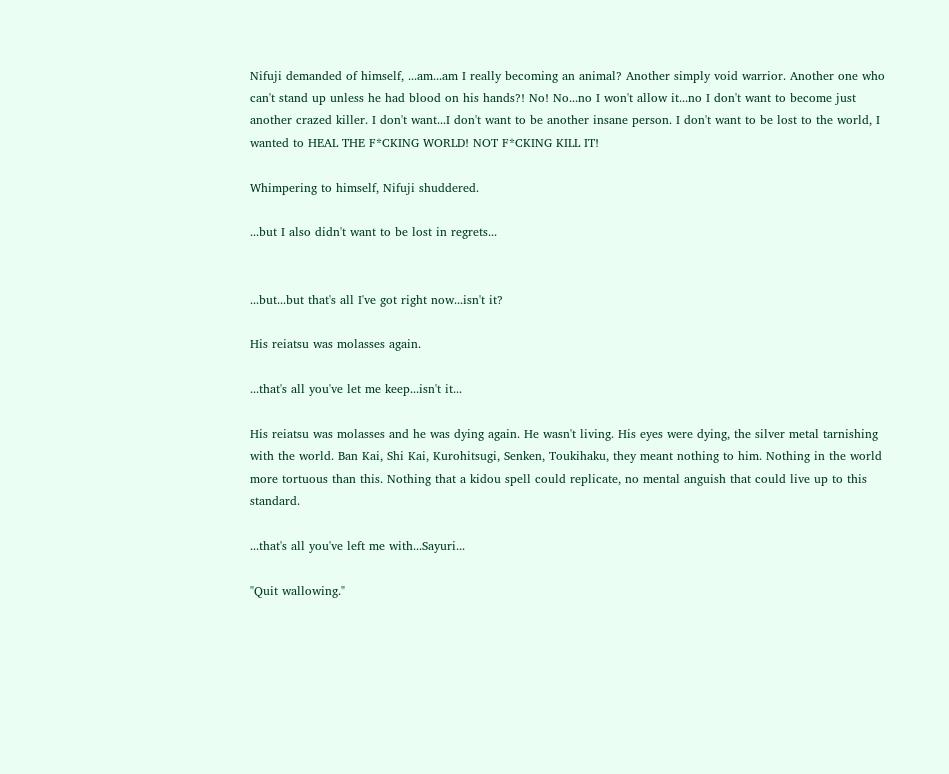Nifuji demanded of himself, ...am...am I really becoming an animal? Another simply void warrior. Another one who can't stand up unless he had blood on his hands?! No! No...no I won't allow it...no I don't want to become just another crazed killer. I don't want...I don't want to be another insane person. I don't want to be lost to the world, I wanted to HEAL THE F*CKING WORLD! NOT F*CKING KILL IT!

Whimpering to himself, Nifuji shuddered.

...but I also didn't want to be lost in regrets...


...but...but that's all I've got right now...isn't it?

His reiatsu was molasses again.

...that's all you've let me keep...isn't it...

His reiatsu was molasses and he was dying again. He wasn't living. His eyes were dying, the silver metal tarnishing with the world. Ban Kai, Shi Kai, Kurohitsugi, Senken, Toukihaku, they meant nothing to him. Nothing in the world more tortuous than this. Nothing that a kidou spell could replicate, no mental anguish that could live up to this standard.

...that's all you've left me with...Sayuri...

"Quit wallowing."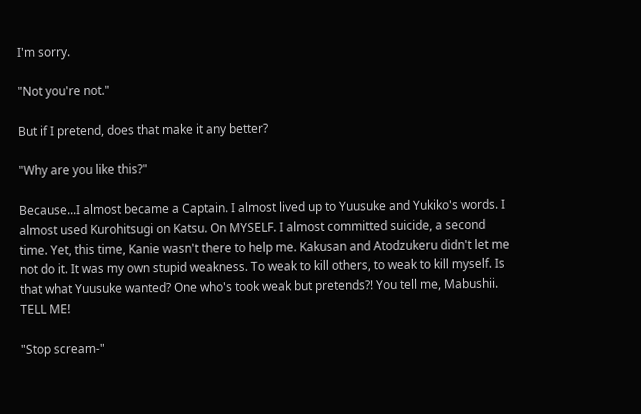I'm sorry.

"Not you're not."

But if I pretend, does that make it any better?

"Why are you like this?"

Because...I almost became a Captain. I almost lived up to Yuusuke and Yukiko's words. I almost used Kurohitsugi on Katsu. On MYSELF. I almost committed suicide, a second time. Yet, this time, Kanie wasn't there to help me. Kakusan and Atodzukeru didn't let me not do it. It was my own stupid weakness. To weak to kill others, to weak to kill myself. Is that what Yuusuke wanted? One who's took weak but pretends?! You tell me, Mabushii. TELL ME!

"Stop scream-"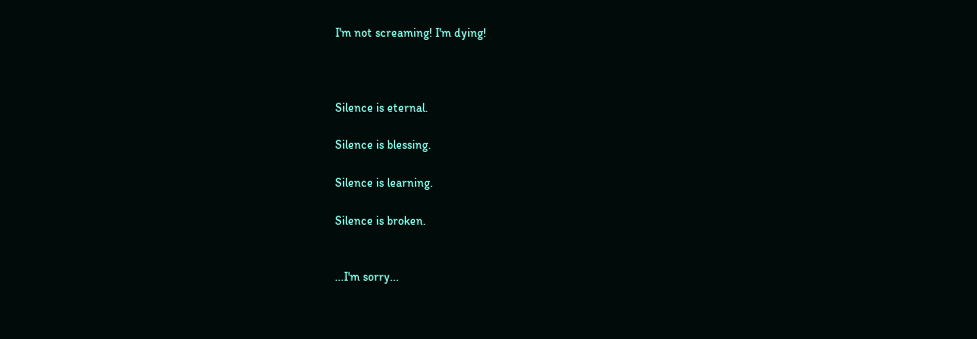I'm not screaming! I'm dying!



Silence is eternal.

Silence is blessing.

Silence is learning.

Silence is broken.


...I'm sorry...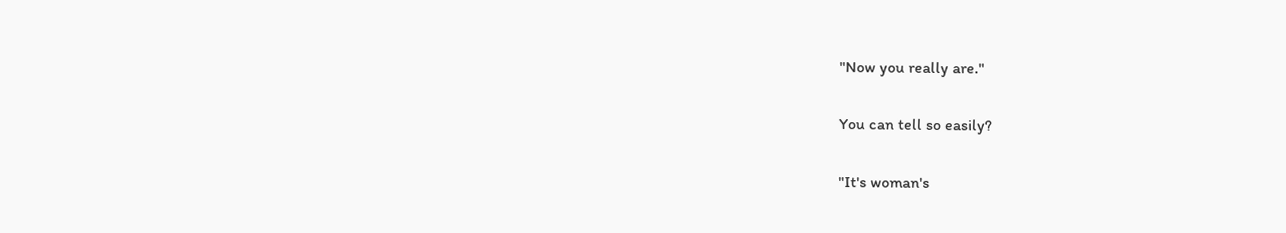"Now you really are."

You can tell so easily?

"It's woman's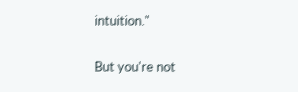intuition."

But you're not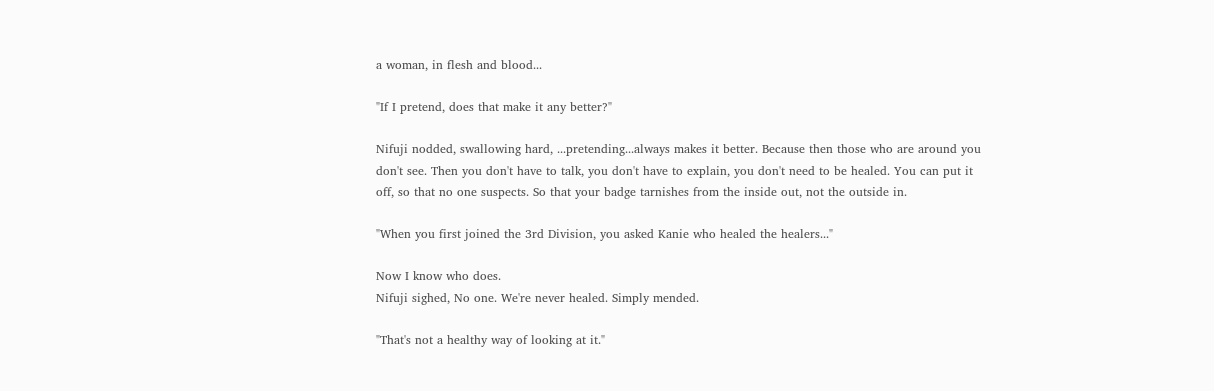a woman, in flesh and blood...

"If I pretend, does that make it any better?"

Nifuji nodded, swallowing hard, ...pretending...always makes it better. Because then those who are around you don't see. Then you don't have to talk, you don't have to explain, you don't need to be healed. You can put it off, so that no one suspects. So that your badge tarnishes from the inside out, not the outside in.

"When you first joined the 3rd Division, you asked Kanie who healed the healers..."

Now I know who does.
Nifuji sighed, No one. We're never healed. Simply mended.

"That's not a healthy way of looking at it."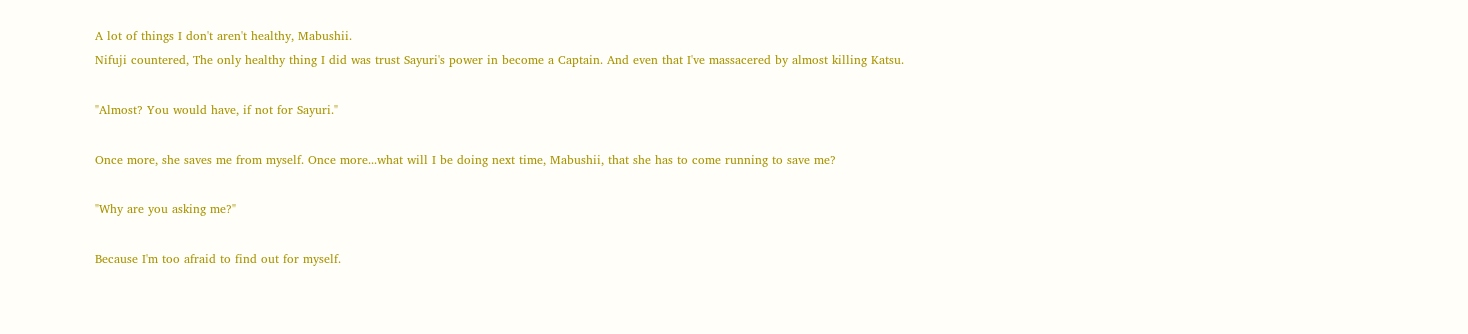A lot of things I don't aren't healthy, Mabushii.
Nifuji countered, The only healthy thing I did was trust Sayuri's power in become a Captain. And even that I've massacered by almost killing Katsu.

"Almost? You would have, if not for Sayuri."

Once more, she saves me from myself. Once more...what will I be doing next time, Mabushii, that she has to come running to save me?

"Why are you asking me?"

Because I'm too afraid to find out for myself.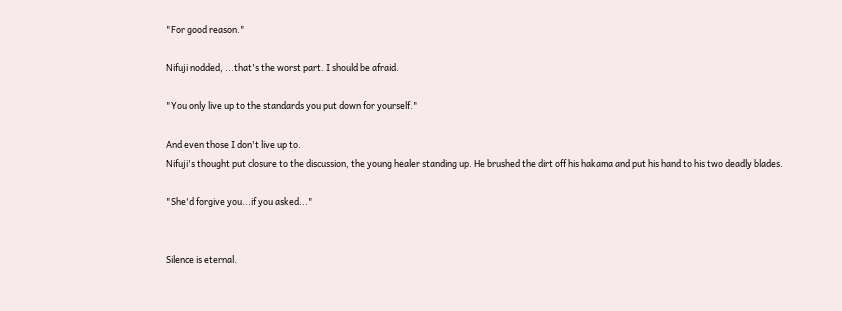"For good reason."

Nifuji nodded, ...that's the worst part. I should be afraid.

"You only live up to the standards you put down for yourself."

And even those I don't live up to.
Nifuji's thought put closure to the discussion, the young healer standing up. He brushed the dirt off his hakama and put his hand to his two deadly blades.

"She'd forgive you...if you asked..."


Silence is eternal.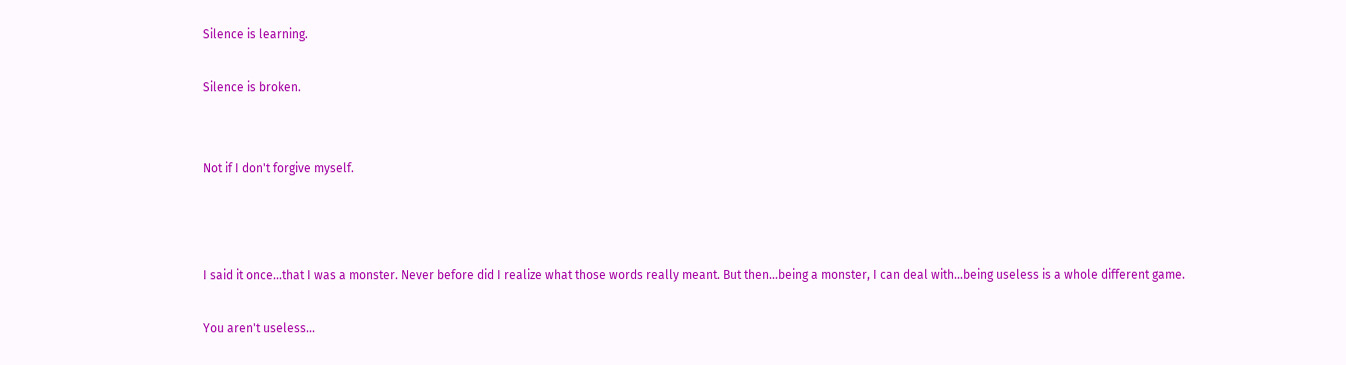Silence is learning.

Silence is broken.


Not if I don't forgive myself.



I said it once...that I was a monster. Never before did I realize what those words really meant. But then...being a monster, I can deal with...being useless is a whole different game.

You aren't useless...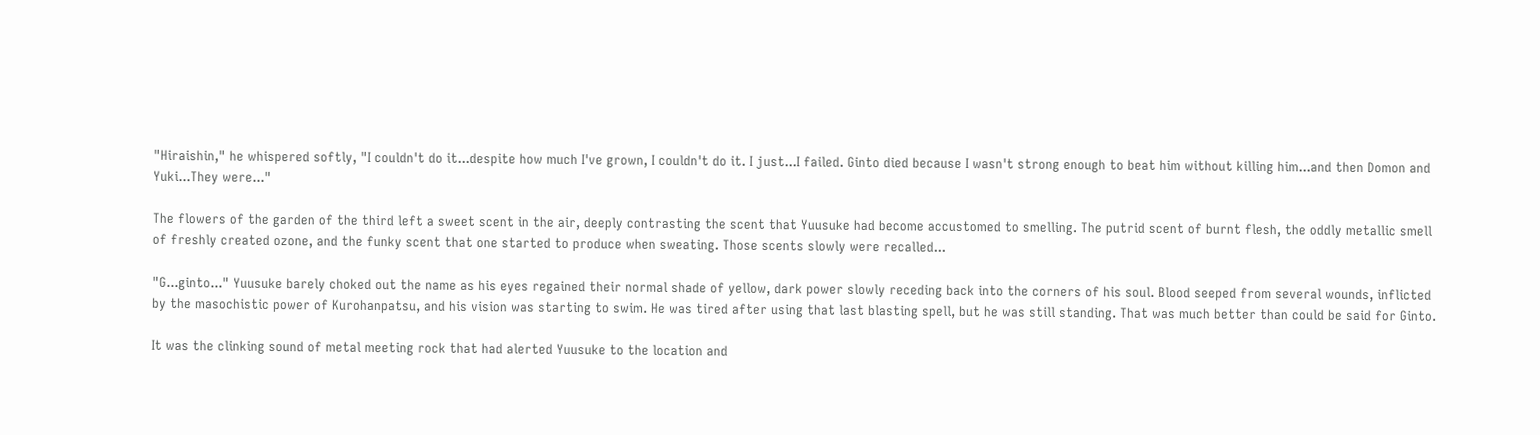"Hiraishin," he whispered softly, "I couldn't do it...despite how much I've grown, I couldn't do it. I just...I failed. Ginto died because I wasn't strong enough to beat him without killing him...and then Domon and Yuki...They were..."

The flowers of the garden of the third left a sweet scent in the air, deeply contrasting the scent that Yuusuke had become accustomed to smelling. The putrid scent of burnt flesh, the oddly metallic smell of freshly created ozone, and the funky scent that one started to produce when sweating. Those scents slowly were recalled...

"G...ginto..." Yuusuke barely choked out the name as his eyes regained their normal shade of yellow, dark power slowly receding back into the corners of his soul. Blood seeped from several wounds, inflicted by the masochistic power of Kurohanpatsu, and his vision was starting to swim. He was tired after using that last blasting spell, but he was still standing. That was much better than could be said for Ginto.

It was the clinking sound of metal meeting rock that had alerted Yuusuke to the location and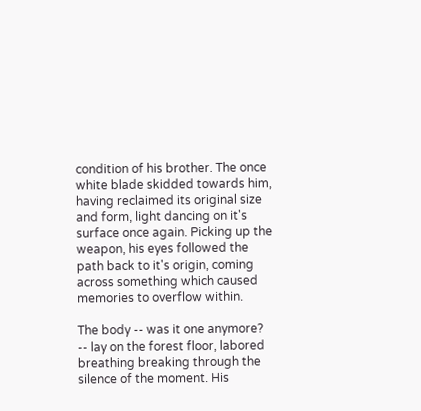condition of his brother. The once white blade skidded towards him, having reclaimed its original size and form, light dancing on it's surface once again. Picking up the weapon, his eyes followed the path back to it's origin, coming across something which caused memories to overflow within.

The body -- was it one anymore? -- lay on the forest floor, labored breathing breaking through the silence of the moment. His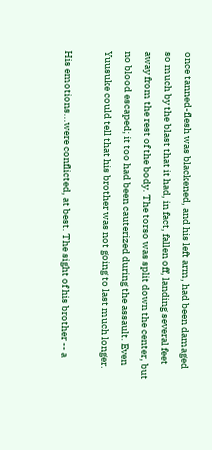once tanned-flesh was blackened, and his left arm, had been damaged so much by the blast that it had, in fact, fallen off, landing several feet away from the rest of the body. The torso was split down the center, but no blood escaped; it too had been cauterized during the assault. Even Yuusuke could tell that his brother was not going to last much longer.

His emotions...were conflicted, at best. The sight of his brother -- a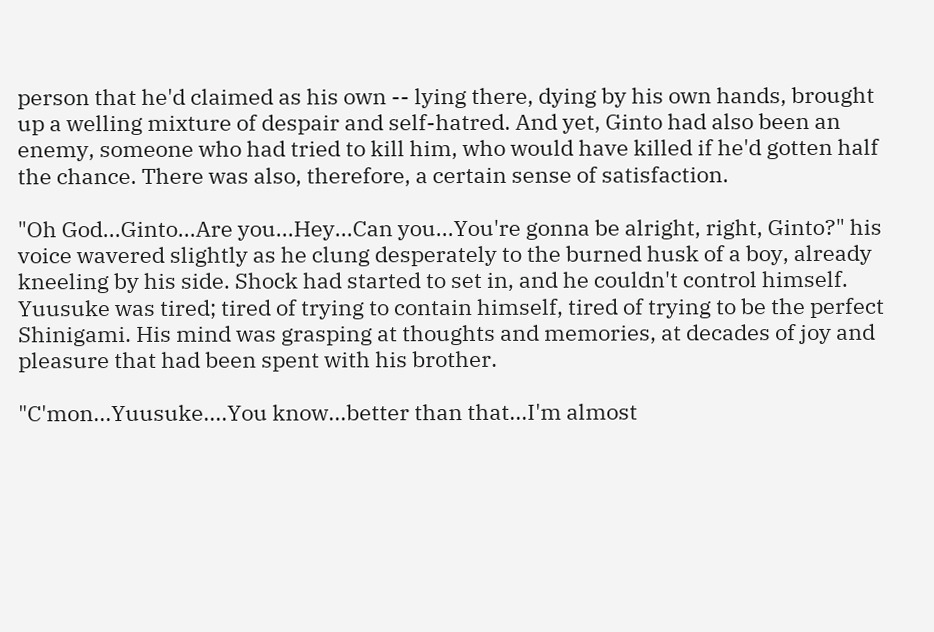person that he'd claimed as his own -- lying there, dying by his own hands, brought up a welling mixture of despair and self-hatred. And yet, Ginto had also been an enemy, someone who had tried to kill him, who would have killed if he'd gotten half the chance. There was also, therefore, a certain sense of satisfaction.

"Oh God...Ginto...Are you...Hey...Can you...You're gonna be alright, right, Ginto?" his voice wavered slightly as he clung desperately to the burned husk of a boy, already kneeling by his side. Shock had started to set in, and he couldn't control himself. Yuusuke was tired; tired of trying to contain himself, tired of trying to be the perfect Shinigami. His mind was grasping at thoughts and memories, at decades of joy and pleasure that had been spent with his brother.

"C'mon...Yuusuke....You know...better than that...I'm almost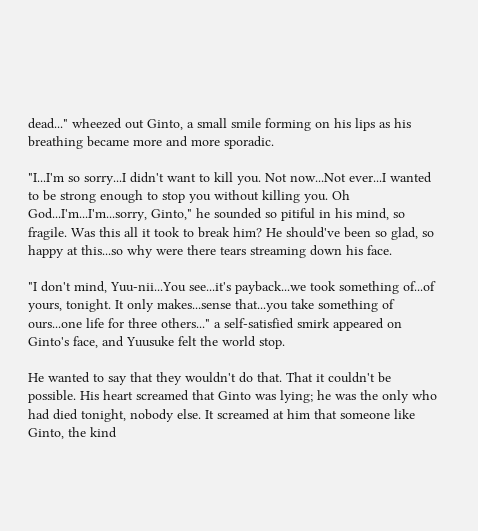dead..." wheezed out Ginto, a small smile forming on his lips as his breathing became more and more sporadic.

"I...I'm so sorry...I didn't want to kill you. Not now...Not ever...I wanted to be strong enough to stop you without killing you. Oh God...I'm...I'm...sorry, Ginto," he sounded so pitiful in his mind, so fragile. Was this all it took to break him? He should've been so glad, so happy at this...so why were there tears streaming down his face.

"I don't mind, Yuu-nii...You see...it's payback...we took something of...of yours, tonight. It only makes...sense that...you take something of ours...one life for three others..." a self-satisfied smirk appeared on Ginto's face, and Yuusuke felt the world stop.

He wanted to say that they wouldn't do that. That it couldn't be possible. His heart screamed that Ginto was lying; he was the only who had died tonight, nobody else. It screamed at him that someone like Ginto, the kind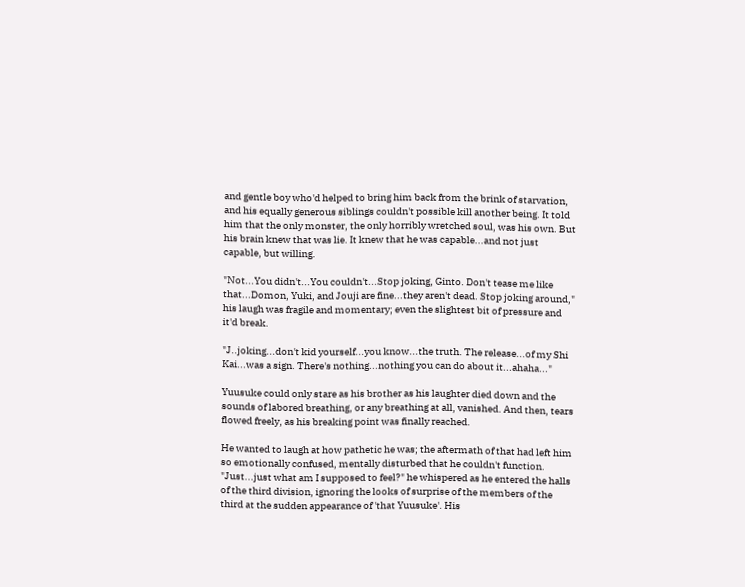and gentle boy who'd helped to bring him back from the brink of starvation, and his equally generous siblings couldn't possible kill another being. It told him that the only monster, the only horribly wretched soul, was his own. But his brain knew that was lie. It knew that he was capable...and not just capable, but willing.

"Not...You didn't...You couldn't...Stop joking, Ginto. Don't tease me like that...Domon, Yuki, and Jouji are fine...they aren't dead. Stop joking around," his laugh was fragile and momentary; even the slightest bit of pressure and it'd break.

"J..joking...don't kid yourself...you know...the truth. The release...of my Shi Kai...was a sign. There's nothing...nothing you can do about it...ahaha..."

Yuusuke could only stare as his brother as his laughter died down and the sounds of labored breathing, or any breathing at all, vanished. And then, tears flowed freely, as his breaking point was finally reached.

He wanted to laugh at how pathetic he was; the aftermath of that had left him so emotionally confused, mentally disturbed that he couldn't function. "Just...just what am I supposed to feel?" he whispered as he entered the halls of the third division, ignoring the looks of surprise of the members of the third at the sudden appearance of 'that Yuusuke'. His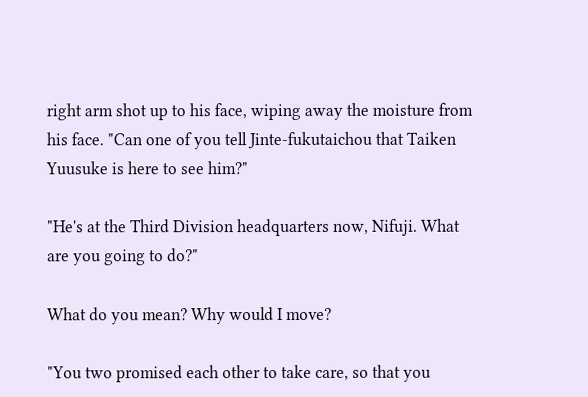right arm shot up to his face, wiping away the moisture from his face. "Can one of you tell Jinte-fukutaichou that Taiken Yuusuke is here to see him?"

"He's at the Third Division headquarters now, Nifuji. What are you going to do?"

What do you mean? Why would I move?

"You two promised each other to take care, so that you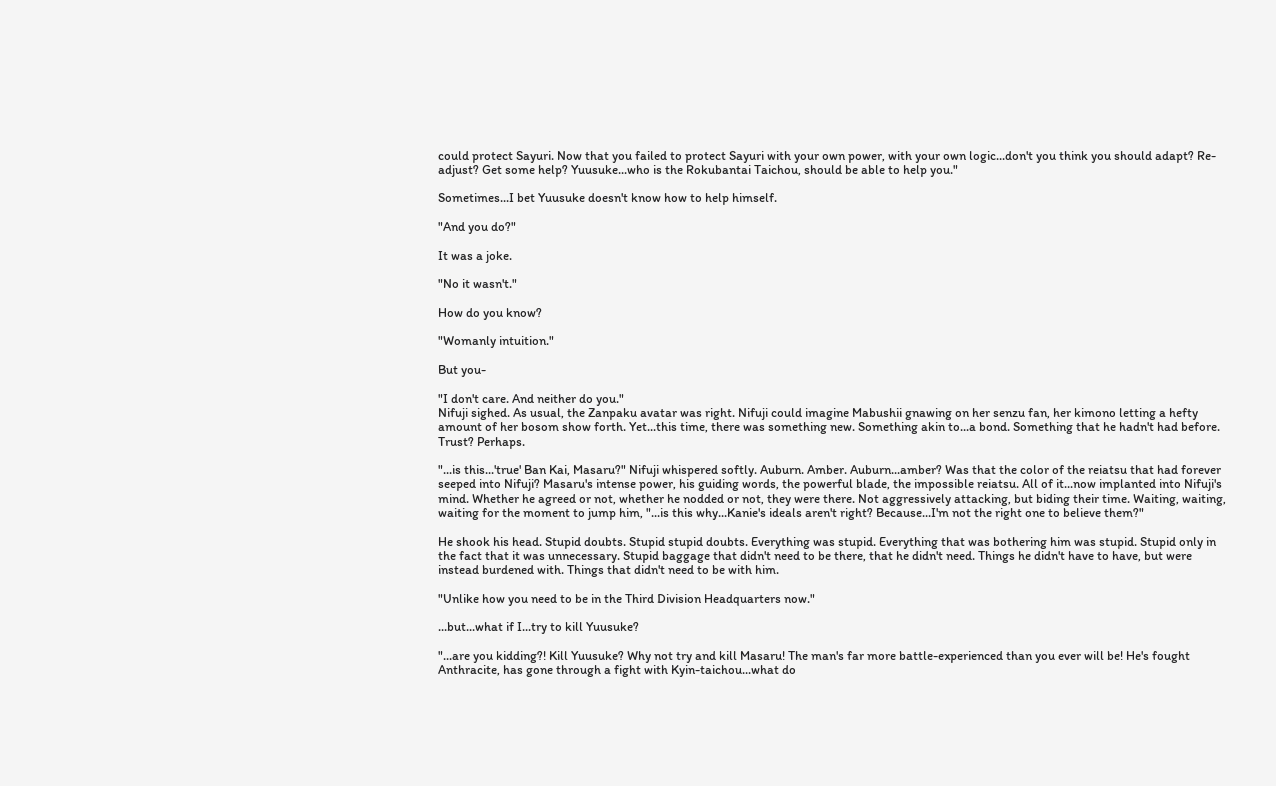could protect Sayuri. Now that you failed to protect Sayuri with your own power, with your own logic...don't you think you should adapt? Re-adjust? Get some help? Yuusuke...who is the Rokubantai Taichou, should be able to help you."

Sometimes...I bet Yuusuke doesn't know how to help himself.

"And you do?"

It was a joke.

"No it wasn't."

How do you know?

"Womanly intuition."

But you-

"I don't care. And neither do you."
Nifuji sighed. As usual, the Zanpaku avatar was right. Nifuji could imagine Mabushii gnawing on her senzu fan, her kimono letting a hefty amount of her bosom show forth. Yet...this time, there was something new. Something akin to...a bond. Something that he hadn't had before. Trust? Perhaps.

"...is this...'true' Ban Kai, Masaru?" Nifuji whispered softly. Auburn. Amber. Auburn...amber? Was that the color of the reiatsu that had forever seeped into Nifuji? Masaru's intense power, his guiding words, the powerful blade, the impossible reiatsu. All of it...now implanted into Nifuji's mind. Whether he agreed or not, whether he nodded or not, they were there. Not aggressively attacking, but biding their time. Waiting, waiting, waiting for the moment to jump him, "...is this why...Kanie's ideals aren't right? Because...I'm not the right one to believe them?"

He shook his head. Stupid doubts. Stupid stupid doubts. Everything was stupid. Everything that was bothering him was stupid. Stupid only in the fact that it was unnecessary. Stupid baggage that didn't need to be there, that he didn't need. Things he didn't have to have, but were instead burdened with. Things that didn't need to be with him.

"Unlike how you need to be in the Third Division Headquarters now."

...but...what if I...try to kill Yuusuke?

"...are you kidding?! Kill Yuusuke? Why not try and kill Masaru! The man's far more battle-experienced than you ever will be! He's fought Anthracite, has gone through a fight with Kyin-taichou...what do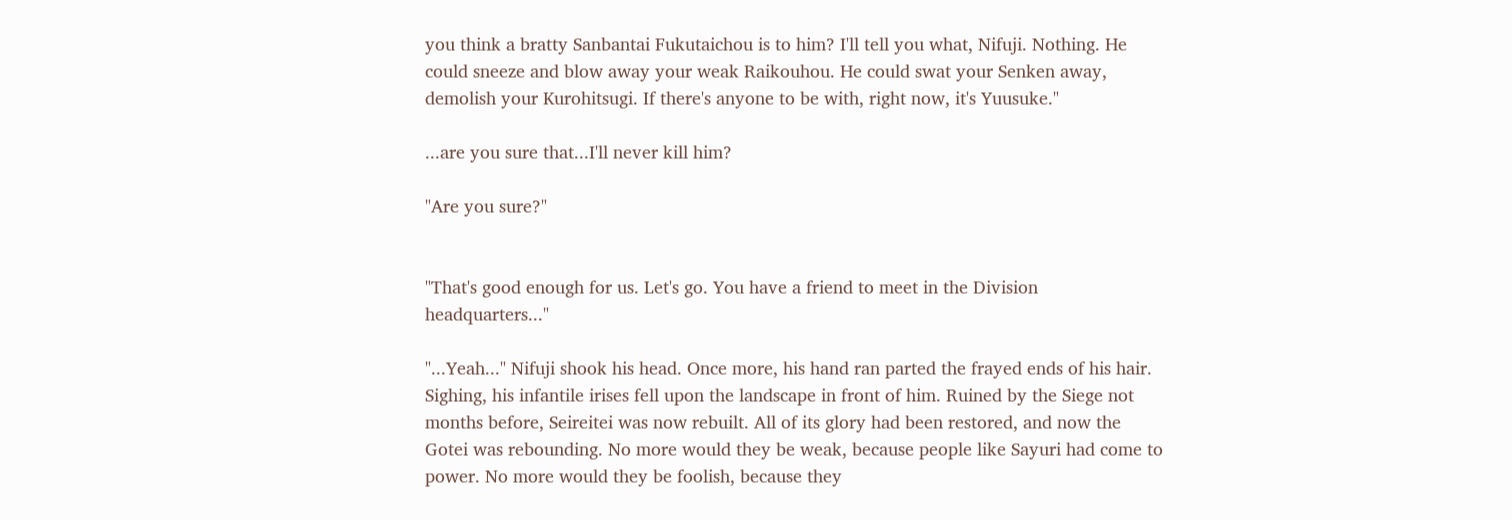you think a bratty Sanbantai Fukutaichou is to him? I'll tell you what, Nifuji. Nothing. He could sneeze and blow away your weak Raikouhou. He could swat your Senken away, demolish your Kurohitsugi. If there's anyone to be with, right now, it's Yuusuke."

...are you sure that...I'll never kill him?

"Are you sure?"


"That's good enough for us. Let's go. You have a friend to meet in the Division headquarters..."

"...Yeah..." Nifuji shook his head. Once more, his hand ran parted the frayed ends of his hair. Sighing, his infantile irises fell upon the landscape in front of him. Ruined by the Siege not months before, Seireitei was now rebuilt. All of its glory had been restored, and now the Gotei was rebounding. No more would they be weak, because people like Sayuri had come to power. No more would they be foolish, because they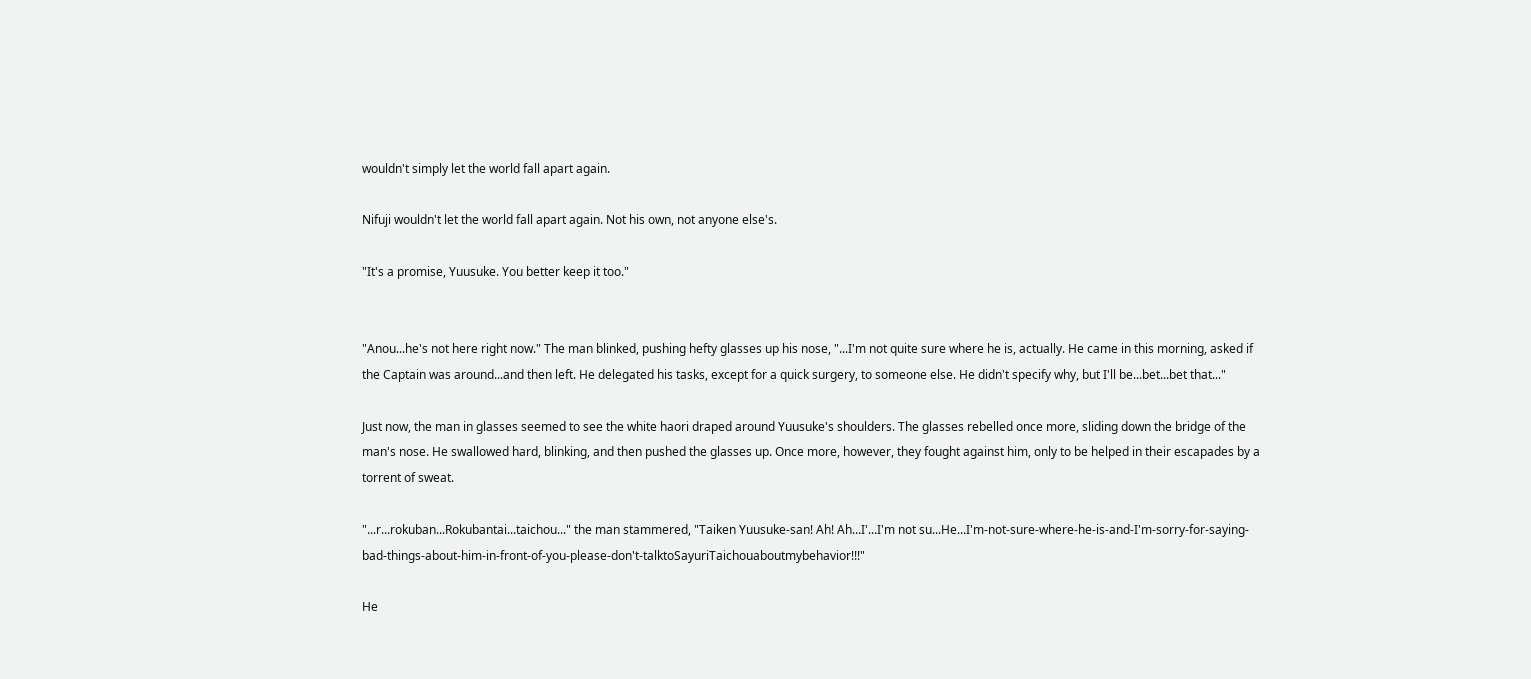wouldn't simply let the world fall apart again.

Nifuji wouldn't let the world fall apart again. Not his own, not anyone else's.

"It's a promise, Yuusuke. You better keep it too."


"Anou...he's not here right now." The man blinked, pushing hefty glasses up his nose, "...I'm not quite sure where he is, actually. He came in this morning, asked if the Captain was around...and then left. He delegated his tasks, except for a quick surgery, to someone else. He didn't specify why, but I'll be...bet...bet that..."

Just now, the man in glasses seemed to see the white haori draped around Yuusuke's shoulders. The glasses rebelled once more, sliding down the bridge of the man's nose. He swallowed hard, blinking, and then pushed the glasses up. Once more, however, they fought against him, only to be helped in their escapades by a torrent of sweat.

"...r...rokuban...Rokubantai...taichou..." the man stammered, "Taiken Yuusuke-san! Ah! Ah...I'...I'm not su...He...I'm-not-sure-where-he-is-and-I'm-sorry-for-saying-bad-things-about-him-in-front-of-you-please-don't-talktoSayuriTaichouaboutmybehavior!!!"

He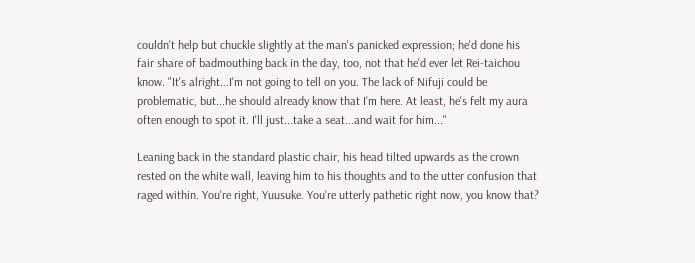couldn't help but chuckle slightly at the man's panicked expression; he'd done his fair share of badmouthing back in the day, too, not that he'd ever let Rei-taichou know. "It's alright...I'm not going to tell on you. The lack of Nifuji could be problematic, but...he should already know that I'm here. At least, he's felt my aura often enough to spot it. I'll just...take a seat...and wait for him..."

Leaning back in the standard plastic chair, his head tilted upwards as the crown rested on the white wall, leaving him to his thoughts and to the utter confusion that raged within. You're right, Yuusuke. You're utterly pathetic right now, you know that?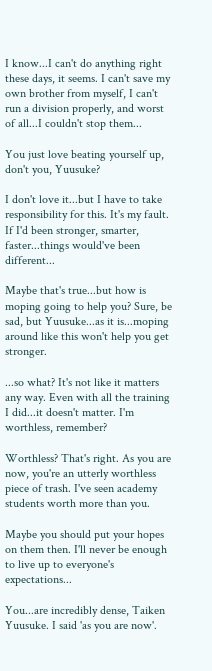I know...I can't do anything right these days, it seems. I can't save my own brother from myself, I can't run a division properly, and worst of all...I couldn't stop them...

You just love beating yourself up, don't you, Yuusuke?

I don't love it...but I have to take responsibility for this. It's my fault. If I'd been stronger, smarter, faster...things would've been different...

Maybe that's true...but how is moping going to help you? Sure, be sad, but Yuusuke...as it is...moping around like this won't help you get stronger.

...so what? It's not like it matters any way. Even with all the training I did...it doesn't matter. I'm worthless, remember?

Worthless? That's right. As you are now, you're an utterly worthless piece of trash. I've seen academy students worth more than you.

Maybe you should put your hopes on them then. I'll never be enough to live up to everyone's expectations...

You...are incredibly dense, Taiken Yuusuke. I said 'as you are now'.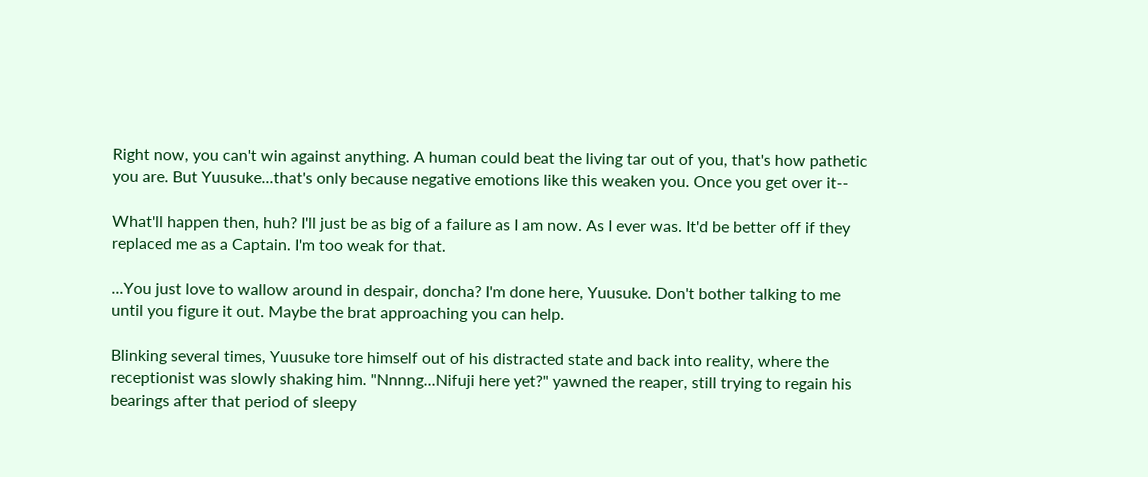Right now, you can't win against anything. A human could beat the living tar out of you, that's how pathetic you are. But Yuusuke...that's only because negative emotions like this weaken you. Once you get over it--

What'll happen then, huh? I'll just be as big of a failure as I am now. As I ever was. It'd be better off if they replaced me as a Captain. I'm too weak for that.

...You just love to wallow around in despair, doncha? I'm done here, Yuusuke. Don't bother talking to me until you figure it out. Maybe the brat approaching you can help.

Blinking several times, Yuusuke tore himself out of his distracted state and back into reality, where the receptionist was slowly shaking him. "Nnnng...Nifuji here yet?" yawned the reaper, still trying to regain his bearings after that period of sleepy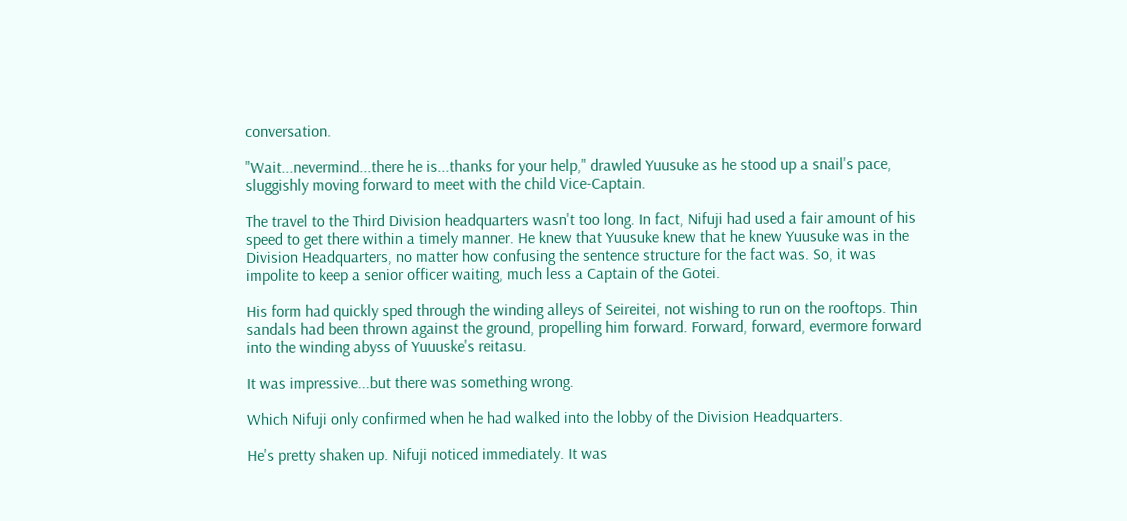conversation.

"Wait...nevermind...there he is...thanks for your help," drawled Yuusuke as he stood up a snail's pace, sluggishly moving forward to meet with the child Vice-Captain.

The travel to the Third Division headquarters wasn't too long. In fact, Nifuji had used a fair amount of his speed to get there within a timely manner. He knew that Yuusuke knew that he knew Yuusuke was in the Division Headquarters, no matter how confusing the sentence structure for the fact was. So, it was impolite to keep a senior officer waiting, much less a Captain of the Gotei.

His form had quickly sped through the winding alleys of Seireitei, not wishing to run on the rooftops. Thin sandals had been thrown against the ground, propelling him forward. Forward, forward, evermore forward into the winding abyss of Yuuuske's reitasu.

It was impressive...but there was something wrong.

Which Nifuji only confirmed when he had walked into the lobby of the Division Headquarters.

He's pretty shaken up. Nifuji noticed immediately. It was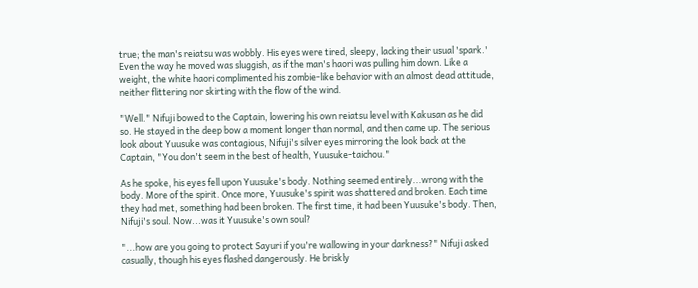true; the man's reiatsu was wobbly. His eyes were tired, sleepy, lacking their usual 'spark.' Even the way he moved was sluggish, as if the man's haori was pulling him down. Like a weight, the white haori complimented his zombie-like behavior with an almost dead attitude, neither flittering nor skirting with the flow of the wind.

"Well." Nifuji bowed to the Captain, lowering his own reiatsu level with Kakusan as he did so. He stayed in the deep bow a moment longer than normal, and then came up. The serious look about Yuusuke was contagious, Nifuji's silver eyes mirroring the look back at the Captain, "You don't seem in the best of health, Yuusuke-taichou."

As he spoke, his eyes fell upon Yuusuke's body. Nothing seemed entirely...wrong with the body. More of the spirit. Once more, Yuusuke's spirit was shattered and broken. Each time they had met, something had been broken. The first time, it had been Yuusuke's body. Then, Nifuji's soul. Now...was it Yuusuke's own soul?

"...how are you going to protect Sayuri if you're wallowing in your darkness?" Nifuji asked casually, though his eyes flashed dangerously. He briskly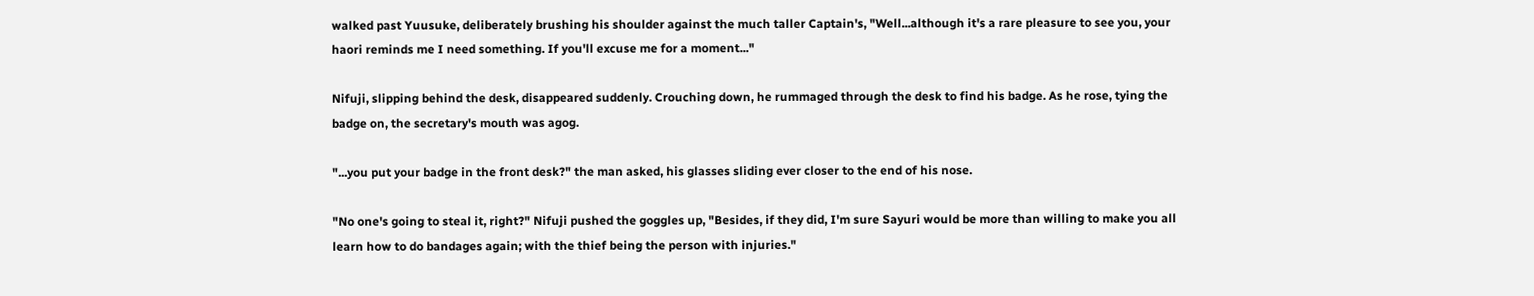walked past Yuusuke, deliberately brushing his shoulder against the much taller Captain's, "Well...although it's a rare pleasure to see you, your haori reminds me I need something. If you'll excuse me for a moment..."

Nifuji, slipping behind the desk, disappeared suddenly. Crouching down, he rummaged through the desk to find his badge. As he rose, tying the badge on, the secretary's mouth was agog.

"...you put your badge in the front desk?" the man asked, his glasses sliding ever closer to the end of his nose.

"No one's going to steal it, right?" Nifuji pushed the goggles up, "Besides, if they did, I'm sure Sayuri would be more than willing to make you all learn how to do bandages again; with the thief being the person with injuries."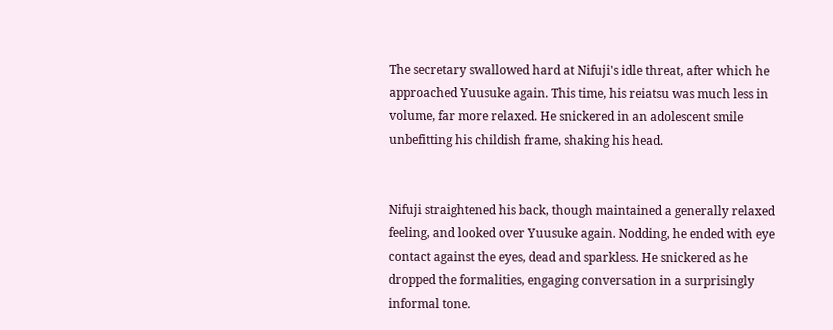The secretary swallowed hard at Nifuji's idle threat, after which he approached Yuusuke again. This time, his reiatsu was much less in volume, far more relaxed. He snickered in an adolescent smile unbefitting his childish frame, shaking his head.


Nifuji straightened his back, though maintained a generally relaxed feeling, and looked over Yuusuke again. Nodding, he ended with eye contact against the eyes, dead and sparkless. He snickered as he dropped the formalities, engaging conversation in a surprisingly informal tone.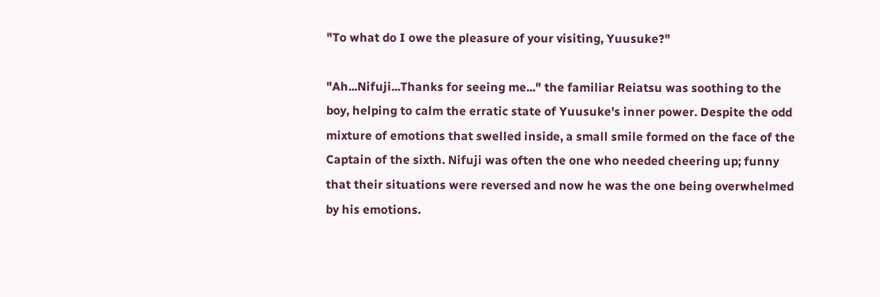"To what do I owe the pleasure of your visiting, Yuusuke?"

"Ah...Nifuji...Thanks for seeing me..." the familiar Reiatsu was soothing to the boy, helping to calm the erratic state of Yuusuke's inner power. Despite the odd mixture of emotions that swelled inside, a small smile formed on the face of the Captain of the sixth. Nifuji was often the one who needed cheering up; funny that their situations were reversed and now he was the one being overwhelmed by his emotions.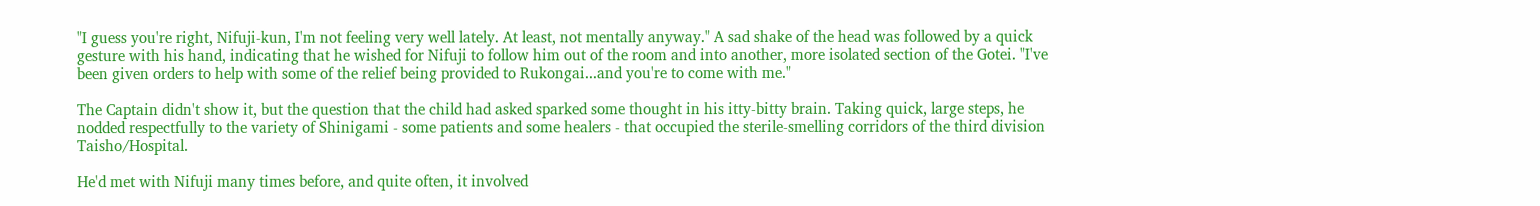"I guess you're right, Nifuji-kun, I'm not feeling very well lately. At least, not mentally anyway." A sad shake of the head was followed by a quick gesture with his hand, indicating that he wished for Nifuji to follow him out of the room and into another, more isolated section of the Gotei. "I've been given orders to help with some of the relief being provided to Rukongai...and you're to come with me."

The Captain didn't show it, but the question that the child had asked sparked some thought in his itty-bitty brain. Taking quick, large steps, he nodded respectfully to the variety of Shinigami - some patients and some healers - that occupied the sterile-smelling corridors of the third division Taisho/Hospital.

He'd met with Nifuji many times before, and quite often, it involved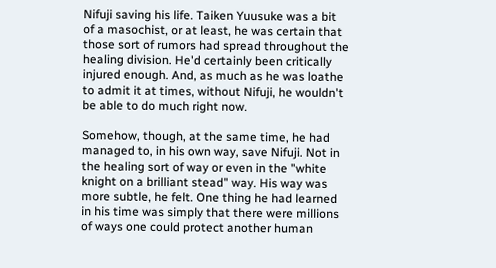Nifuji saving his life. Taiken Yuusuke was a bit of a masochist, or at least, he was certain that those sort of rumors had spread throughout the healing division. He'd certainly been critically injured enough. And, as much as he was loathe to admit it at times, without Nifuji, he wouldn't be able to do much right now.

Somehow, though, at the same time, he had managed to, in his own way, save Nifuji. Not in the healing sort of way or even in the "white knight on a brilliant stead" way. His way was more subtle, he felt. One thing he had learned in his time was simply that there were millions of ways one could protect another human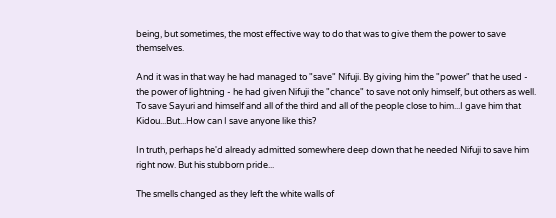being, but sometimes, the most effective way to do that was to give them the power to save themselves.

And it was in that way he had managed to "save" Nifuji. By giving him the "power" that he used - the power of lightning - he had given Nifuji the "chance" to save not only himself, but others as well. To save Sayuri and himself and all of the third and all of the people close to him...I gave him that Kidou...But...How can I save anyone like this?

In truth, perhaps he'd already admitted somewhere deep down that he needed Nifuji to save him right now. But his stubborn pride...

The smells changed as they left the white walls of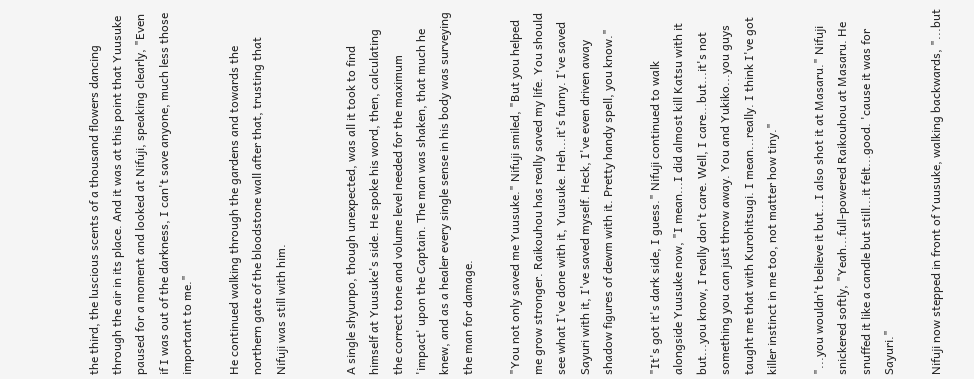the third, the luscious scents of a thousand flowers dancing through the air in its place. And it was at this point that Yuusuke paused for a moment and looked at Nifuji, speaking clearly, "Even if I was out of the darkness, I can't save anyone, much less those important to me."

He continued walking through the gardens and towards the northern gate of the bloodstone wall after that, trusting that Nifuji was still with him.


A single shyunpo, though unexpected, was all it took to find himself at Yuusuke's side. He spoke his word, then, calculating the correct tone and volume level needed for the maximum 'impact' upon the Captain. The man was shaken, that much he knew, and as a healer every single sense in his body was surveying the man for damage.

"You not only saved me Yuusuke." Nifuji smiled, "But you helped me grow stronger. Raikouhou has really saved my life. You should see what I've done with it, Yuusuke. Heh...it's funny. I've saved Sayuri with it, I've saved myself. Heck, I've even driven away shadow figures of dewm with it. Pretty handy spell, you know."

"It's got it's dark side, I guess." Nifuji continued to walk alongside Yuusuke now, "I mean...I did almost kill Katsu with it but...you know, I really don't care. Well, I care...but...it's not something you can just throw away. You and Yukiko...you guys taught me that with Kurohitsugi. I mean...really. I think I've got killer instinct in me too, not matter how tiny."

"...you wouldn't believe it but...I also shot it at Masaru." Nifuji snickered softly, "Yeah...full-powered Raikouhou at Masaru. He snuffed it like a candle but still...it felt...good. 'cause it was for Sayuri."

Nifuji now stepped in front of Yuusuke, walking backwards, "...but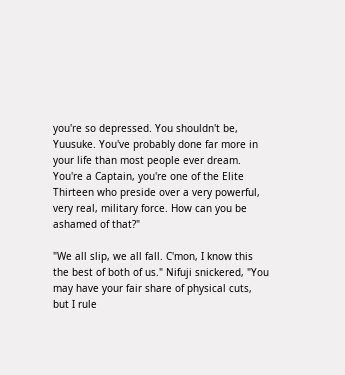you're so depressed. You shouldn't be, Yuusuke. You've probably done far more in your life than most people ever dream. You're a Captain, you're one of the Elite Thirteen who preside over a very powerful, very real, military force. How can you be ashamed of that?"

"We all slip, we all fall. C'mon, I know this the best of both of us." Nifuji snickered, "You may have your fair share of physical cuts, but I rule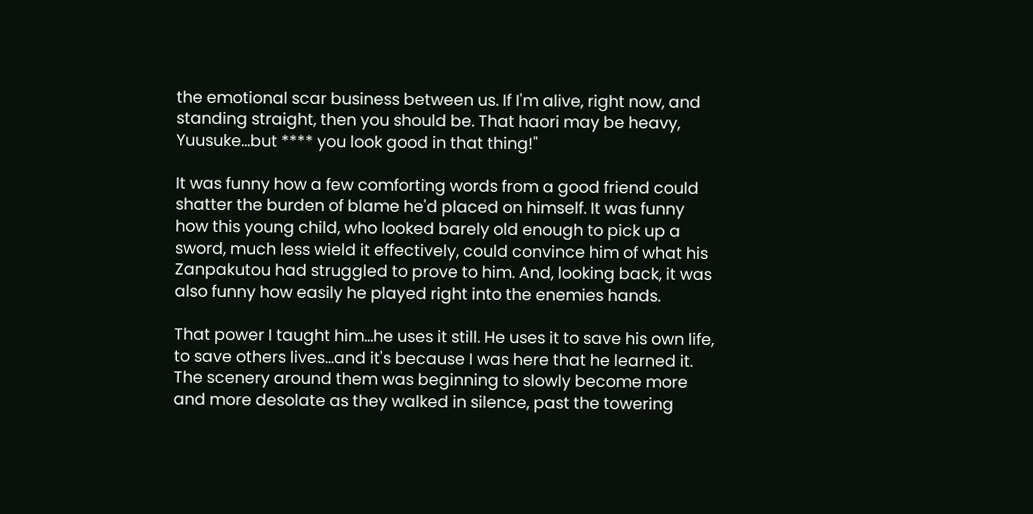the emotional scar business between us. If I'm alive, right now, and standing straight, then you should be. That haori may be heavy, Yuusuke...but **** you look good in that thing!"

It was funny how a few comforting words from a good friend could shatter the burden of blame he'd placed on himself. It was funny how this young child, who looked barely old enough to pick up a sword, much less wield it effectively, could convince him of what his Zanpakutou had struggled to prove to him. And, looking back, it was also funny how easily he played right into the enemies hands.

That power I taught him...he uses it still. He uses it to save his own life, to save others lives...and it's because I was here that he learned it. The scenery around them was beginning to slowly become more and more desolate as they walked in silence, past the towering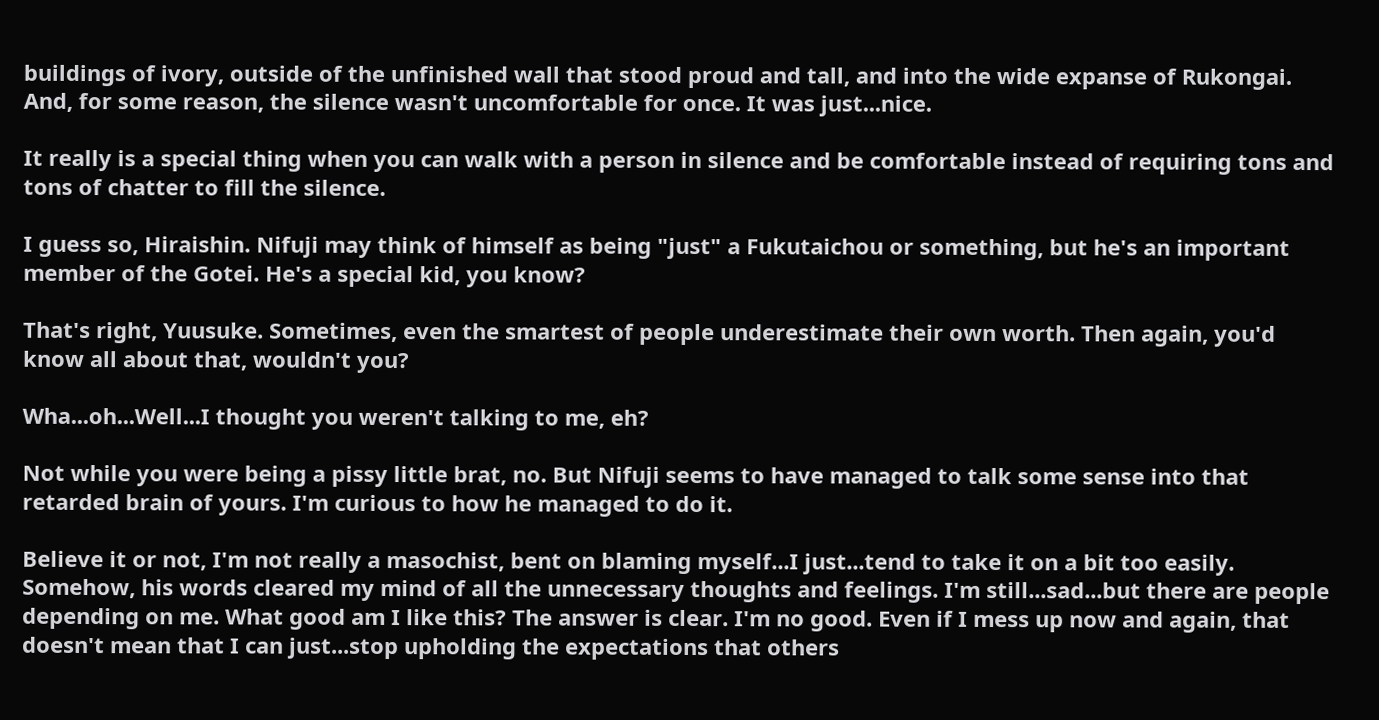buildings of ivory, outside of the unfinished wall that stood proud and tall, and into the wide expanse of Rukongai. And, for some reason, the silence wasn't uncomfortable for once. It was just...nice.

It really is a special thing when you can walk with a person in silence and be comfortable instead of requiring tons and tons of chatter to fill the silence.

I guess so, Hiraishin. Nifuji may think of himself as being "just" a Fukutaichou or something, but he's an important member of the Gotei. He's a special kid, you know?

That's right, Yuusuke. Sometimes, even the smartest of people underestimate their own worth. Then again, you'd know all about that, wouldn't you?

Wha...oh...Well...I thought you weren't talking to me, eh?

Not while you were being a pissy little brat, no. But Nifuji seems to have managed to talk some sense into that retarded brain of yours. I'm curious to how he managed to do it.

Believe it or not, I'm not really a masochist, bent on blaming myself...I just...tend to take it on a bit too easily. Somehow, his words cleared my mind of all the unnecessary thoughts and feelings. I'm still...sad...but there are people depending on me. What good am I like this? The answer is clear. I'm no good. Even if I mess up now and again, that doesn't mean that I can just...stop upholding the expectations that others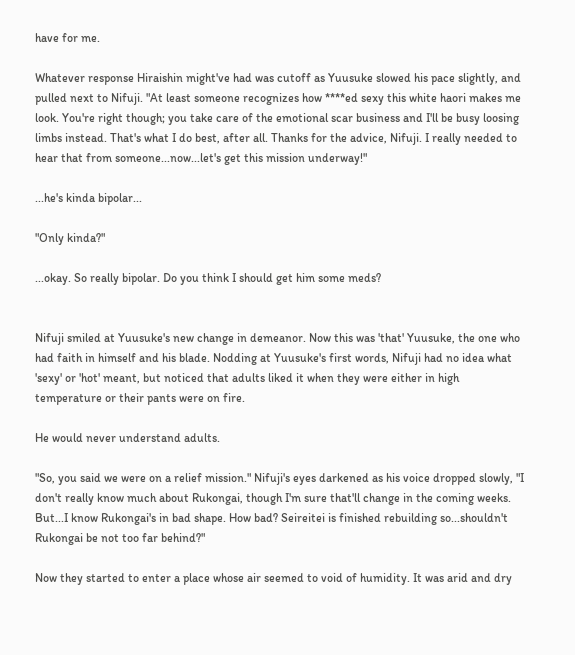have for me.

Whatever response Hiraishin might've had was cutoff as Yuusuke slowed his pace slightly, and pulled next to Nifuji. "At least someone recognizes how ****ed sexy this white haori makes me look. You're right though; you take care of the emotional scar business and I'll be busy loosing limbs instead. That's what I do best, after all. Thanks for the advice, Nifuji. I really needed to hear that from someone...now...let's get this mission underway!"

...he's kinda bipolar...

"Only kinda?"

...okay. So really bipolar. Do you think I should get him some meds?


Nifuji smiled at Yuusuke's new change in demeanor. Now this was 'that' Yuusuke, the one who had faith in himself and his blade. Nodding at Yuusuke's first words, Nifuji had no idea what 'sexy' or 'hot' meant, but noticed that adults liked it when they were either in high temperature or their pants were on fire.

He would never understand adults.

"So, you said we were on a relief mission." Nifuji's eyes darkened as his voice dropped slowly, "I don't really know much about Rukongai, though I'm sure that'll change in the coming weeks. But...I know Rukongai's in bad shape. How bad? Seireitei is finished rebuilding so...shouldn't Rukongai be not too far behind?"

Now they started to enter a place whose air seemed to void of humidity. It was arid and dry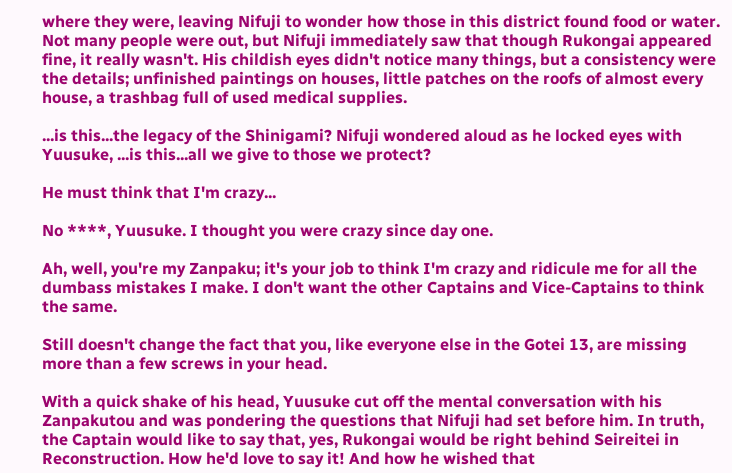where they were, leaving Nifuji to wonder how those in this district found food or water. Not many people were out, but Nifuji immediately saw that though Rukongai appeared fine, it really wasn't. His childish eyes didn't notice many things, but a consistency were the details; unfinished paintings on houses, little patches on the roofs of almost every house, a trashbag full of used medical supplies.

...is this...the legacy of the Shinigami? Nifuji wondered aloud as he locked eyes with Yuusuke, ...is this...all we give to those we protect?

He must think that I'm crazy...

No ****, Yuusuke. I thought you were crazy since day one.

Ah, well, you're my Zanpaku; it's your job to think I'm crazy and ridicule me for all the dumbass mistakes I make. I don't want the other Captains and Vice-Captains to think the same.

Still doesn't change the fact that you, like everyone else in the Gotei 13, are missing more than a few screws in your head.

With a quick shake of his head, Yuusuke cut off the mental conversation with his Zanpakutou and was pondering the questions that Nifuji had set before him. In truth, the Captain would like to say that, yes, Rukongai would be right behind Seireitei in Reconstruction. How he'd love to say it! And how he wished that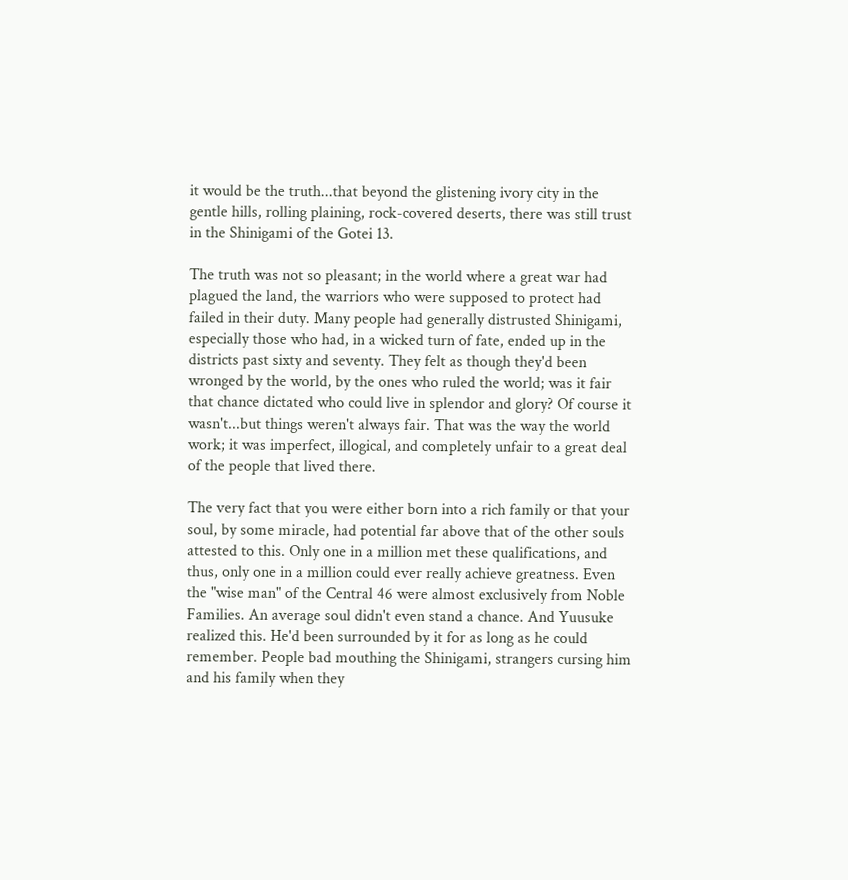it would be the truth...that beyond the glistening ivory city in the gentle hills, rolling plaining, rock-covered deserts, there was still trust in the Shinigami of the Gotei 13.

The truth was not so pleasant; in the world where a great war had plagued the land, the warriors who were supposed to protect had failed in their duty. Many people had generally distrusted Shinigami, especially those who had, in a wicked turn of fate, ended up in the districts past sixty and seventy. They felt as though they'd been wronged by the world, by the ones who ruled the world; was it fair that chance dictated who could live in splendor and glory? Of course it wasn't...but things weren't always fair. That was the way the world work; it was imperfect, illogical, and completely unfair to a great deal of the people that lived there.

The very fact that you were either born into a rich family or that your soul, by some miracle, had potential far above that of the other souls attested to this. Only one in a million met these qualifications, and thus, only one in a million could ever really achieve greatness. Even the "wise man" of the Central 46 were almost exclusively from Noble Families. An average soul didn't even stand a chance. And Yuusuke realized this. He'd been surrounded by it for as long as he could remember. People bad mouthing the Shinigami, strangers cursing him and his family when they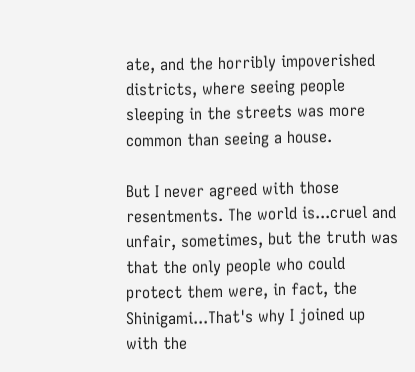ate, and the horribly impoverished districts, where seeing people sleeping in the streets was more common than seeing a house.

But I never agreed with those resentments. The world is...cruel and unfair, sometimes, but the truth was that the only people who could protect them were, in fact, the Shinigami...That's why I joined up with the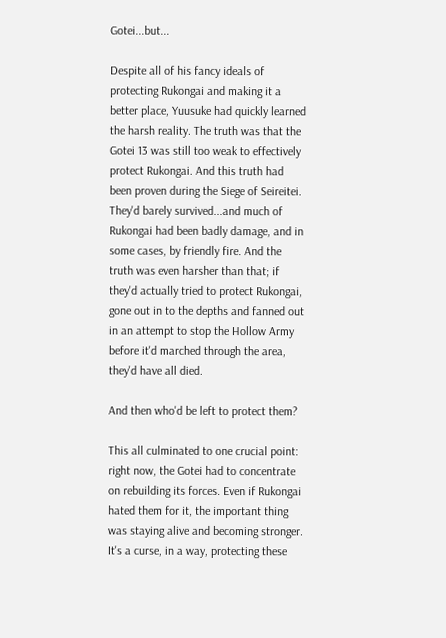Gotei...but...

Despite all of his fancy ideals of protecting Rukongai and making it a better place, Yuusuke had quickly learned the harsh reality. The truth was that the Gotei 13 was still too weak to effectively protect Rukongai. And this truth had been proven during the Siege of Seireitei. They'd barely survived...and much of Rukongai had been badly damage, and in some cases, by friendly fire. And the truth was even harsher than that; if they'd actually tried to protect Rukongai, gone out in to the depths and fanned out in an attempt to stop the Hollow Army before it'd marched through the area, they'd have all died.

And then who'd be left to protect them?

This all culminated to one crucial point: right now, the Gotei had to concentrate on rebuilding its forces. Even if Rukongai hated them for it, the important thing was staying alive and becoming stronger. It's a curse, in a way, protecting these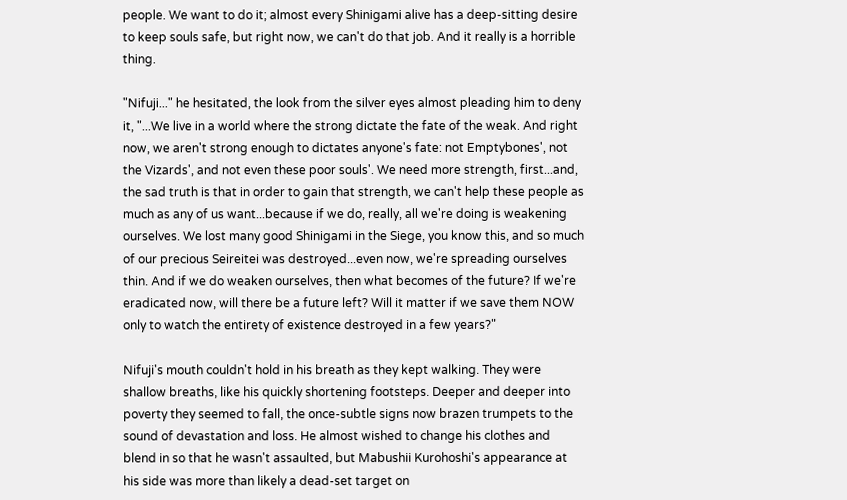people. We want to do it; almost every Shinigami alive has a deep-sitting desire to keep souls safe, but right now, we can't do that job. And it really is a horrible thing.

"Nifuji..." he hesitated, the look from the silver eyes almost pleading him to deny it, "...We live in a world where the strong dictate the fate of the weak. And right now, we aren't strong enough to dictates anyone's fate: not Emptybones', not the Vizards', and not even these poor souls'. We need more strength, first...and, the sad truth is that in order to gain that strength, we can't help these people as much as any of us want...because if we do, really, all we're doing is weakening ourselves. We lost many good Shinigami in the Siege, you know this, and so much of our precious Seireitei was destroyed...even now, we're spreading ourselves thin. And if we do weaken ourselves, then what becomes of the future? If we're eradicated now, will there be a future left? Will it matter if we save them NOW only to watch the entirety of existence destroyed in a few years?"

Nifuji's mouth couldn't hold in his breath as they kept walking. They were shallow breaths, like his quickly shortening footsteps. Deeper and deeper into poverty they seemed to fall, the once-subtle signs now brazen trumpets to the sound of devastation and loss. He almost wished to change his clothes and blend in so that he wasn't assaulted, but Mabushii Kurohoshi's appearance at his side was more than likely a dead-set target on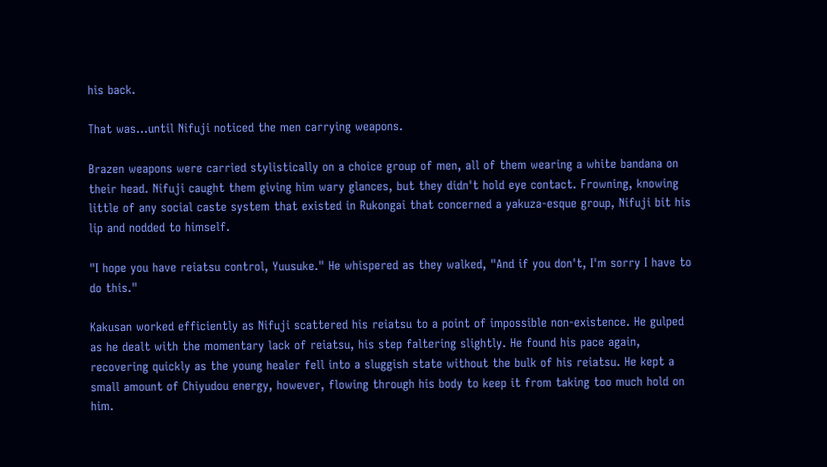his back.

That was...until Nifuji noticed the men carrying weapons.

Brazen weapons were carried stylistically on a choice group of men, all of them wearing a white bandana on their head. Nifuji caught them giving him wary glances, but they didn't hold eye contact. Frowning, knowing little of any social caste system that existed in Rukongai that concerned a yakuza-esque group, Nifuji bit his lip and nodded to himself.

"I hope you have reiatsu control, Yuusuke." He whispered as they walked, "And if you don't, I'm sorry I have to do this."

Kakusan worked efficiently as Nifuji scattered his reiatsu to a point of impossible non-existence. He gulped as he dealt with the momentary lack of reiatsu, his step faltering slightly. He found his pace again, recovering quickly as the young healer fell into a sluggish state without the bulk of his reiatsu. He kept a small amount of Chiyudou energy, however, flowing through his body to keep it from taking too much hold on him.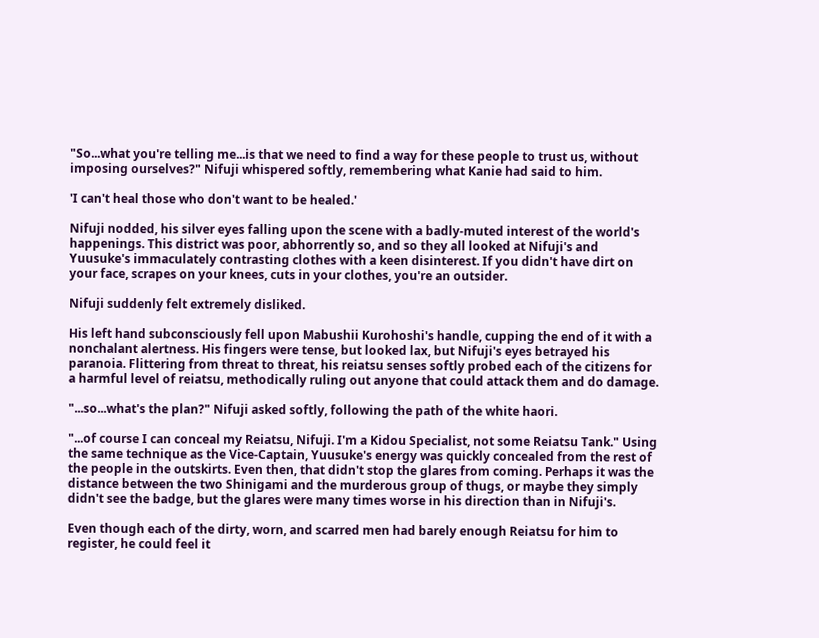"So...what you're telling me...is that we need to find a way for these people to trust us, without imposing ourselves?" Nifuji whispered softly, remembering what Kanie had said to him.

'I can't heal those who don't want to be healed.'

Nifuji nodded, his silver eyes falling upon the scene with a badly-muted interest of the world's happenings. This district was poor, abhorrently so, and so they all looked at Nifuji's and Yuusuke's immaculately contrasting clothes with a keen disinterest. If you didn't have dirt on your face, scrapes on your knees, cuts in your clothes, you're an outsider.

Nifuji suddenly felt extremely disliked.

His left hand subconsciously fell upon Mabushii Kurohoshi's handle, cupping the end of it with a nonchalant alertness. His fingers were tense, but looked lax, but Nifuji's eyes betrayed his paranoia. Flittering from threat to threat, his reiatsu senses softly probed each of the citizens for a harmful level of reiatsu, methodically ruling out anyone that could attack them and do damage.

"...so...what's the plan?" Nifuji asked softly, following the path of the white haori.

"...of course I can conceal my Reiatsu, Nifuji. I'm a Kidou Specialist, not some Reiatsu Tank." Using the same technique as the Vice-Captain, Yuusuke's energy was quickly concealed from the rest of the people in the outskirts. Even then, that didn't stop the glares from coming. Perhaps it was the distance between the two Shinigami and the murderous group of thugs, or maybe they simply didn't see the badge, but the glares were many times worse in his direction than in Nifuji's.

Even though each of the dirty, worn, and scarred men had barely enough Reiatsu for him to register, he could feel it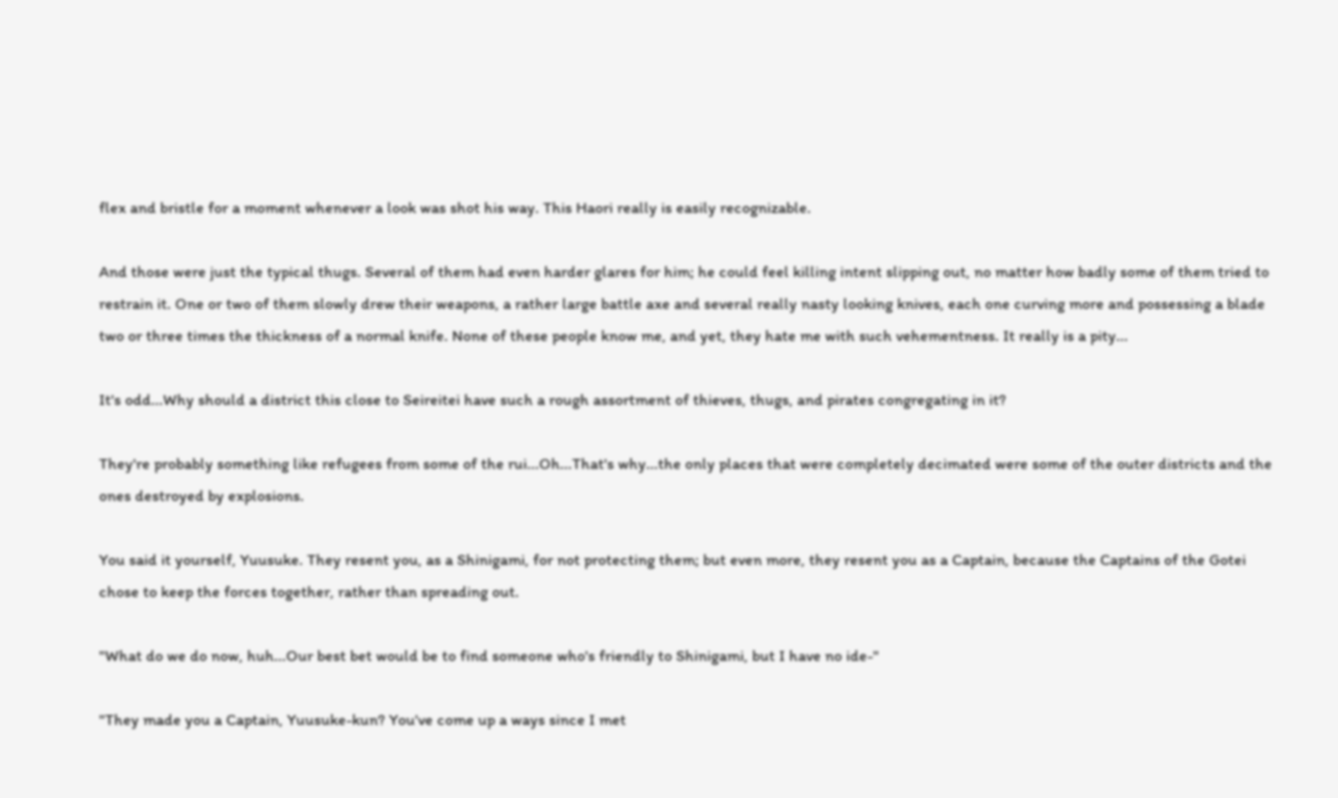flex and bristle for a moment whenever a look was shot his way. This Haori really is easily recognizable.

And those were just the typical thugs. Several of them had even harder glares for him; he could feel killing intent slipping out, no matter how badly some of them tried to restrain it. One or two of them slowly drew their weapons, a rather large battle axe and several really nasty looking knives, each one curving more and possessing a blade two or three times the thickness of a normal knife. None of these people know me, and yet, they hate me with such vehementness. It really is a pity...

It's odd...Why should a district this close to Seireitei have such a rough assortment of thieves, thugs, and pirates congregating in it?

They're probably something like refugees from some of the rui...Oh...That's why...the only places that were completely decimated were some of the outer districts and the ones destroyed by explosions.

You said it yourself, Yuusuke. They resent you, as a Shinigami, for not protecting them; but even more, they resent you as a Captain, because the Captains of the Gotei chose to keep the forces together, rather than spreading out.

"What do we do now, huh...Our best bet would be to find someone who's friendly to Shinigami, but I have no ide-"

"They made you a Captain, Yuusuke-kun? You've come up a ways since I met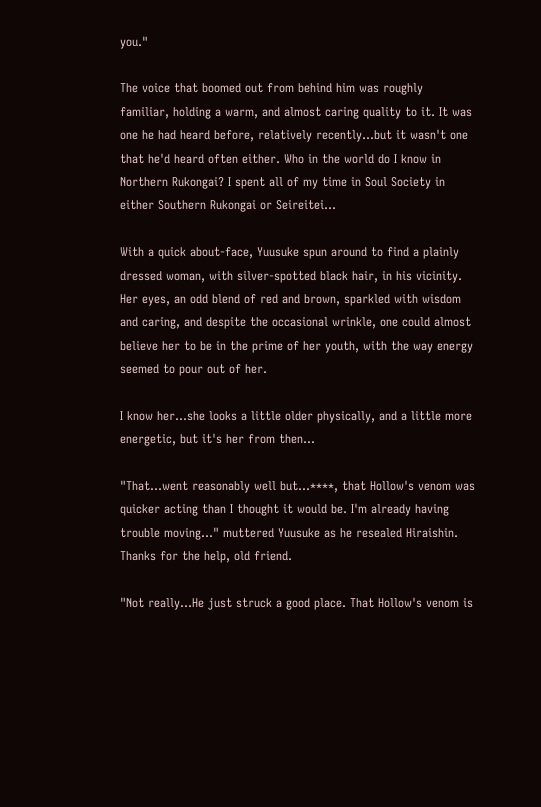you."

The voice that boomed out from behind him was roughly familiar, holding a warm, and almost caring quality to it. It was one he had heard before, relatively recently...but it wasn't one that he'd heard often either. Who in the world do I know in Northern Rukongai? I spent all of my time in Soul Society in either Southern Rukongai or Seireitei...

With a quick about-face, Yuusuke spun around to find a plainly dressed woman, with silver-spotted black hair, in his vicinity. Her eyes, an odd blend of red and brown, sparkled with wisdom and caring, and despite the occasional wrinkle, one could almost believe her to be in the prime of her youth, with the way energy seemed to pour out of her.

I know her...she looks a little older physically, and a little more energetic, but it's her from then...

"That...went reasonably well but...****, that Hollow's venom was quicker acting than I thought it would be. I'm already having trouble moving..." muttered Yuusuke as he resealed Hiraishin. Thanks for the help, old friend.

"Not really...He just struck a good place. That Hollow's venom is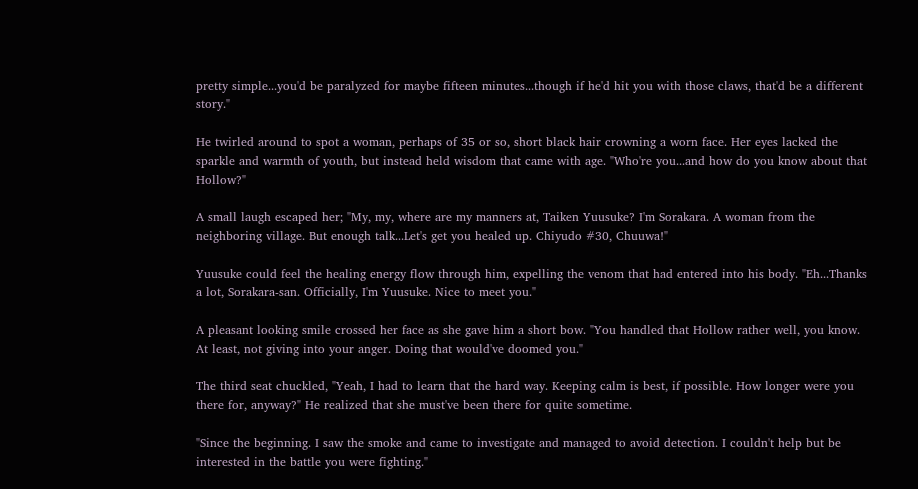pretty simple...you'd be paralyzed for maybe fifteen minutes...though if he'd hit you with those claws, that'd be a different story."

He twirled around to spot a woman, perhaps of 35 or so, short black hair crowning a worn face. Her eyes lacked the sparkle and warmth of youth, but instead held wisdom that came with age. "Who're you...and how do you know about that Hollow?"

A small laugh escaped her; "My, my, where are my manners at, Taiken Yuusuke? I'm Sorakara. A woman from the neighboring village. But enough talk...Let's get you healed up. Chiyudo #30, Chuuwa!"

Yuusuke could feel the healing energy flow through him, expelling the venom that had entered into his body. "Eh...Thanks a lot, Sorakara-san. Officially, I'm Yuusuke. Nice to meet you."

A pleasant looking smile crossed her face as she gave him a short bow. "You handled that Hollow rather well, you know. At least, not giving into your anger. Doing that would've doomed you."

The third seat chuckled, "Yeah, I had to learn that the hard way. Keeping calm is best, if possible. How longer were you there for, anyway?" He realized that she must've been there for quite sometime.

"Since the beginning. I saw the smoke and came to investigate and managed to avoid detection. I couldn't help but be interested in the battle you were fighting."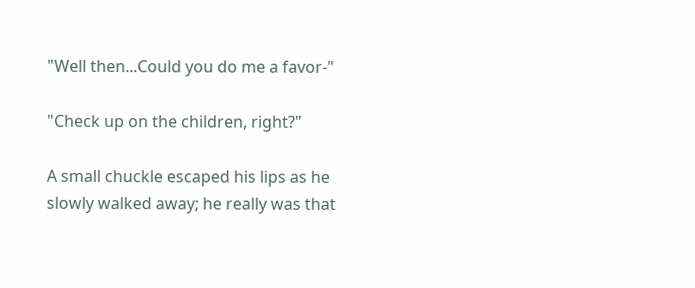"Well then...Could you do me a favor-"

"Check up on the children, right?"

A small chuckle escaped his lips as he slowly walked away; he really was that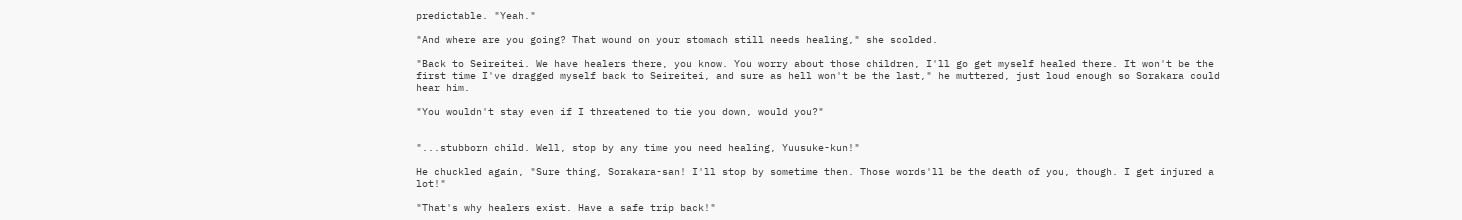predictable. "Yeah."

"And where are you going? That wound on your stomach still needs healing," she scolded.

"Back to Seireitei. We have healers there, you know. You worry about those children, I'll go get myself healed there. It won't be the first time I've dragged myself back to Seireitei, and sure as hell won't be the last," he muttered, just loud enough so Sorakara could hear him.

"You wouldn't stay even if I threatened to tie you down, would you?"


"...stubborn child. Well, stop by any time you need healing, Yuusuke-kun!"

He chuckled again, "Sure thing, Sorakara-san! I'll stop by sometime then. Those words'll be the death of you, though. I get injured a lot!"

"That's why healers exist. Have a safe trip back!"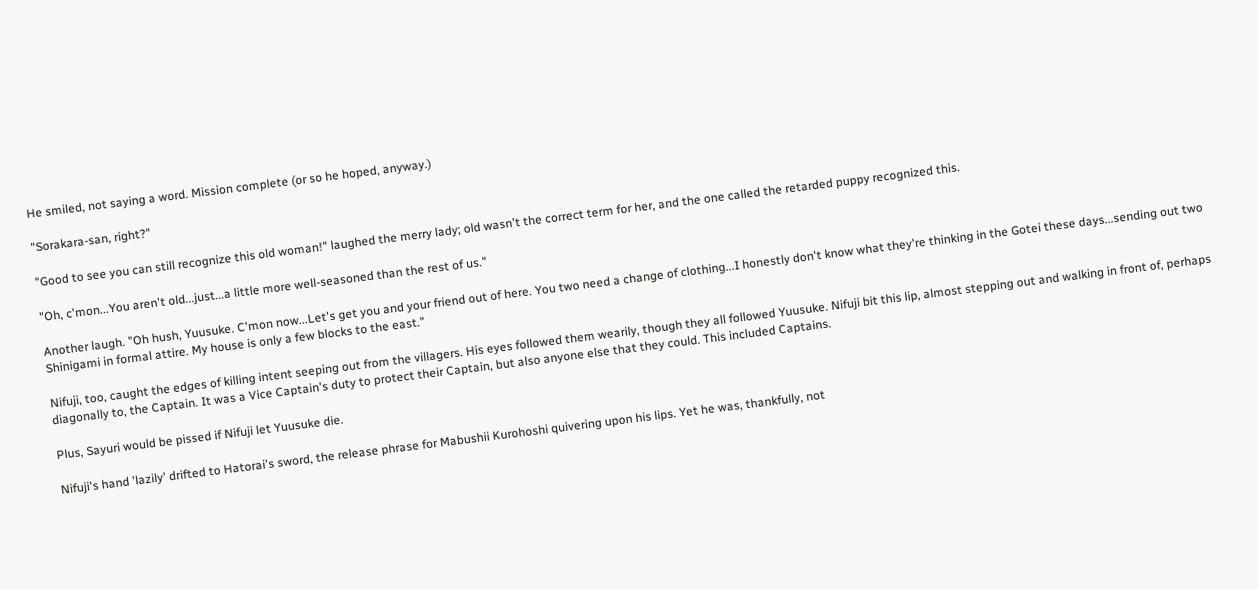He smiled, not saying a word. Mission complete (or so he hoped, anyway.)

"Sorakara-san, right?"

"Good to see you can still recognize this old woman!" laughed the merry lady; old wasn't the correct term for her, and the one called the retarded puppy recognized this.

"Oh, c'mon...You aren't old...just...a little more well-seasoned than the rest of us."

Another laugh. "Oh hush, Yuusuke. C'mon now...Let's get you and your friend out of here. You two need a change of clothing...I honestly don't know what they're thinking in the Gotei these days...sending out two Shinigami in formal attire. My house is only a few blocks to the east."

Nifuji, too, caught the edges of killing intent seeping out from the villagers. His eyes followed them wearily, though they all followed Yuusuke. Nifuji bit this lip, almost stepping out and walking in front of, perhaps diagonally to, the Captain. It was a Vice Captain's duty to protect their Captain, but also anyone else that they could. This included Captains.

Plus, Sayuri would be pissed if Nifuji let Yuusuke die.

Nifuji's hand 'lazily' drifted to Hatorai's sword, the release phrase for Mabushii Kurohoshi quivering upon his lips. Yet he was, thankfully, not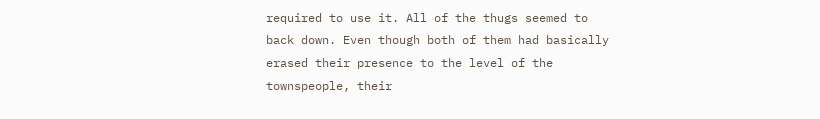required to use it. All of the thugs seemed to back down. Even though both of them had basically erased their presence to the level of the townspeople, their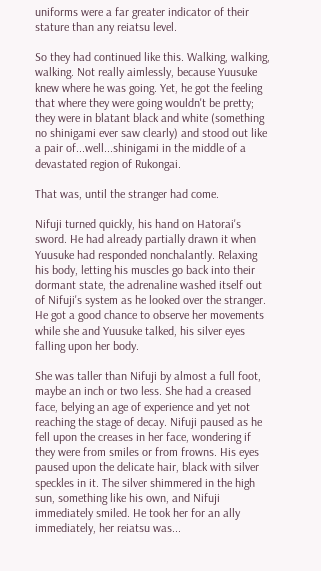uniforms were a far greater indicator of their stature than any reiatsu level.

So they had continued like this. Walking, walking, walking. Not really aimlessly, because Yuusuke knew where he was going. Yet, he got the feeling that where they were going wouldn't be pretty; they were in blatant black and white (something no shinigami ever saw clearly) and stood out like a pair of...well...shinigami in the middle of a devastated region of Rukongai.

That was, until the stranger had come.

Nifuji turned quickly, his hand on Hatorai's sword. He had already partially drawn it when Yuusuke had responded nonchalantly. Relaxing his body, letting his muscles go back into their dormant state, the adrenaline washed itself out of Nifuji's system as he looked over the stranger. He got a good chance to observe her movements while she and Yuusuke talked, his silver eyes falling upon her body.

She was taller than Nifuji by almost a full foot, maybe an inch or two less. She had a creased face, belying an age of experience and yet not reaching the stage of decay. Nifuji paused as he fell upon the creases in her face, wondering if they were from smiles or from frowns. His eyes paused upon the delicate hair, black with silver speckles in it. The silver shimmered in the high sun, something like his own, and Nifuji immediately smiled. He took her for an ally immediately, her reiatsu was...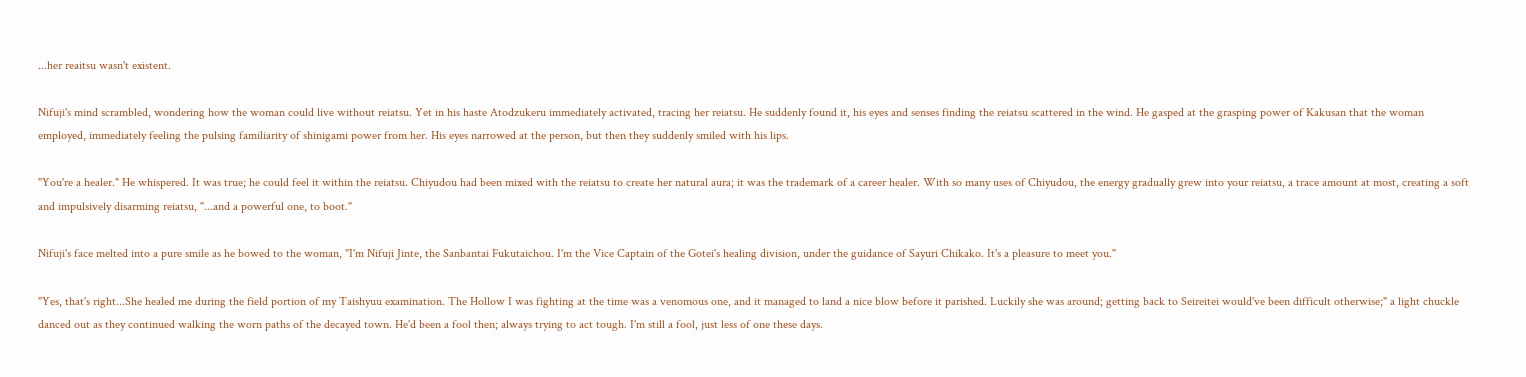...her reaitsu wasn't existent.

Nifuji's mind scrambled, wondering how the woman could live without reiatsu. Yet in his haste Atodzukeru immediately activated, tracing her reiatsu. He suddenly found it, his eyes and senses finding the reiatsu scattered in the wind. He gasped at the grasping power of Kakusan that the woman employed, immediately feeling the pulsing familiarity of shinigami power from her. His eyes narrowed at the person, but then they suddenly smiled with his lips.

"You're a healer." He whispered. It was true; he could feel it within the reiatsu. Chiyudou had been mixed with the reiatsu to create her natural aura; it was the trademark of a career healer. With so many uses of Chiyudou, the energy gradually grew into your reiatsu, a trace amount at most, creating a soft and impulsively disarming reiatsu, "...and a powerful one, to boot."

Nifuji's face melted into a pure smile as he bowed to the woman, "I'm Nifuji Jinte, the Sanbantai Fukutaichou. I'm the Vice Captain of the Gotei's healing division, under the guidance of Sayuri Chikako. It's a pleasure to meet you."

"Yes, that's right...She healed me during the field portion of my Taishyuu examination. The Hollow I was fighting at the time was a venomous one, and it managed to land a nice blow before it parished. Luckily she was around; getting back to Seireitei would've been difficult otherwise;" a light chuckle danced out as they continued walking the worn paths of the decayed town. He'd been a fool then; always trying to act tough. I'm still a fool, just less of one these days.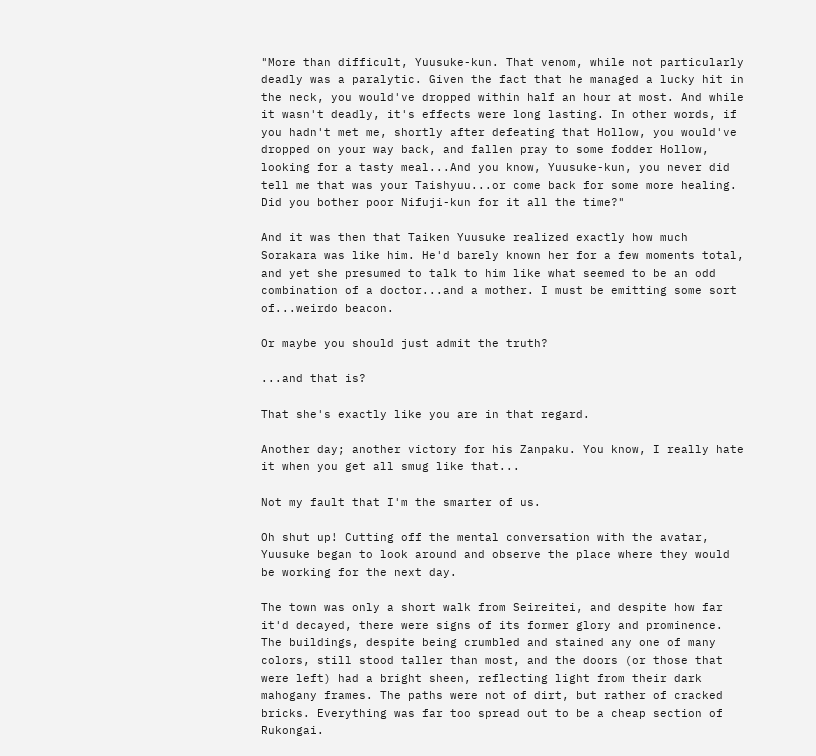"More than difficult, Yuusuke-kun. That venom, while not particularly deadly was a paralytic. Given the fact that he managed a lucky hit in the neck, you would've dropped within half an hour at most. And while it wasn't deadly, it's effects were long lasting. In other words, if you hadn't met me, shortly after defeating that Hollow, you would've dropped on your way back, and fallen pray to some fodder Hollow, looking for a tasty meal...And you know, Yuusuke-kun, you never did tell me that was your Taishyuu...or come back for some more healing. Did you bother poor Nifuji-kun for it all the time?"

And it was then that Taiken Yuusuke realized exactly how much Sorakara was like him. He'd barely known her for a few moments total, and yet she presumed to talk to him like what seemed to be an odd combination of a doctor...and a mother. I must be emitting some sort of...weirdo beacon.

Or maybe you should just admit the truth?

...and that is?

That she's exactly like you are in that regard.

Another day; another victory for his Zanpaku. You know, I really hate it when you get all smug like that...

Not my fault that I'm the smarter of us.

Oh shut up! Cutting off the mental conversation with the avatar, Yuusuke began to look around and observe the place where they would be working for the next day.

The town was only a short walk from Seireitei, and despite how far it'd decayed, there were signs of its former glory and prominence. The buildings, despite being crumbled and stained any one of many colors, still stood taller than most, and the doors (or those that were left) had a bright sheen, reflecting light from their dark mahogany frames. The paths were not of dirt, but rather of cracked bricks. Everything was far too spread out to be a cheap section of Rukongai.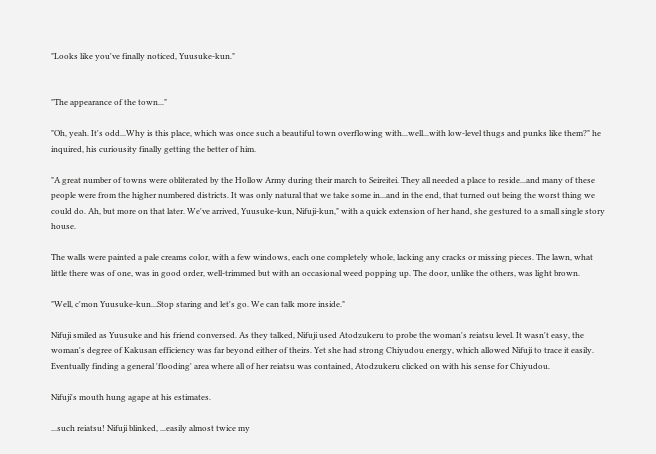"Looks like you've finally noticed, Yuusuke-kun."


"The appearance of the town..."

"Oh, yeah. It's odd...Why is this place, which was once such a beautiful town overflowing with...well...with low-level thugs and punks like them?" he inquired, his curiousity finally getting the better of him.

"A great number of towns were obliterated by the Hollow Army during their march to Seireitei. They all needed a place to reside...and many of these people were from the higher numbered districts. It was only natural that we take some in...and in the end, that turned out being the worst thing we could do. Ah, but more on that later. We've arrived, Yuusuke-kun, Nifuji-kun," with a quick extension of her hand, she gestured to a small single story house.

The walls were painted a pale creams color, with a few windows, each one completely whole, lacking any cracks or missing pieces. The lawn, what little there was of one, was in good order, well-trimmed but with an occasional weed popping up. The door, unlike the others, was light brown.

"Well, c'mon Yuusuke-kun...Stop staring and let's go. We can talk more inside."

Nifuji smiled as Yuusuke and his friend conversed. As they talked, Nifuji used Atodzukeru to probe the woman's reiatsu level. It wasn't easy, the woman's degree of Kakusan efficiency was far beyond either of theirs. Yet she had strong Chiyudou energy, which allowed Nifuji to trace it easily. Eventually finding a general 'flooding' area where all of her reiatsu was contained, Atodzukeru clicked on with his sense for Chiyudou.

Nifuji's mouth hung agape at his estimates.

...such reiatsu! Nifuji blinked, ...easily almost twice my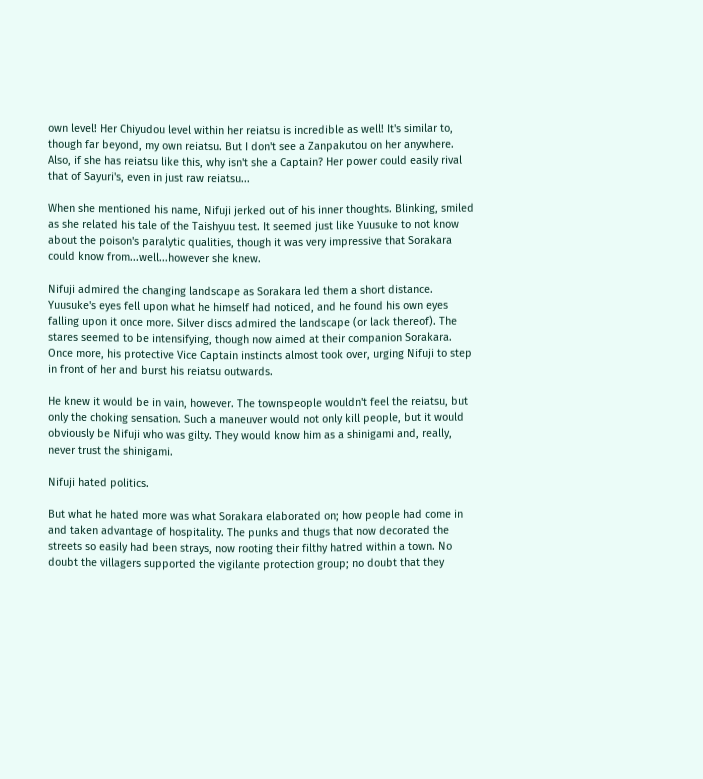own level! Her Chiyudou level within her reiatsu is incredible as well! It's similar to, though far beyond, my own reiatsu. But I don't see a Zanpakutou on her anywhere. Also, if she has reiatsu like this, why isn't she a Captain? Her power could easily rival that of Sayuri's, even in just raw reiatsu...

When she mentioned his name, Nifuji jerked out of his inner thoughts. Blinking, smiled as she related his tale of the Taishyuu test. It seemed just like Yuusuke to not know about the poison's paralytic qualities, though it was very impressive that Sorakara could know from...well...however she knew.

Nifuji admired the changing landscape as Sorakara led them a short distance. Yuusuke's eyes fell upon what he himself had noticed, and he found his own eyes falling upon it once more. Silver discs admired the landscape (or lack thereof). The stares seemed to be intensifying, though now aimed at their companion Sorakara. Once more, his protective Vice Captain instincts almost took over, urging Nifuji to step in front of her and burst his reiatsu outwards.

He knew it would be in vain, however. The townspeople wouldn't feel the reiatsu, but only the choking sensation. Such a maneuver would not only kill people, but it would obviously be Nifuji who was gilty. They would know him as a shinigami and, really, never trust the shinigami.

Nifuji hated politics.

But what he hated more was what Sorakara elaborated on; how people had come in and taken advantage of hospitality. The punks and thugs that now decorated the streets so easily had been strays, now rooting their filthy hatred within a town. No doubt the villagers supported the vigilante protection group; no doubt that they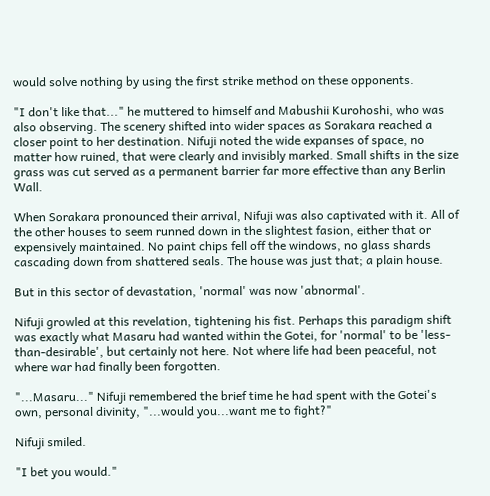would solve nothing by using the first strike method on these opponents.

"I don't like that..." he muttered to himself and Mabushii Kurohoshi, who was also observing. The scenery shifted into wider spaces as Sorakara reached a closer point to her destination. Nifuji noted the wide expanses of space, no matter how ruined, that were clearly and invisibly marked. Small shifts in the size grass was cut served as a permanent barrier far more effective than any Berlin Wall.

When Sorakara pronounced their arrival, Nifuji was also captivated with it. All of the other houses to seem runned down in the slightest fasion, either that or expensively maintained. No paint chips fell off the windows, no glass shards cascading down from shattered seals. The house was just that; a plain house.

But in this sector of devastation, 'normal' was now 'abnormal'.

Nifuji growled at this revelation, tightening his fist. Perhaps this paradigm shift was exactly what Masaru had wanted within the Gotei, for 'normal' to be 'less-than-desirable', but certainly not here. Not where life had been peaceful, not where war had finally been forgotten.

"...Masaru..." Nifuji remembered the brief time he had spent with the Gotei's own, personal divinity, "...would you...want me to fight?"

Nifuji smiled.

"I bet you would."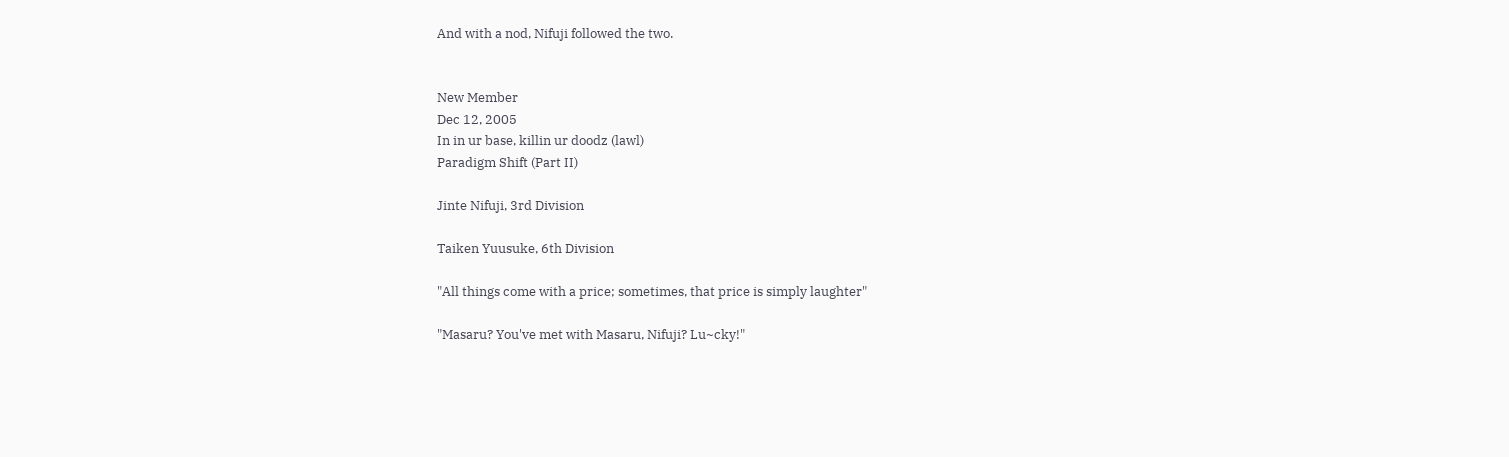And with a nod, Nifuji followed the two.


New Member
Dec 12, 2005
In in ur base, killin ur doodz (lawl)
Paradigm Shift (Part II)

Jinte Nifuji, 3rd Division

Taiken Yuusuke, 6th Division

"All things come with a price; sometimes, that price is simply laughter"

"Masaru? You've met with Masaru, Nifuji? Lu~cky!"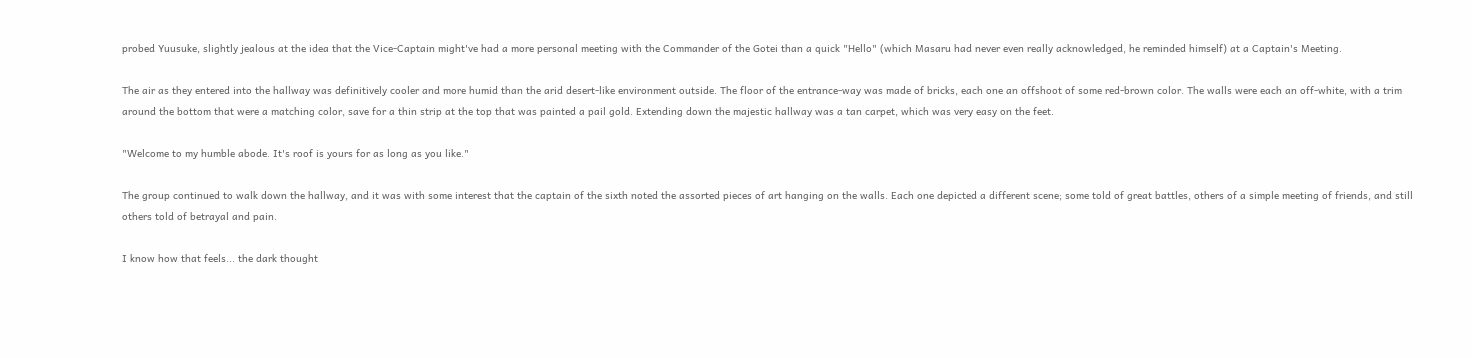probed Yuusuke, slightly jealous at the idea that the Vice-Captain might've had a more personal meeting with the Commander of the Gotei than a quick "Hello" (which Masaru had never even really acknowledged, he reminded himself) at a Captain's Meeting.

The air as they entered into the hallway was definitively cooler and more humid than the arid desert-like environment outside. The floor of the entrance-way was made of bricks, each one an offshoot of some red-brown color. The walls were each an off-white, with a trim around the bottom that were a matching color, save for a thin strip at the top that was painted a pail gold. Extending down the majestic hallway was a tan carpet, which was very easy on the feet.

"Welcome to my humble abode. It's roof is yours for as long as you like."

The group continued to walk down the hallway, and it was with some interest that the captain of the sixth noted the assorted pieces of art hanging on the walls. Each one depicted a different scene; some told of great battles, others of a simple meeting of friends, and still others told of betrayal and pain.

I know how that feels... the dark thought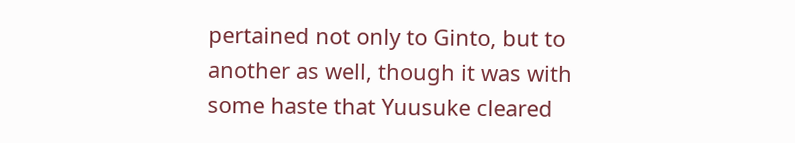pertained not only to Ginto, but to another as well, though it was with some haste that Yuusuke cleared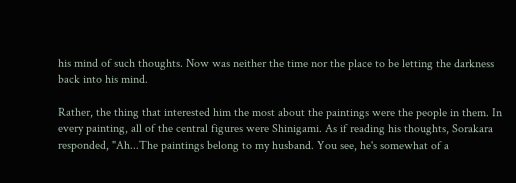his mind of such thoughts. Now was neither the time nor the place to be letting the darkness back into his mind.

Rather, the thing that interested him the most about the paintings were the people in them. In every painting, all of the central figures were Shinigami. As if reading his thoughts, Sorakara responded, "Ah...The paintings belong to my husband. You see, he's somewhat of a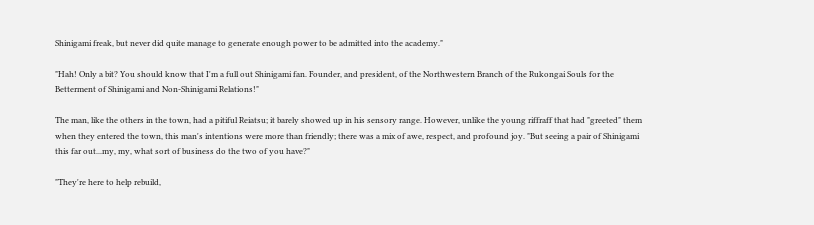Shinigami freak, but never did quite manage to generate enough power to be admitted into the academy."

"Hah! Only a bit? You should know that I'm a full out Shinigami fan. Founder, and president, of the Northwestern Branch of the Rukongai Souls for the Betterment of Shinigami and Non-Shinigami Relations!"

The man, like the others in the town, had a pitiful Reiatsu; it barely showed up in his sensory range. However, unlike the young riffraff that had "greeted" them when they entered the town, this man's intentions were more than friendly; there was a mix of awe, respect, and profound joy. "But seeing a pair of Shinigami this far out...my, my, what sort of business do the two of you have?"

"They're here to help rebuild,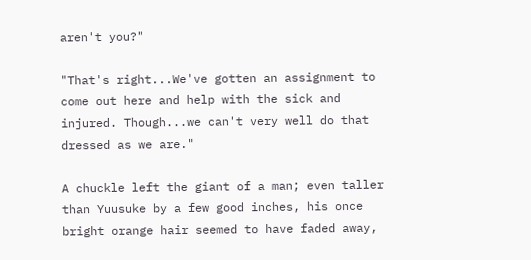aren't you?"

"That's right...We've gotten an assignment to come out here and help with the sick and injured. Though...we can't very well do that dressed as we are."

A chuckle left the giant of a man; even taller than Yuusuke by a few good inches, his once bright orange hair seemed to have faded away,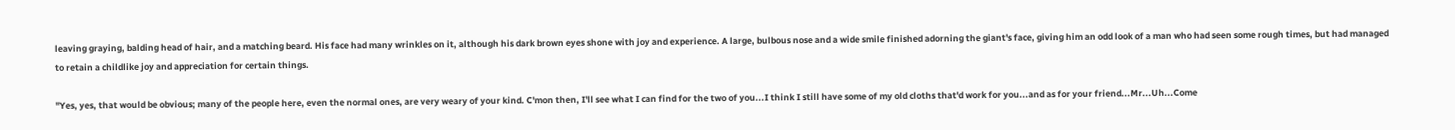leaving graying, balding head of hair, and a matching beard. His face had many wrinkles on it, although his dark brown eyes shone with joy and experience. A large, bulbous nose and a wide smile finished adorning the giant's face, giving him an odd look of a man who had seen some rough times, but had managed to retain a childlike joy and appreciation for certain things.

"Yes, yes, that would be obvious; many of the people here, even the normal ones, are very weary of your kind. C'mon then, I'll see what I can find for the two of you...I think I still have some of my old cloths that'd work for you...and as for your friend...Mr...Uh...Come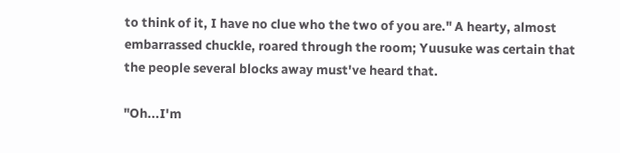to think of it, I have no clue who the two of you are." A hearty, almost embarrassed chuckle, roared through the room; Yuusuke was certain that the people several blocks away must've heard that.

"Oh...I'm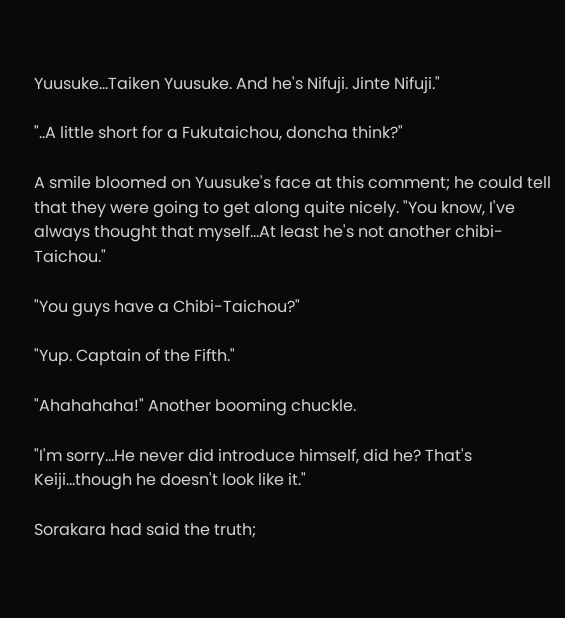Yuusuke...Taiken Yuusuke. And he's Nifuji. Jinte Nifuji."

"..A little short for a Fukutaichou, doncha think?"

A smile bloomed on Yuusuke's face at this comment; he could tell that they were going to get along quite nicely. "You know, I've always thought that myself...At least he's not another chibi-Taichou."

"You guys have a Chibi-Taichou?"

"Yup. Captain of the Fifth."

"Ahahahaha!" Another booming chuckle.

"I'm sorry...He never did introduce himself, did he? That's Keiji...though he doesn't look like it."

Sorakara had said the truth;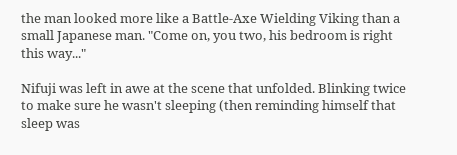the man looked more like a Battle-Axe Wielding Viking than a small Japanese man. "Come on, you two, his bedroom is right this way..."

Nifuji was left in awe at the scene that unfolded. Blinking twice to make sure he wasn't sleeping (then reminding himself that sleep was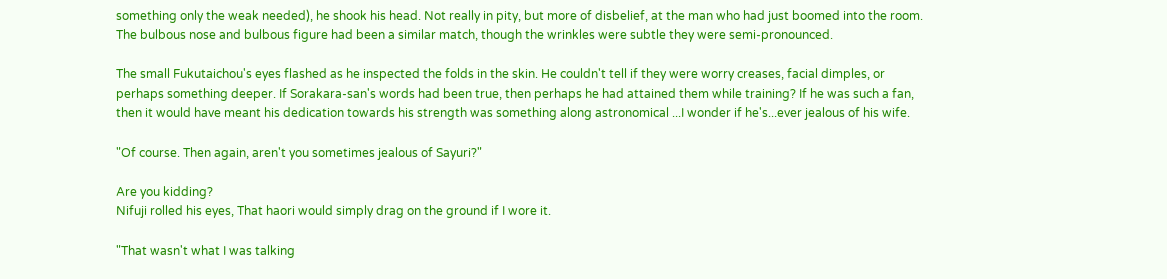something only the weak needed), he shook his head. Not really in pity, but more of disbelief, at the man who had just boomed into the room. The bulbous nose and bulbous figure had been a similar match, though the wrinkles were subtle they were semi-pronounced.

The small Fukutaichou's eyes flashed as he inspected the folds in the skin. He couldn't tell if they were worry creases, facial dimples, or perhaps something deeper. If Sorakara-san's words had been true, then perhaps he had attained them while training? If he was such a fan, then it would have meant his dedication towards his strength was something along astronomical ...I wonder if he's...ever jealous of his wife.

"Of course. Then again, aren't you sometimes jealous of Sayuri?"

Are you kidding?
Nifuji rolled his eyes, That haori would simply drag on the ground if I wore it.

"That wasn't what I was talking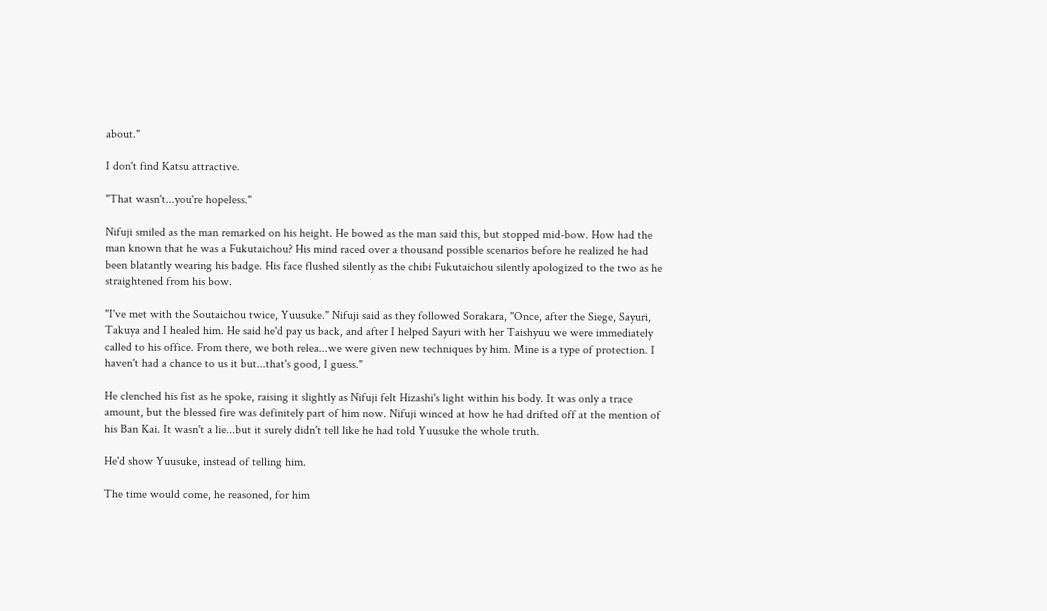about."

I don't find Katsu attractive.

"That wasn't...you're hopeless."

Nifuji smiled as the man remarked on his height. He bowed as the man said this, but stopped mid-bow. How had the man known that he was a Fukutaichou? His mind raced over a thousand possible scenarios before he realized he had been blatantly wearing his badge. His face flushed silently as the chibi Fukutaichou silently apologized to the two as he straightened from his bow.

"I've met with the Soutaichou twice, Yuusuke." Nifuji said as they followed Sorakara, "Once, after the Siege, Sayuri, Takuya and I healed him. He said he'd pay us back, and after I helped Sayuri with her Taishyuu we were immediately called to his office. From there, we both relea...we were given new techniques by him. Mine is a type of protection. I haven't had a chance to us it but...that's good, I guess."

He clenched his fist as he spoke, raising it slightly as Nifuji felt Hizashi's light within his body. It was only a trace amount, but the blessed fire was definitely part of him now. Nifuji winced at how he had drifted off at the mention of his Ban Kai. It wasn't a lie...but it surely didn't tell like he had told Yuusuke the whole truth.

He'd show Yuusuke, instead of telling him.

The time would come, he reasoned, for him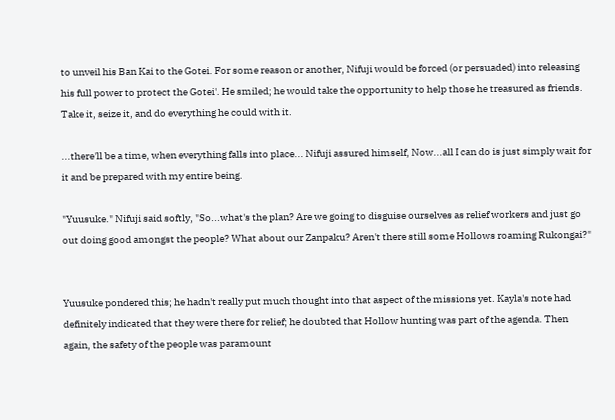to unveil his Ban Kai to the Gotei. For some reason or another, Nifuji would be forced (or persuaded) into releasing his full power to protect the Gotei'. He smiled; he would take the opportunity to help those he treasured as friends. Take it, seize it, and do everything he could with it.

...there'll be a time, when everything falls into place... Nifuji assured himself, Now...all I can do is just simply wait for it and be prepared with my entire being.

"Yuusuke." Nifuji said softly, "So...what's the plan? Are we going to disguise ourselves as relief workers and just go out doing good amongst the people? What about our Zanpaku? Aren't there still some Hollows roaming Rukongai?"


Yuusuke pondered this; he hadn't really put much thought into that aspect of the missions yet. Kayla's note had definitely indicated that they were there for relief; he doubted that Hollow hunting was part of the agenda. Then again, the safety of the people was paramount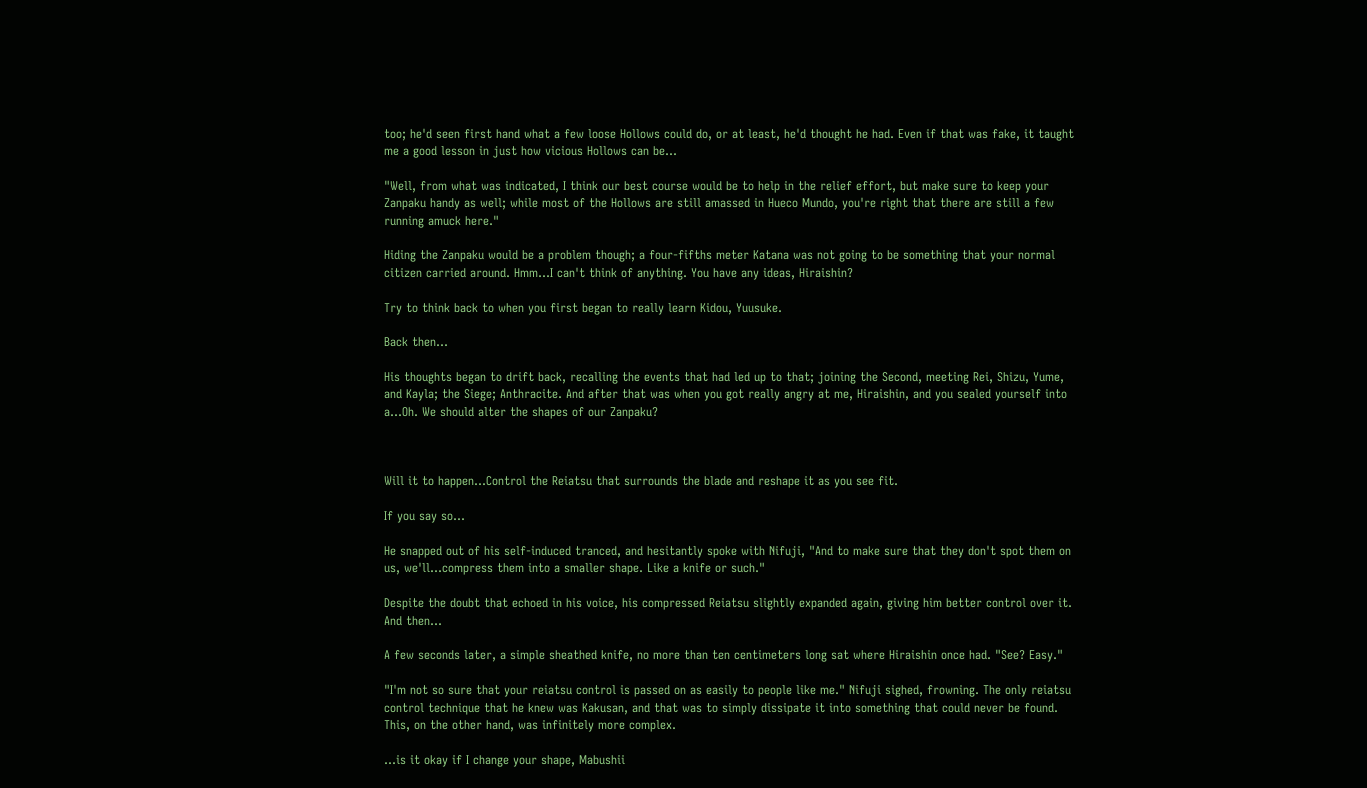too; he'd seen first hand what a few loose Hollows could do, or at least, he'd thought he had. Even if that was fake, it taught me a good lesson in just how vicious Hollows can be...

"Well, from what was indicated, I think our best course would be to help in the relief effort, but make sure to keep your Zanpaku handy as well; while most of the Hollows are still amassed in Hueco Mundo, you're right that there are still a few running amuck here."

Hiding the Zanpaku would be a problem though; a four-fifths meter Katana was not going to be something that your normal citizen carried around. Hmm...I can't think of anything. You have any ideas, Hiraishin?

Try to think back to when you first began to really learn Kidou, Yuusuke.

Back then...

His thoughts began to drift back, recalling the events that had led up to that; joining the Second, meeting Rei, Shizu, Yume, and Kayla; the Siege; Anthracite. And after that was when you got really angry at me, Hiraishin, and you sealed yourself into a...Oh. We should alter the shapes of our Zanpaku?



Will it to happen...Control the Reiatsu that surrounds the blade and reshape it as you see fit.

If you say so...

He snapped out of his self-induced tranced, and hesitantly spoke with Nifuji, "And to make sure that they don't spot them on us, we'll...compress them into a smaller shape. Like a knife or such."

Despite the doubt that echoed in his voice, his compressed Reiatsu slightly expanded again, giving him better control over it. And then...

A few seconds later, a simple sheathed knife, no more than ten centimeters long sat where Hiraishin once had. "See? Easy."

"I'm not so sure that your reiatsu control is passed on as easily to people like me." Nifuji sighed, frowning. The only reiatsu control technique that he knew was Kakusan, and that was to simply dissipate it into something that could never be found. This, on the other hand, was infinitely more complex.

...is it okay if I change your shape, Mabushii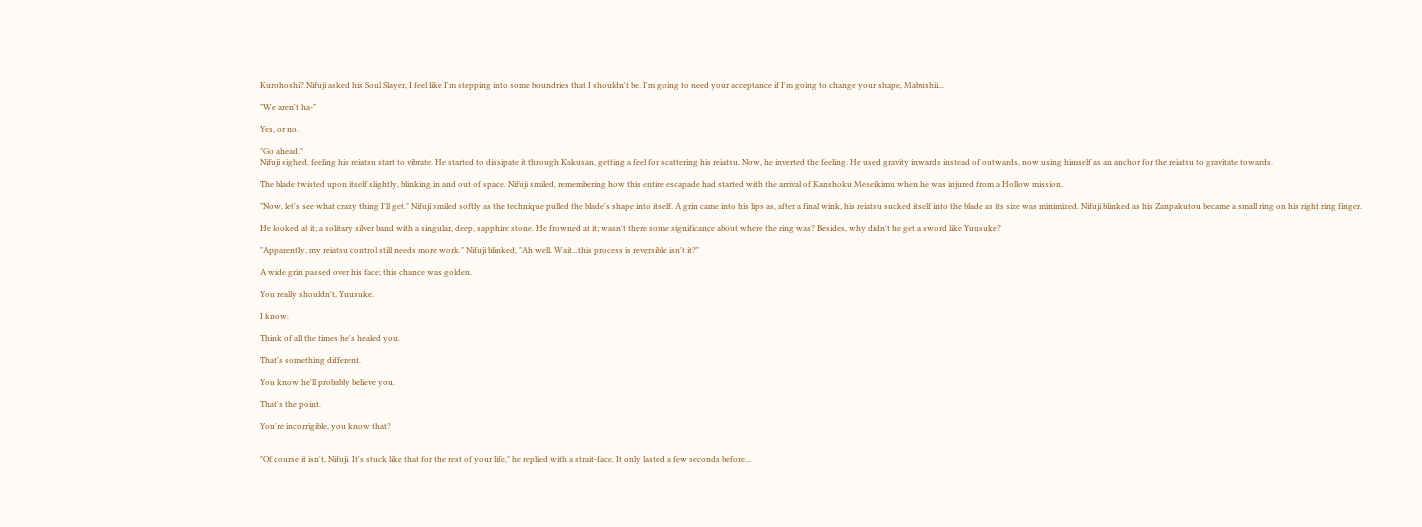Kurohoshi? Nifuji asked his Soul Slayer, I feel like I'm stepping into some boundries that I shouldn't be. I'm going to need your acceptance if I'm going to change your shape, Mabushii...

"We aren't ha-"

Yes, or no.

"Go ahead."
Nifuji sighed, feeling his reiatsu start to vibrate. He started to dissipate it through Kakusan, getting a feel for scattering his reiatsu. Now, he inverted the feeling. He used gravity inwards instead of outwards, now using himself as an anchor for the reiatsu to gravitate towards.

The blade twisted upon itself slightly, blinking in and out of space. Nifuji smiled, remembering how this entire escapade had started with the arrival of Kanshoku Meseikimu when he was injured from a Hollow mission.

"Now, let's see what crazy thing I'll get." Nifuji smiled softly as the technique pulled the blade's shape into itself. A grin came into his lips as, after a final wink, his reiatsu sucked itself into the blade as its size was minimized. Nifuji blinked as his Zanpakutou became a small ring on his right ring finger.

He looked at it; a solitary silver band with a singular, deep, sapphire stone. He frowned at it; wasn't there some significance about where the ring was? Besides, why didn't he get a sword like Yuusuke?

"Apparently, my reiatsu control still needs more work." Nifuji blinked, "Ah well. Wait...this process is reversible isn't it?"

A wide grin passed over his face; this chance was golden.

You really shouldn't, Yuusuke.

I know.

Think of all the times he's healed you.

That's something different.

You know he'll probably believe you.

That's the point.

You're incorrigible, you know that?


"Of course it isn't, Nifuji. It's stuck like that for the rest of your life," he replied with a strait-face. It only lasted a few seconds before...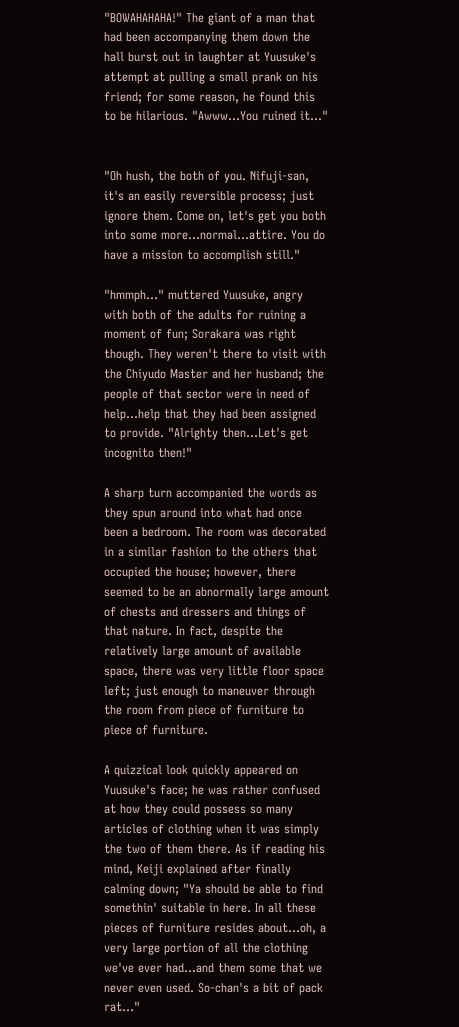"BOWAHAHAHA!" The giant of a man that had been accompanying them down the hall burst out in laughter at Yuusuke's attempt at pulling a small prank on his friend; for some reason, he found this to be hilarious. "Awww...You ruined it..."


"Oh hush, the both of you. Nifuji-san, it's an easily reversible process; just ignore them. Come on, let's get you both into some more...normal...attire. You do have a mission to accomplish still."

"hmmph..." muttered Yuusuke, angry with both of the adults for ruining a moment of fun; Sorakara was right though. They weren't there to visit with the Chiyudo Master and her husband; the people of that sector were in need of help...help that they had been assigned to provide. "Alrighty then...Let's get incognito then!"

A sharp turn accompanied the words as they spun around into what had once been a bedroom. The room was decorated in a similar fashion to the others that occupied the house; however, there seemed to be an abnormally large amount of chests and dressers and things of that nature. In fact, despite the relatively large amount of available space, there was very little floor space left; just enough to maneuver through the room from piece of furniture to piece of furniture.

A quizzical look quickly appeared on Yuusuke's face; he was rather confused at how they could possess so many articles of clothing when it was simply the two of them there. As if reading his mind, Keiji explained after finally calming down; "Ya should be able to find somethin' suitable in here. In all these pieces of furniture resides about...oh, a very large portion of all the clothing we've ever had...and them some that we never even used. So-chan's a bit of pack rat..."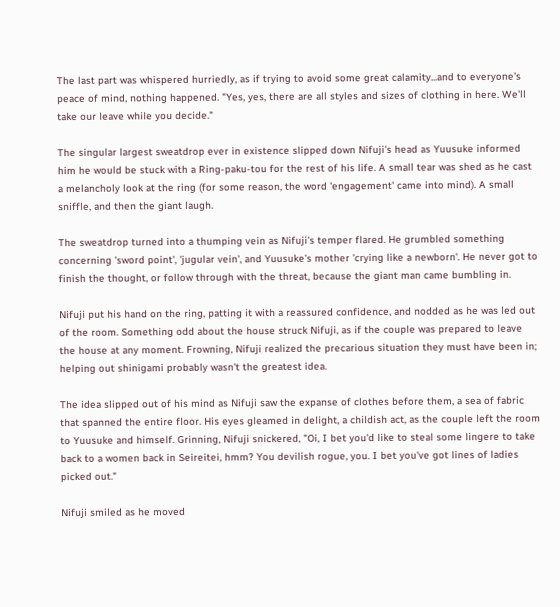The last part was whispered hurriedly, as if trying to avoid some great calamity...and to everyone's peace of mind, nothing happened. "Yes, yes, there are all styles and sizes of clothing in here. We'll take our leave while you decide."

The singular largest sweatdrop ever in existence slipped down Nifuji's head as Yuusuke informed him he would be stuck with a Ring-paku-tou for the rest of his life. A small tear was shed as he cast a melancholy look at the ring (for some reason, the word 'engagement' came into mind). A small sniffle, and then the giant laugh.

The sweatdrop turned into a thumping vein as Nifuji's temper flared. He grumbled something concerning 'sword point', 'jugular vein', and Yuusuke's mother 'crying like a newborn'. He never got to finish the thought, or follow through with the threat, because the giant man came bumbling in.

Nifuji put his hand on the ring, patting it with a reassured confidence, and nodded as he was led out of the room. Something odd about the house struck Nifuji, as if the couple was prepared to leave the house at any moment. Frowning, Nifuji realized the precarious situation they must have been in; helping out shinigami probably wasn't the greatest idea.

The idea slipped out of his mind as Nifuji saw the expanse of clothes before them, a sea of fabric that spanned the entire floor. His eyes gleamed in delight, a childish act, as the couple left the room to Yuusuke and himself. Grinning, Nifuji snickered, "Oi, I bet you'd like to steal some lingere to take back to a women back in Seireitei, hmm? You devilish rogue, you. I bet you've got lines of ladies picked out."

Nifuji smiled as he moved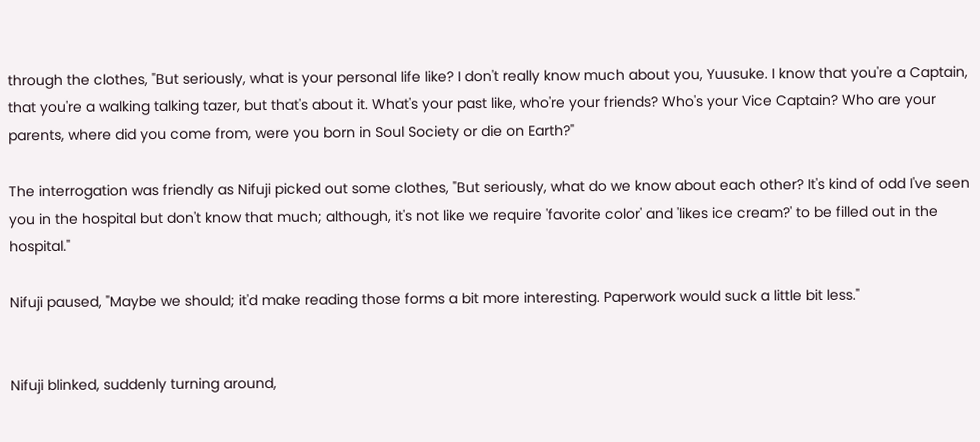through the clothes, "But seriously, what is your personal life like? I don't really know much about you, Yuusuke. I know that you're a Captain, that you're a walking talking tazer, but that's about it. What's your past like, who're your friends? Who's your Vice Captain? Who are your parents, where did you come from, were you born in Soul Society or die on Earth?"

The interrogation was friendly as Nifuji picked out some clothes, "But seriously, what do we know about each other? It's kind of odd I've seen you in the hospital but don't know that much; although, it's not like we require 'favorite color' and 'likes ice cream?' to be filled out in the hospital."

Nifuji paused, "Maybe we should; it'd make reading those forms a bit more interesting. Paperwork would suck a little bit less."


Nifuji blinked, suddenly turning around,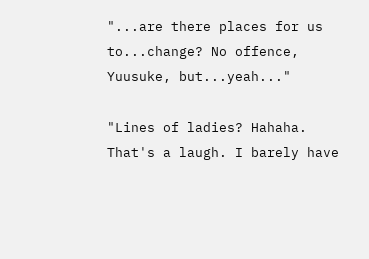"...are there places for us to...change? No offence, Yuusuke, but...yeah..."

"Lines of ladies? Hahaha. That's a laugh. I barely have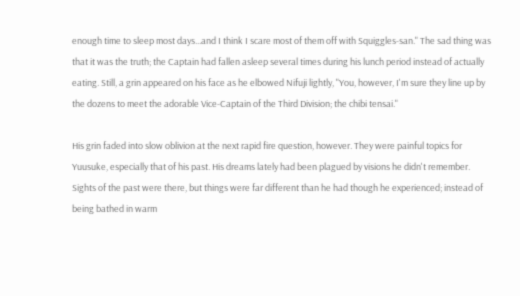enough time to sleep most days...and I think I scare most of them off with Squiggles-san." The sad thing was that it was the truth; the Captain had fallen asleep several times during his lunch period instead of actually eating. Still, a grin appeared on his face as he elbowed Nifuji lightly, "You, however, I'm sure they line up by the dozens to meet the adorable Vice-Captain of the Third Division; the chibi tensai."

His grin faded into slow oblivion at the next rapid fire question, however. They were painful topics for Yuusuke, especially that of his past. His dreams lately had been plagued by visions he didn't remember. Sights of the past were there, but things were far different than he had though he experienced; instead of being bathed in warm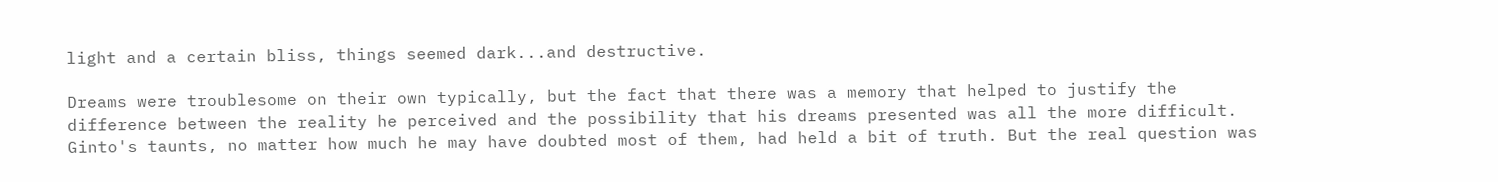light and a certain bliss, things seemed dark...and destructive.

Dreams were troublesome on their own typically, but the fact that there was a memory that helped to justify the difference between the reality he perceived and the possibility that his dreams presented was all the more difficult. Ginto's taunts, no matter how much he may have doubted most of them, had held a bit of truth. But the real question was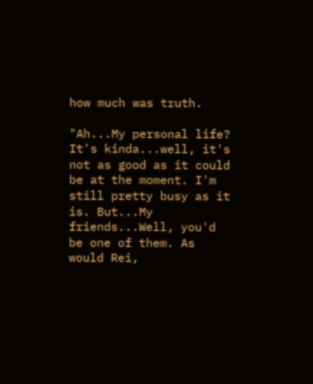how much was truth.

"Ah...My personal life? It's kinda...well, it's not as good as it could be at the moment. I'm still pretty busy as it is. But...My friends...Well, you'd be one of them. As would Rei,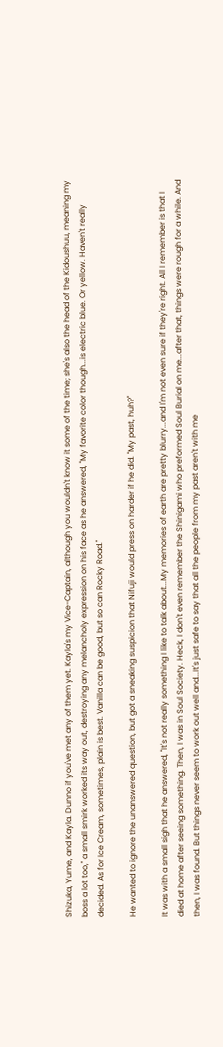Shizuka, Yume, and Kayla. Dunno if you've met any of them yet. Kayla's my Vice-Captain, although you wouldn't know it some of the time; she's also the head of the Kidoushuu, meaning my boss a lot too," a small smirk worked its way out, destroying any melancholy expression on his face as he answered, "My favorite color though...is electric blue. Or yellow. Haven't really decided. As for Ice Cream, sometimes, plain is best. Vanilla can be good, but so can Rocky Road."

He wanted to ignore the unanswered question, but got a sneaking suspicion that Nifuji would press on harder if he did. "My past, huh?"

It was with a small sigh that he answered, "It's not really something I like to talk about...My memories of earth are pretty blurry...and I'm not even sure if they're right. All I remember is that I died at home after seeing something. Then, I was in Soul Society. Heck, I don't even remember the Shinigami who preformed Soul Burial on me...after that, things were rough for a while. And then, I was found. But things never seem to work out well and...It's just safe to say that all the people from my past aren't with me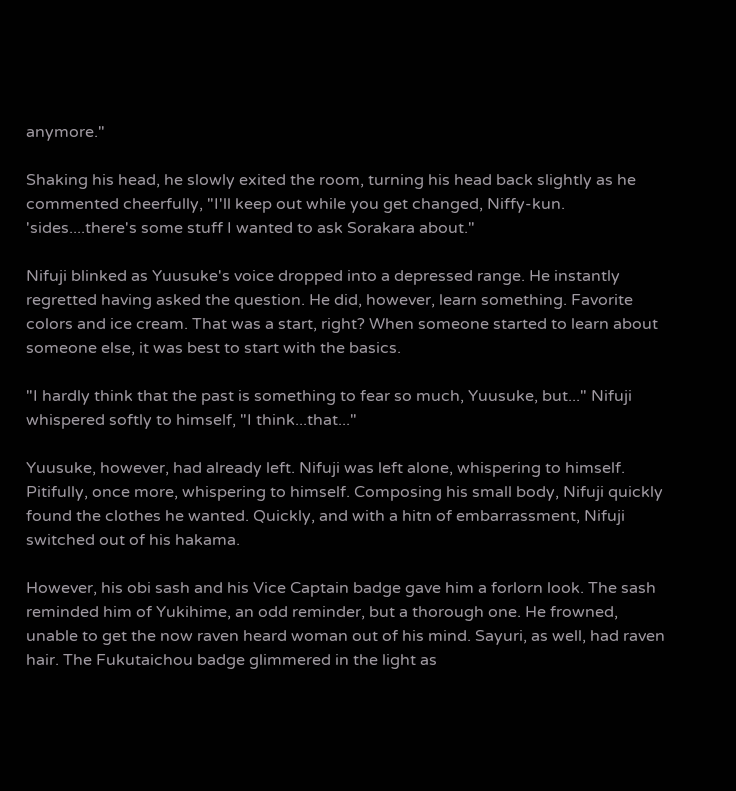anymore."

Shaking his head, he slowly exited the room, turning his head back slightly as he commented cheerfully, "I'll keep out while you get changed, Niffy-kun. 'sides....there's some stuff I wanted to ask Sorakara about."

Nifuji blinked as Yuusuke's voice dropped into a depressed range. He instantly regretted having asked the question. He did, however, learn something. Favorite colors and ice cream. That was a start, right? When someone started to learn about someone else, it was best to start with the basics.

"I hardly think that the past is something to fear so much, Yuusuke, but..." Nifuji whispered softly to himself, "I think...that..."

Yuusuke, however, had already left. Nifuji was left alone, whispering to himself. Pitifully, once more, whispering to himself. Composing his small body, Nifuji quickly found the clothes he wanted. Quickly, and with a hitn of embarrassment, Nifuji switched out of his hakama.

However, his obi sash and his Vice Captain badge gave him a forlorn look. The sash reminded him of Yukihime, an odd reminder, but a thorough one. He frowned, unable to get the now raven heard woman out of his mind. Sayuri, as well, had raven hair. The Fukutaichou badge glimmered in the light as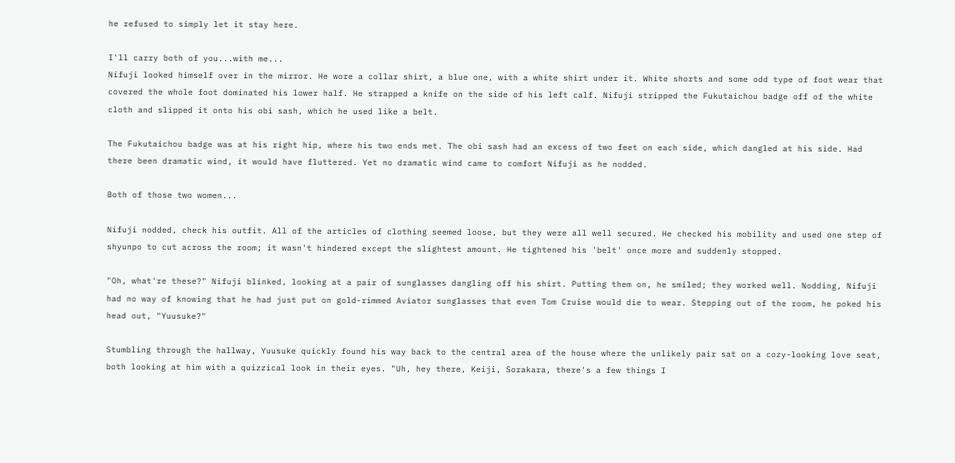he refused to simply let it stay here.

I'll carry both of you...with me...
Nifuji looked himself over in the mirror. He wore a collar shirt, a blue one, with a white shirt under it. White shorts and some odd type of foot wear that covered the whole foot dominated his lower half. He strapped a knife on the side of his left calf. Nifuji stripped the Fukutaichou badge off of the white cloth and slipped it onto his obi sash, which he used like a belt.

The Fukutaichou badge was at his right hip, where his two ends met. The obi sash had an excess of two feet on each side, which dangled at his side. Had there been dramatic wind, it would have fluttered. Yet no dramatic wind came to comfort Nifuji as he nodded.

Both of those two women...

Nifuji nodded, check his outfit. All of the articles of clothing seemed loose, but they were all well secured. He checked his mobility and used one step of shyunpo to cut across the room; it wasn't hindered except the slightest amount. He tightened his 'belt' once more and suddenly stopped.

"Oh, what're these?" Nifuji blinked, looking at a pair of sunglasses dangling off his shirt. Putting them on, he smiled; they worked well. Nodding, Nifuji had no way of knowing that he had just put on gold-rimmed Aviator sunglasses that even Tom Cruise would die to wear. Stepping out of the room, he poked his head out, "Yuusuke?"

Stumbling through the hallway, Yuusuke quickly found his way back to the central area of the house where the unlikely pair sat on a cozy-looking love seat, both looking at him with a quizzical look in their eyes. "Uh, hey there, Keiji, Sorakara, there's a few things I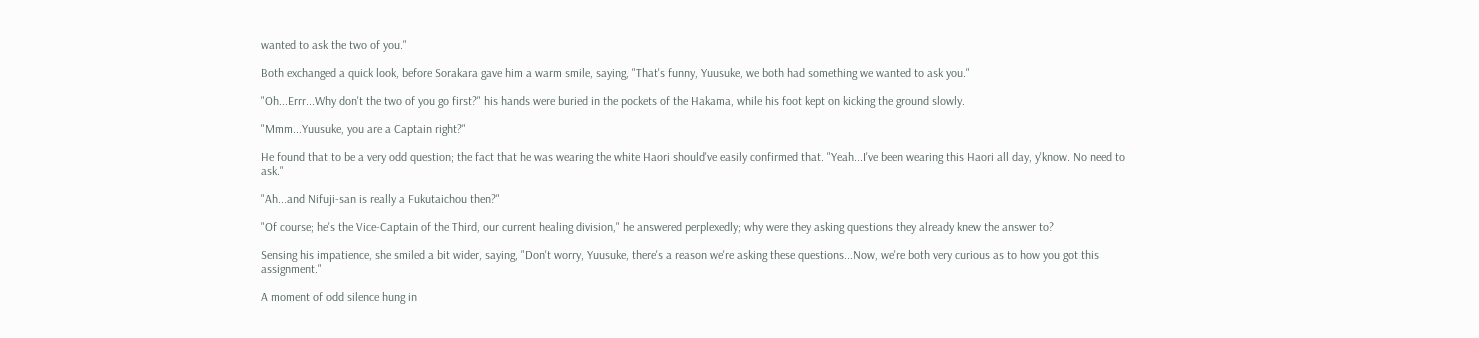wanted to ask the two of you."

Both exchanged a quick look, before Sorakara gave him a warm smile, saying, "That's funny, Yuusuke, we both had something we wanted to ask you."

"Oh...Errr...Why don't the two of you go first?" his hands were buried in the pockets of the Hakama, while his foot kept on kicking the ground slowly.

"Mmm...Yuusuke, you are a Captain right?"

He found that to be a very odd question; the fact that he was wearing the white Haori should've easily confirmed that. "Yeah...I've been wearing this Haori all day, y'know. No need to ask."

"Ah...and Nifuji-san is really a Fukutaichou then?"

"Of course; he's the Vice-Captain of the Third, our current healing division," he answered perplexedly; why were they asking questions they already knew the answer to?

Sensing his impatience, she smiled a bit wider, saying, "Don't worry, Yuusuke, there's a reason we're asking these questions...Now, we're both very curious as to how you got this assignment."

A moment of odd silence hung in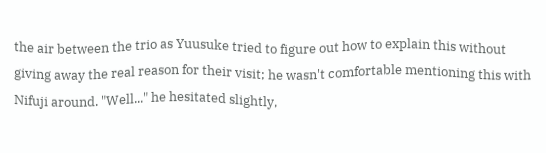the air between the trio as Yuusuke tried to figure out how to explain this without giving away the real reason for their visit; he wasn't comfortable mentioning this with Nifuji around. "Well..." he hesitated slightly,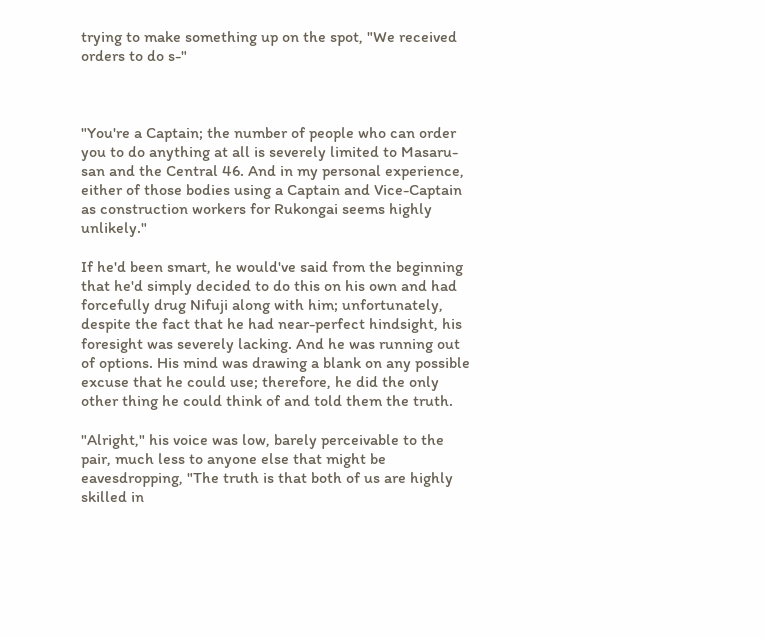trying to make something up on the spot, "We received orders to do s-"



"You're a Captain; the number of people who can order you to do anything at all is severely limited to Masaru-san and the Central 46. And in my personal experience, either of those bodies using a Captain and Vice-Captain as construction workers for Rukongai seems highly unlikely."

If he'd been smart, he would've said from the beginning that he'd simply decided to do this on his own and had forcefully drug Nifuji along with him; unfortunately, despite the fact that he had near-perfect hindsight, his foresight was severely lacking. And he was running out of options. His mind was drawing a blank on any possible excuse that he could use; therefore, he did the only other thing he could think of and told them the truth.

"Alright," his voice was low, barely perceivable to the pair, much less to anyone else that might be eavesdropping, "The truth is that both of us are highly skilled in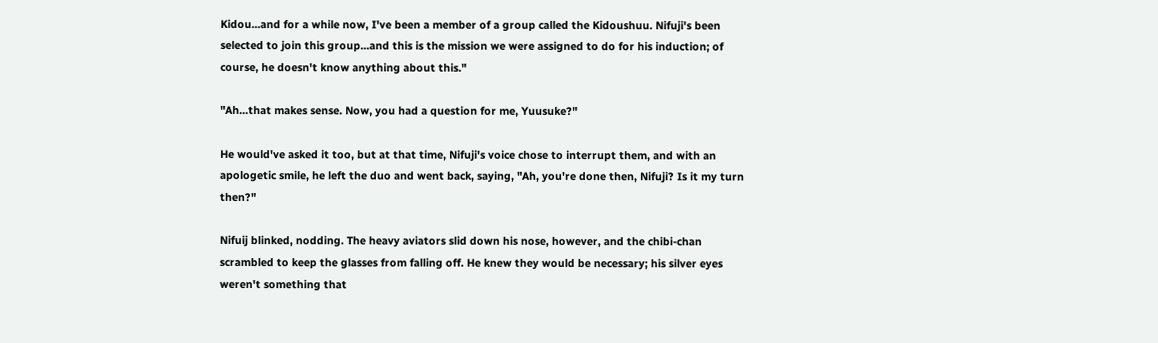Kidou...and for a while now, I've been a member of a group called the Kidoushuu. Nifuji's been selected to join this group...and this is the mission we were assigned to do for his induction; of course, he doesn't know anything about this."

"Ah...that makes sense. Now, you had a question for me, Yuusuke?"

He would've asked it too, but at that time, Nifuji's voice chose to interrupt them, and with an apologetic smile, he left the duo and went back, saying, "Ah, you're done then, Nifuji? Is it my turn then?"

Nifuij blinked, nodding. The heavy aviators slid down his nose, however, and the chibi-chan scrambled to keep the glasses from falling off. He knew they would be necessary; his silver eyes weren't something that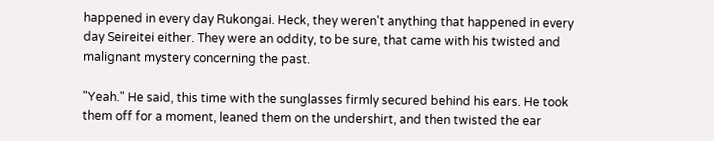happened in every day Rukongai. Heck, they weren't anything that happened in every day Seireitei either. They were an oddity, to be sure, that came with his twisted and malignant mystery concerning the past.

"Yeah." He said, this time with the sunglasses firmly secured behind his ears. He took them off for a moment, leaned them on the undershirt, and then twisted the ear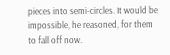pieces into semi-circles. It would be impossible, he reasoned, for them to fall off now.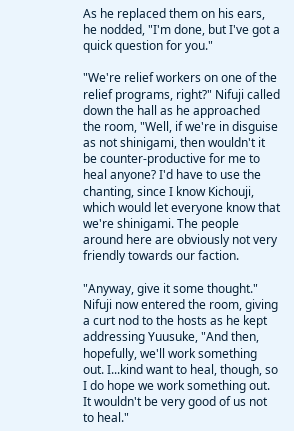As he replaced them on his ears, he nodded, "I'm done, but I've got a quick question for you."

"We're relief workers on one of the relief programs, right?" Nifuji called down the hall as he approached the room, "Well, if we're in disguise as not shinigami, then wouldn't it be counter-productive for me to heal anyone? I'd have to use the chanting, since I know Kichouji, which would let everyone know that we're shinigami. The people around here are obviously not very friendly towards our faction.

"Anyway, give it some thought." Nifuji now entered the room, giving a curt nod to the hosts as he kept addressing Yuusuke, "And then, hopefully, we'll work something out. I...kind want to heal, though, so I do hope we work something out. It wouldn't be very good of us not to heal."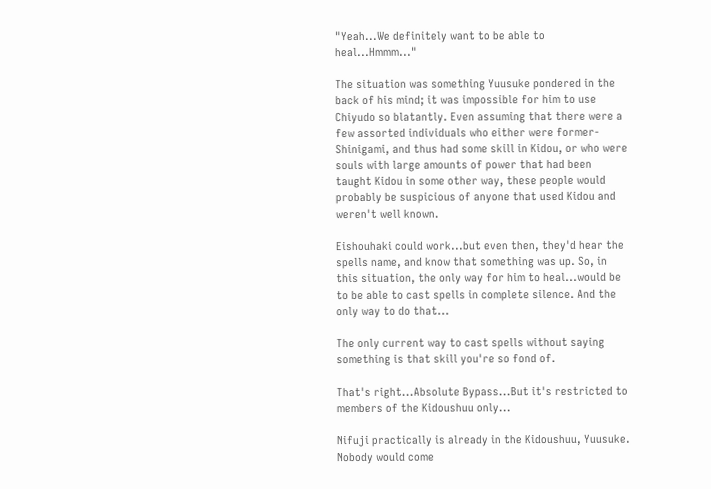"Yeah...We definitely want to be able to heal...Hmmm..."

The situation was something Yuusuke pondered in the back of his mind; it was impossible for him to use Chiyudo so blatantly. Even assuming that there were a few assorted individuals who either were former-Shinigami, and thus had some skill in Kidou, or who were souls with large amounts of power that had been taught Kidou in some other way, these people would probably be suspicious of anyone that used Kidou and weren't well known.

Eishouhaki could work...but even then, they'd hear the spells name, and know that something was up. So, in this situation, the only way for him to heal...would be to be able to cast spells in complete silence. And the only way to do that...

The only current way to cast spells without saying something is that skill you're so fond of.

That's right...Absolute Bypass...But it's restricted to members of the Kidoushuu only...

Nifuji practically is already in the Kidoushuu, Yuusuke. Nobody would come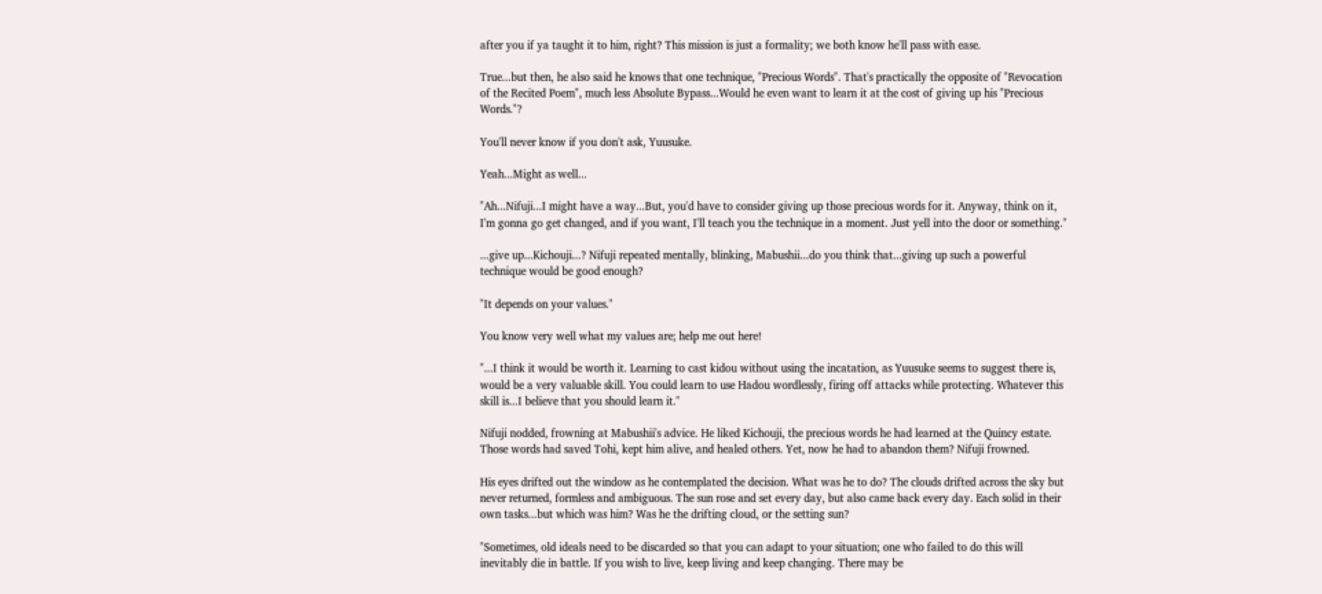after you if ya taught it to him, right? This mission is just a formality; we both know he'll pass with ease.

True...but then, he also said he knows that one technique, "Precious Words". That's practically the opposite of "Revocation of the Recited Poem", much less Absolute Bypass...Would he even want to learn it at the cost of giving up his "Precious Words."?

You'll never know if you don't ask, Yuusuke.

Yeah...Might as well...

"Ah...Nifuji...I might have a way...But, you'd have to consider giving up those precious words for it. Anyway, think on it, I'm gonna go get changed, and if you want, I'll teach you the technique in a moment. Just yell into the door or something."

...give up...Kichouji...? Nifuji repeated mentally, blinking, Mabushii...do you think that...giving up such a powerful technique would be good enough?

"It depends on your values."

You know very well what my values are; help me out here!

"...I think it would be worth it. Learning to cast kidou without using the incatation, as Yuusuke seems to suggest there is, would be a very valuable skill. You could learn to use Hadou wordlessly, firing off attacks while protecting. Whatever this skill is...I believe that you should learn it."

Nifuji nodded, frowning at Mabushii's advice. He liked Kichouji, the precious words he had learned at the Quincy estate. Those words had saved Tohi, kept him alive, and healed others. Yet, now he had to abandon them? Nifuji frowned.

His eyes drifted out the window as he contemplated the decision. What was he to do? The clouds drifted across the sky but never returned, formless and ambiguous. The sun rose and set every day, but also came back every day. Each solid in their own tasks...but which was him? Was he the drifting cloud, or the setting sun?

"Sometimes, old ideals need to be discarded so that you can adapt to your situation; one who failed to do this will inevitably die in battle. If you wish to live, keep living and keep changing. There may be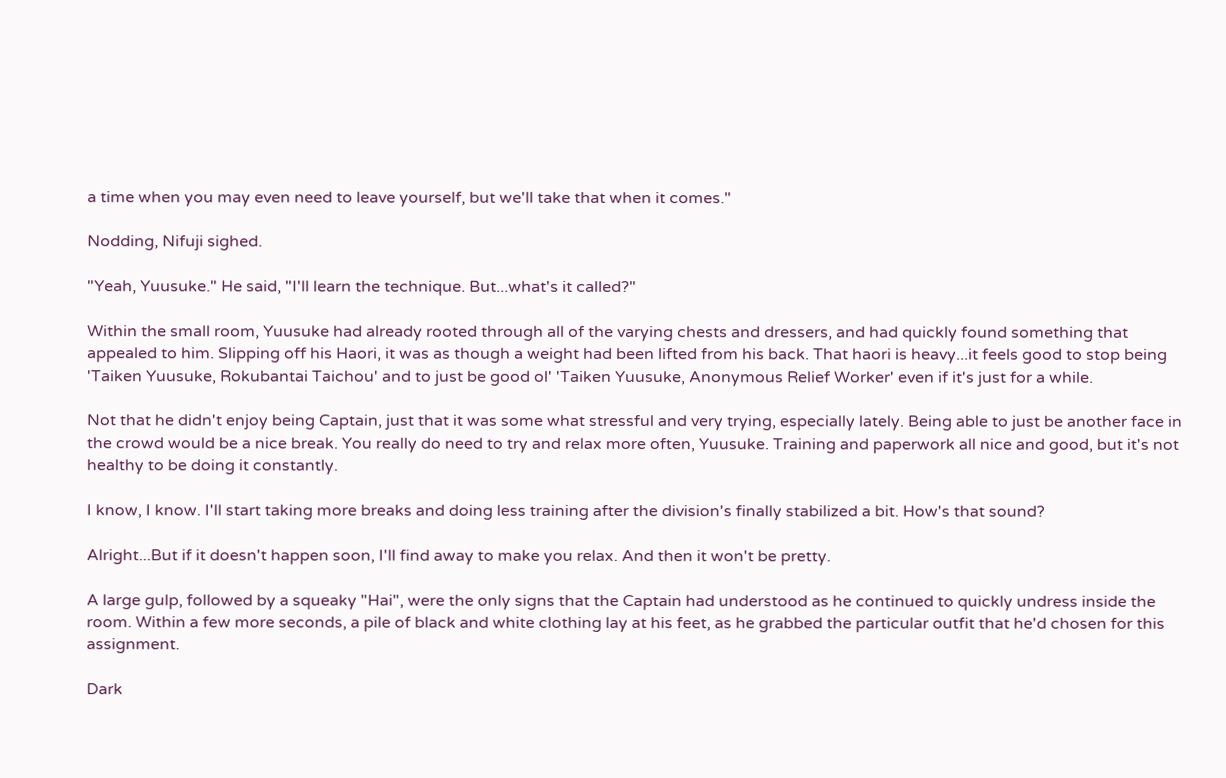a time when you may even need to leave yourself, but we'll take that when it comes."

Nodding, Nifuji sighed.

"Yeah, Yuusuke." He said, "I'll learn the technique. But...what's it called?"

Within the small room, Yuusuke had already rooted through all of the varying chests and dressers, and had quickly found something that appealed to him. Slipping off his Haori, it was as though a weight had been lifted from his back. That haori is heavy...it feels good to stop being 'Taiken Yuusuke, Rokubantai Taichou' and to just be good ol' 'Taiken Yuusuke, Anonymous Relief Worker' even if it's just for a while.

Not that he didn't enjoy being Captain, just that it was some what stressful and very trying, especially lately. Being able to just be another face in the crowd would be a nice break. You really do need to try and relax more often, Yuusuke. Training and paperwork all nice and good, but it's not healthy to be doing it constantly.

I know, I know. I'll start taking more breaks and doing less training after the division's finally stabilized a bit. How's that sound?

Alright...But if it doesn't happen soon, I'll find away to make you relax. And then it won't be pretty.

A large gulp, followed by a squeaky "Hai", were the only signs that the Captain had understood as he continued to quickly undress inside the room. Within a few more seconds, a pile of black and white clothing lay at his feet, as he grabbed the particular outfit that he'd chosen for this assignment.

Dark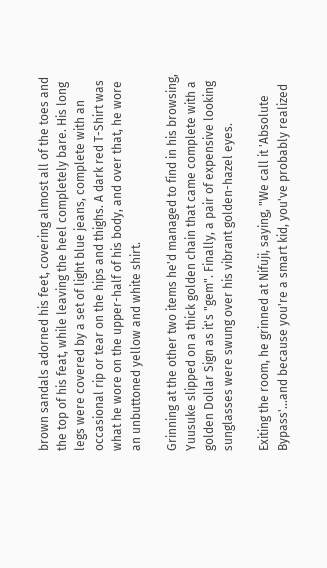brown sandals adorned his feet, covering almost all of the toes and the top of his feat, while leaving the heel completely bare. His long legs were covered by a set of light blue jeans, complete with an occasional rip or tear on the hips and thighs. A dark red T-Shirt was what he wore on the upper-half of his body, and over that, he wore an unbuttoned yellow and white shirt.

Grinning at the other two items he'd managed to find in his browsing, Yuusuke slipped on a thick golden chain that came complete with a golden Dollar Sign as it's "gem". Finally, a pair of expensive looking sunglasses were swung over his vibrant golden-hazel eyes.

Exiting the room, he grinned at Nifuji, saying, "We call it 'Absolute Bypass'...and because you're a smart kid, you've probably realized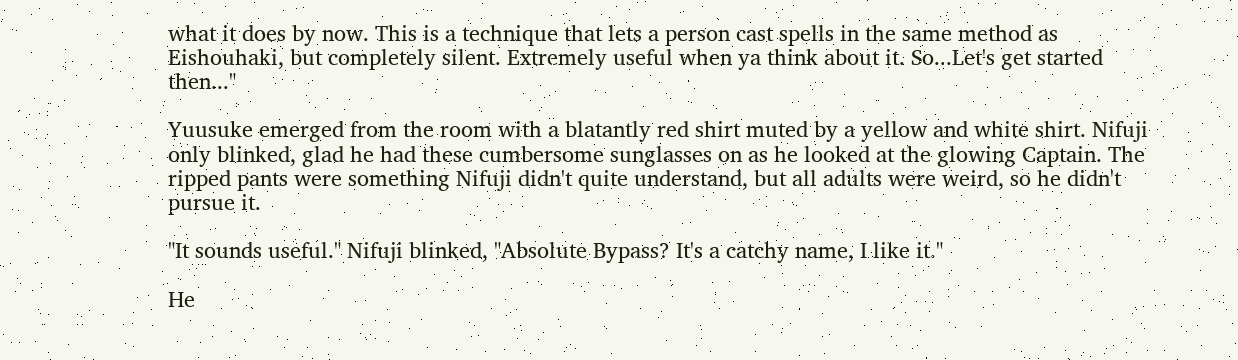what it does by now. This is a technique that lets a person cast spells in the same method as Eishouhaki, but completely silent. Extremely useful when ya think about it. So...Let's get started then..."

Yuusuke emerged from the room with a blatantly red shirt muted by a yellow and white shirt. Nifuji only blinked, glad he had these cumbersome sunglasses on as he looked at the glowing Captain. The ripped pants were something Nifuji didn't quite understand, but all adults were weird, so he didn't pursue it.

"It sounds useful." Nifuji blinked, "Absolute Bypass? It's a catchy name, I like it."

He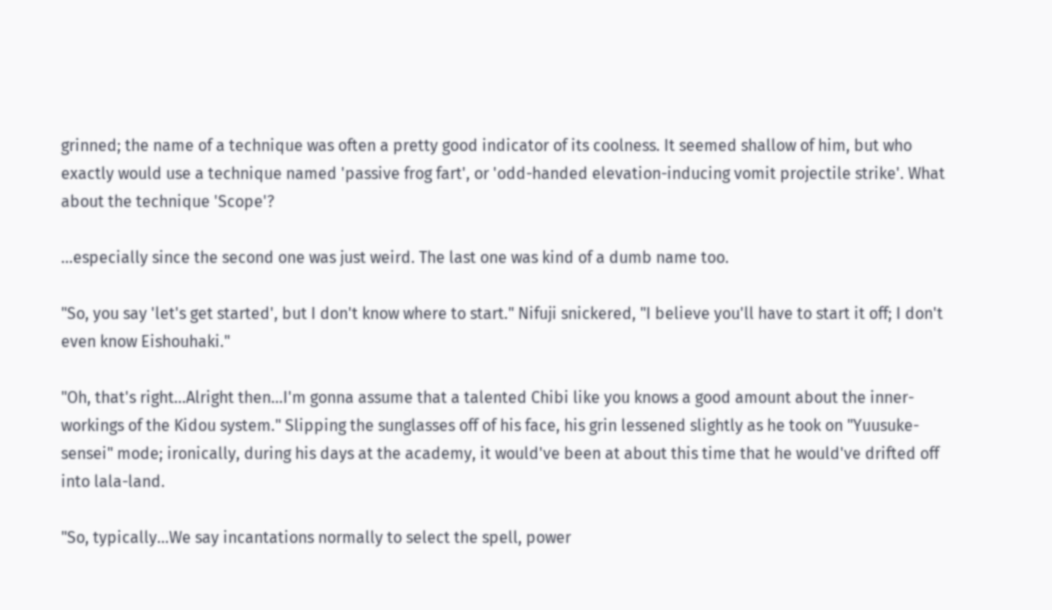grinned; the name of a technique was often a pretty good indicator of its coolness. It seemed shallow of him, but who exactly would use a technique named 'passive frog fart', or 'odd-handed elevation-inducing vomit projectile strike'. What about the technique 'Scope'?

...especially since the second one was just weird. The last one was kind of a dumb name too.

"So, you say 'let's get started', but I don't know where to start." Nifuji snickered, "I believe you'll have to start it off; I don't even know Eishouhaki."

"Oh, that's right...Alright then...I'm gonna assume that a talented Chibi like you knows a good amount about the inner-workings of the Kidou system." Slipping the sunglasses off of his face, his grin lessened slightly as he took on "Yuusuke-sensei" mode; ironically, during his days at the academy, it would've been at about this time that he would've drifted off into lala-land.

"So, typically...We say incantations normally to select the spell, power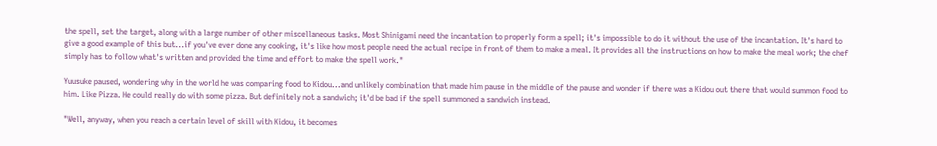the spell, set the target, along with a large number of other miscellaneous tasks. Most Shinigami need the incantation to properly form a spell; it's impossible to do it without the use of the incantation. It's hard to give a good example of this but...if you've ever done any cooking, it's like how most people need the actual recipe in front of them to make a meal. It provides all the instructions on how to make the meal work; the chef simply has to follow what's written and provided the time and effort to make the spell work."

Yuusuke paused, wondering why in the world he was comparing food to Kidou...and unlikely combination that made him pause in the middle of the pause and wonder if there was a Kidou out there that would summon food to him. Like Pizza. He could really do with some pizza. But definitely not a sandwich; it'd be bad if the spell summoned a sandwich instead.

"Well, anyway, when you reach a certain level of skill with Kidou, it becomes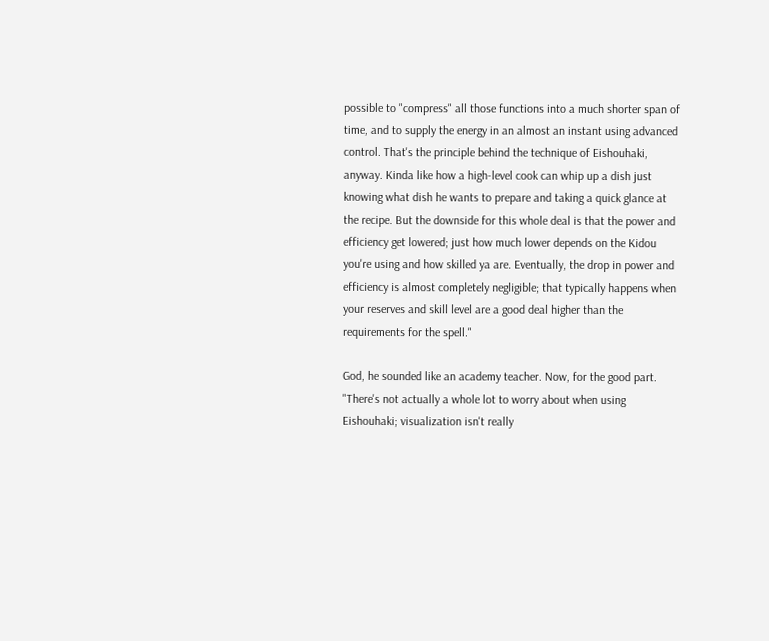possible to "compress" all those functions into a much shorter span of time, and to supply the energy in an almost an instant using advanced control. That's the principle behind the technique of Eishouhaki, anyway. Kinda like how a high-level cook can whip up a dish just knowing what dish he wants to prepare and taking a quick glance at the recipe. But the downside for this whole deal is that the power and efficiency get lowered; just how much lower depends on the Kidou you're using and how skilled ya are. Eventually, the drop in power and efficiency is almost completely negligible; that typically happens when your reserves and skill level are a good deal higher than the requirements for the spell."

God, he sounded like an academy teacher. Now, for the good part. "There's not actually a whole lot to worry about when using Eishouhaki; visualization isn't really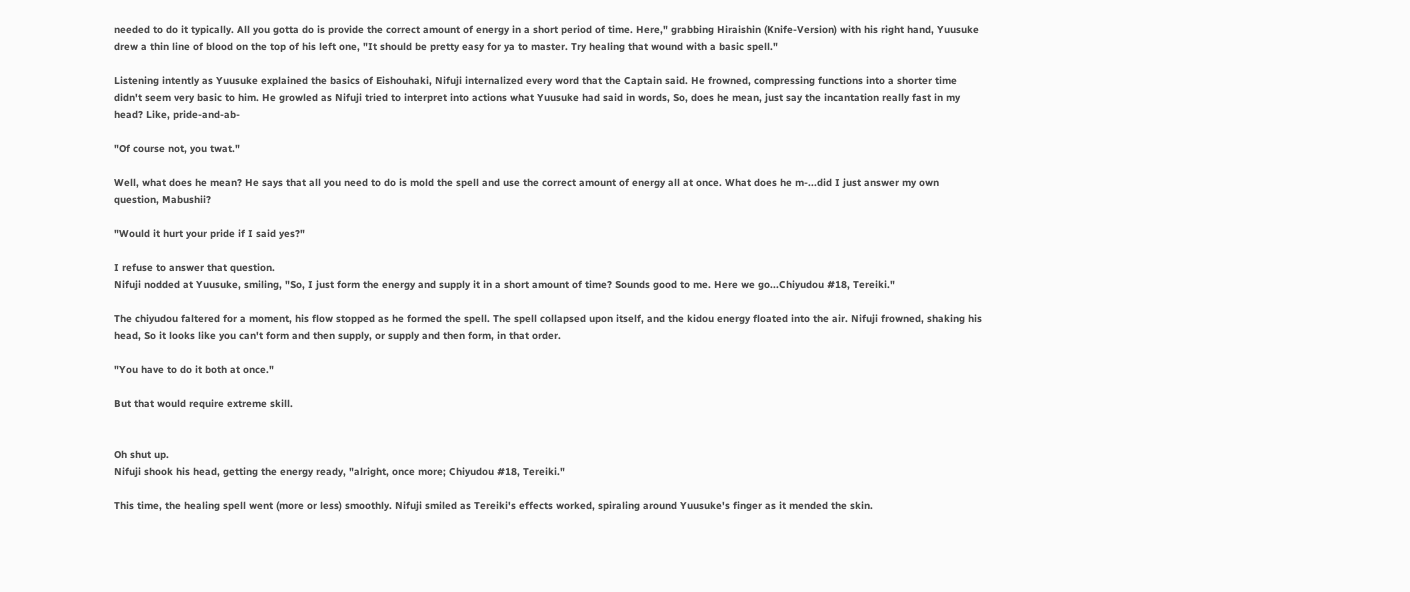needed to do it typically. All you gotta do is provide the correct amount of energy in a short period of time. Here," grabbing Hiraishin (Knife-Version) with his right hand, Yuusuke drew a thin line of blood on the top of his left one, "It should be pretty easy for ya to master. Try healing that wound with a basic spell."

Listening intently as Yuusuke explained the basics of Eishouhaki, Nifuji internalized every word that the Captain said. He frowned, compressing functions into a shorter time didn't seem very basic to him. He growled as Nifuji tried to interpret into actions what Yuusuke had said in words, So, does he mean, just say the incantation really fast in my head? Like, pride-and-ab-

"Of course not, you twat."

Well, what does he mean? He says that all you need to do is mold the spell and use the correct amount of energy all at once. What does he m-...did I just answer my own question, Mabushii?

"Would it hurt your pride if I said yes?"

I refuse to answer that question.
Nifuji nodded at Yuusuke, smiling, "So, I just form the energy and supply it in a short amount of time? Sounds good to me. Here we go...Chiyudou #18, Tereiki."

The chiyudou faltered for a moment, his flow stopped as he formed the spell. The spell collapsed upon itself, and the kidou energy floated into the air. Nifuji frowned, shaking his head, So it looks like you can't form and then supply, or supply and then form, in that order.

"You have to do it both at once."

But that would require extreme skill.


Oh shut up.
Nifuji shook his head, getting the energy ready, "alright, once more; Chiyudou #18, Tereiki."

This time, the healing spell went (more or less) smoothly. Nifuji smiled as Tereiki's effects worked, spiraling around Yuusuke's finger as it mended the skin.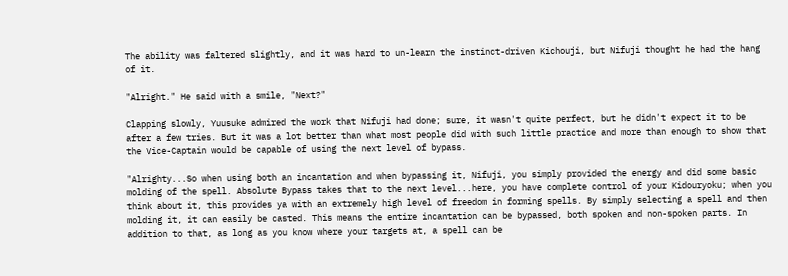The ability was faltered slightly, and it was hard to un-learn the instinct-driven Kichouji, but Nifuji thought he had the hang of it.

"Alright." He said with a smile, "Next?"

Clapping slowly, Yuusuke admired the work that Nifuji had done; sure, it wasn't quite perfect, but he didn't expect it to be after a few tries. But it was a lot better than what most people did with such little practice and more than enough to show that the Vice-Captain would be capable of using the next level of bypass.

"Alrighty...So when using both an incantation and when bypassing it, Nifuji, you simply provided the energy and did some basic molding of the spell. Absolute Bypass takes that to the next level...here, you have complete control of your Kidouryoku; when you think about it, this provides ya with an extremely high level of freedom in forming spells. By simply selecting a spell and then molding it, it can easily be casted. This means the entire incantation can be bypassed, both spoken and non-spoken parts. In addition to that, as long as you know where your targets at, a spell can be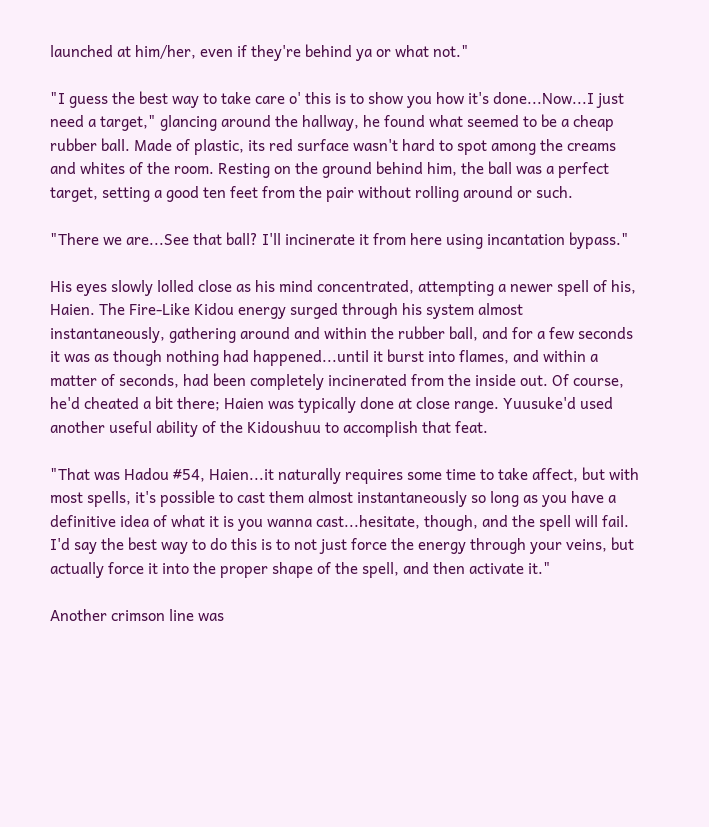launched at him/her, even if they're behind ya or what not."

"I guess the best way to take care o' this is to show you how it's done...Now...I just need a target," glancing around the hallway, he found what seemed to be a cheap rubber ball. Made of plastic, its red surface wasn't hard to spot among the creams and whites of the room. Resting on the ground behind him, the ball was a perfect target, setting a good ten feet from the pair without rolling around or such.

"There we are...See that ball? I'll incinerate it from here using incantation bypass."

His eyes slowly lolled close as his mind concentrated, attempting a newer spell of his, Haien. The Fire-Like Kidou energy surged through his system almost instantaneously, gathering around and within the rubber ball, and for a few seconds it was as though nothing had happened...until it burst into flames, and within a matter of seconds, had been completely incinerated from the inside out. Of course, he'd cheated a bit there; Haien was typically done at close range. Yuusuke'd used another useful ability of the Kidoushuu to accomplish that feat.

"That was Hadou #54, Haien...it naturally requires some time to take affect, but with most spells, it's possible to cast them almost instantaneously so long as you have a definitive idea of what it is you wanna cast...hesitate, though, and the spell will fail. I'd say the best way to do this is to not just force the energy through your veins, but actually force it into the proper shape of the spell, and then activate it."

Another crimson line was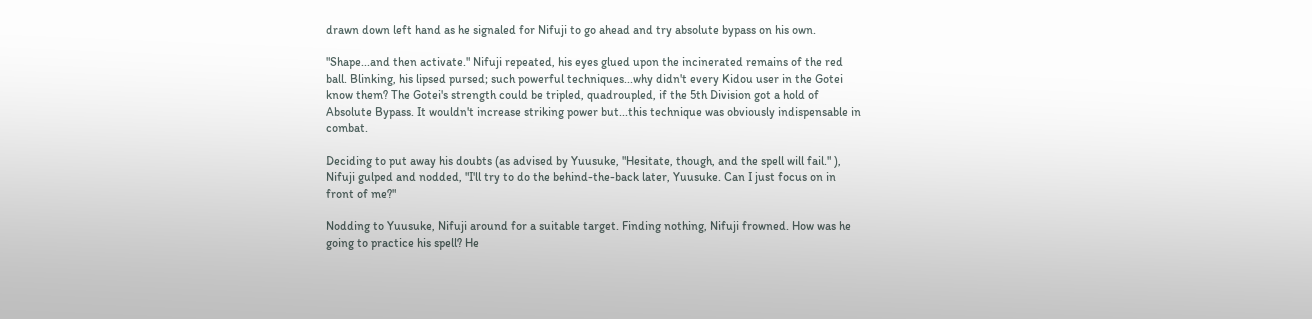drawn down left hand as he signaled for Nifuji to go ahead and try absolute bypass on his own.

"Shape...and then activate." Nifuji repeated, his eyes glued upon the incinerated remains of the red ball. Blinking, his lipsed pursed; such powerful techniques...why didn't every Kidou user in the Gotei know them? The Gotei's strength could be tripled, quadroupled, if the 5th Division got a hold of Absolute Bypass. It wouldn't increase striking power but...this technique was obviously indispensable in combat.

Deciding to put away his doubts (as advised by Yuusuke, "Hesitate, though, and the spell will fail." ), Nifuji gulped and nodded, "I'll try to do the behind-the-back later, Yuusuke. Can I just focus on in front of me?"

Nodding to Yuusuke, Nifuji around for a suitable target. Finding nothing, Nifuji frowned. How was he going to practice his spell? He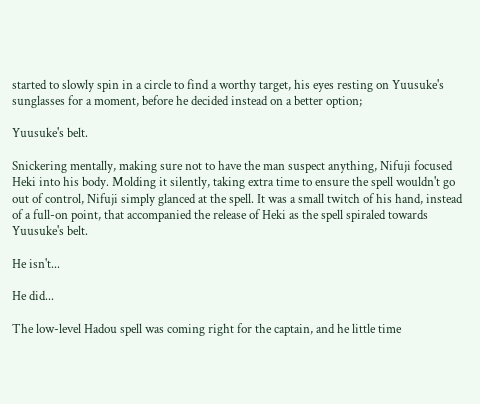started to slowly spin in a circle to find a worthy target, his eyes resting on Yuusuke's sunglasses for a moment, before he decided instead on a better option;

Yuusuke's belt.

Snickering mentally, making sure not to have the man suspect anything, Nifuji focused Heki into his body. Molding it silently, taking extra time to ensure the spell wouldn't go out of control, Nifuji simply glanced at the spell. It was a small twitch of his hand, instead of a full-on point, that accompanied the release of Heki as the spell spiraled towards Yuusuke's belt.

He isn't...

He did...

The low-level Hadou spell was coming right for the captain, and he little time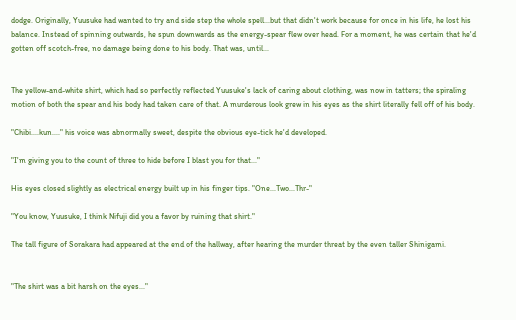dodge. Originally, Yuusuke had wanted to try and side step the whole spell...but that didn't work because for once in his life, he lost his balance. Instead of spinning outwards, he spun downwards as the energy-spear flew over head. For a moment, he was certain that he'd gotten off scotch-free, no damage being done to his body. That was, until...


The yellow-and-white shirt, which had so perfectly reflected Yuusuke's lack of caring about clothing, was now in tatters; the spiraling motion of both the spear and his body had taken care of that. A murderous look grew in his eyes as the shirt literally fell off of his body.

"Chibi....kun...." his voice was abnormally sweet, despite the obvious eye-tick he'd developed.

"I'm giving you to the count of three to hide before I blast you for that..."

His eyes closed slightly as electrical energy built up in his finger tips. "One...Two...Thr-"

"You know, Yuusuke, I think Nifuji did you a favor by ruining that shirt."

The tall figure of Sorakara had appeared at the end of the hallway, after hearing the murder threat by the even taller Shinigami.


"The shirt was a bit harsh on the eyes..."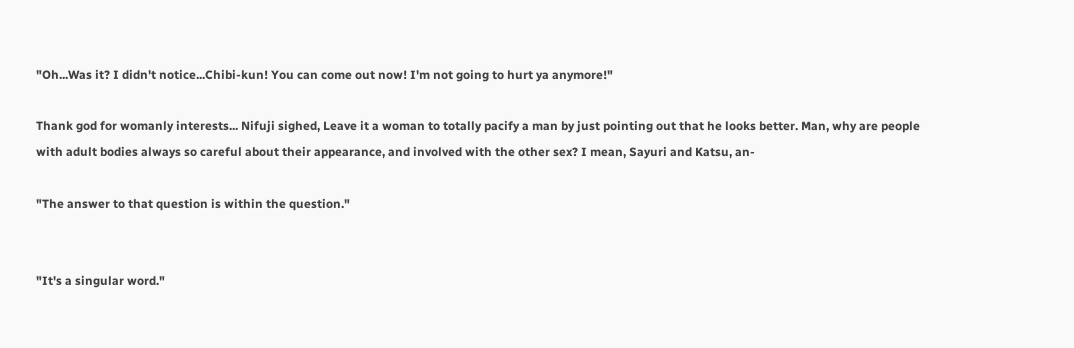"Oh...Was it? I didn't notice...Chibi-kun! You can come out now! I'm not going to hurt ya anymore!"

Thank god for womanly interests... Nifuji sighed, Leave it a woman to totally pacify a man by just pointing out that he looks better. Man, why are people with adult bodies always so careful about their appearance, and involved with the other sex? I mean, Sayuri and Katsu, an-

"The answer to that question is within the question."


"It's a singular word."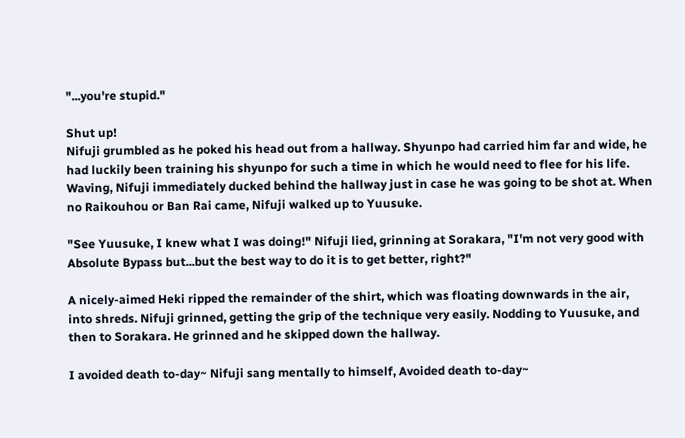"...you're stupid."

Shut up!
Nifuji grumbled as he poked his head out from a hallway. Shyunpo had carried him far and wide, he had luckily been training his shyunpo for such a time in which he would need to flee for his life. Waving, Nifuji immediately ducked behind the hallway just in case he was going to be shot at. When no Raikouhou or Ban Rai came, Nifuji walked up to Yuusuke.

"See Yuusuke, I knew what I was doing!" Nifuji lied, grinning at Sorakara, "I'm not very good with Absolute Bypass but...but the best way to do it is to get better, right?"

A nicely-aimed Heki ripped the remainder of the shirt, which was floating downwards in the air, into shreds. Nifuji grinned, getting the grip of the technique very easily. Nodding to Yuusuke, and then to Sorakara. He grinned and he skipped down the hallway.

I avoided death to-day~ Nifuji sang mentally to himself, Avoided death to-day~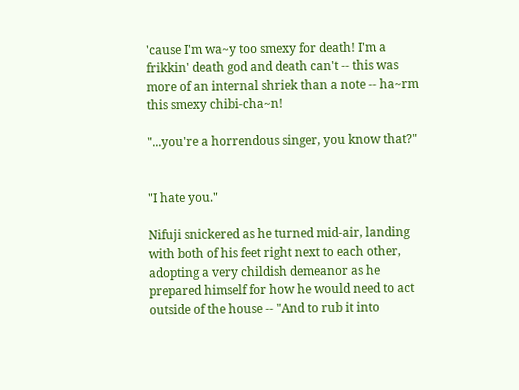'cause I'm wa~y too smexy for death! I'm a frikkin' death god and death can't -- this was more of an internal shriek than a note -- ha~rm this smexy chibi-cha~n!

"...you're a horrendous singer, you know that?"


"I hate you."

Nifuji snickered as he turned mid-air, landing with both of his feet right next to each other, adopting a very childish demeanor as he prepared himself for how he would need to act outside of the house -- "And to rub it into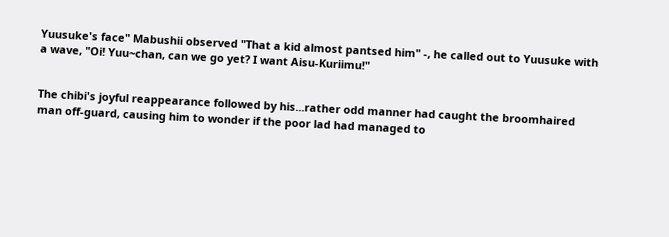Yuusuke's face" Mabushii observed "That a kid almost pantsed him" -, he called out to Yuusuke with a wave, "Oi! Yuu~chan, can we go yet? I want Aisu-Kuriimu!"


The chibi's joyful reappearance followed by his...rather odd manner had caught the broomhaired man off-guard, causing him to wonder if the poor lad had managed to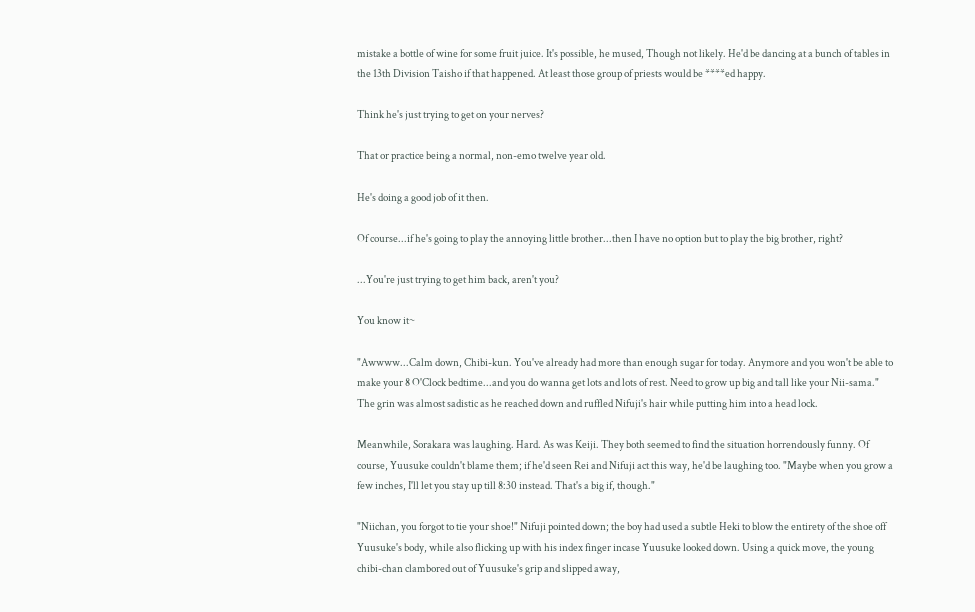mistake a bottle of wine for some fruit juice. It's possible, he mused, Though not likely. He'd be dancing at a bunch of tables in the 13th Division Taisho if that happened. At least those group of priests would be ****ed happy.

Think he's just trying to get on your nerves?

That or practice being a normal, non-emo twelve year old.

He's doing a good job of it then.

Of course...if he's going to play the annoying little brother...then I have no option but to play the big brother, right?

...You're just trying to get him back, aren't you?

You know it~

"Awwww...Calm down, Chibi-kun. You've already had more than enough sugar for today. Anymore and you won't be able to make your 8 O'Clock bedtime...and you do wanna get lots and lots of rest. Need to grow up big and tall like your Nii-sama." The grin was almost sadistic as he reached down and ruffled Nifuji's hair while putting him into a head lock.

Meanwhile, Sorakara was laughing. Hard. As was Keiji. They both seemed to find the situation horrendously funny. Of course, Yuusuke couldn't blame them; if he'd seen Rei and Nifuji act this way, he'd be laughing too. "Maybe when you grow a few inches, I'll let you stay up till 8:30 instead. That's a big if, though."

"Niichan, you forgot to tie your shoe!" Nifuji pointed down; the boy had used a subtle Heki to blow the entirety of the shoe off Yuusuke's body, while also flicking up with his index finger incase Yuusuke looked down. Using a quick move, the young chibi-chan clambored out of Yuusuke's grip and slipped away,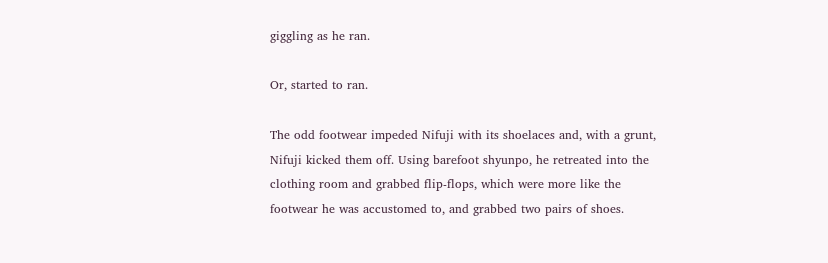giggling as he ran.

Or, started to ran.

The odd footwear impeded Nifuji with its shoelaces and, with a grunt, Nifuji kicked them off. Using barefoot shyunpo, he retreated into the clothing room and grabbed flip-flops, which were more like the footwear he was accustomed to, and grabbed two pairs of shoes.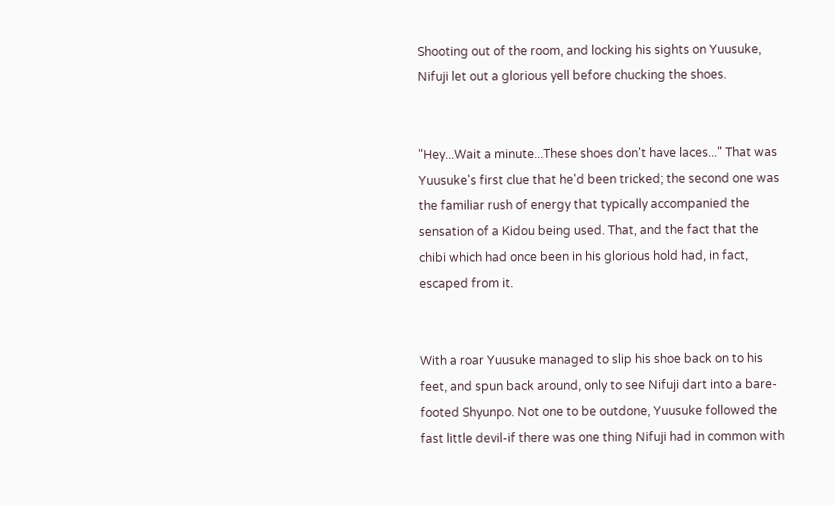Shooting out of the room, and locking his sights on Yuusuke, Nifuji let out a glorious yell before chucking the shoes.


"Hey...Wait a minute...These shoes don't have laces..." That was Yuusuke's first clue that he'd been tricked; the second one was the familiar rush of energy that typically accompanied the sensation of a Kidou being used. That, and the fact that the chibi which had once been in his glorious hold had, in fact, escaped from it.


With a roar Yuusuke managed to slip his shoe back on to his feet, and spun back around, only to see Nifuji dart into a bare-footed Shyunpo. Not one to be outdone, Yuusuke followed the fast little devil-if there was one thing Nifuji had in common with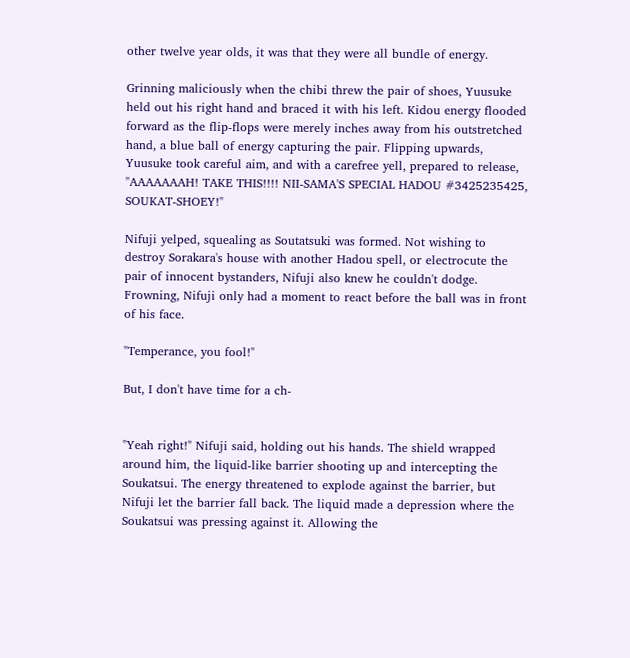other twelve year olds, it was that they were all bundle of energy.

Grinning maliciously when the chibi threw the pair of shoes, Yuusuke held out his right hand and braced it with his left. Kidou energy flooded forward as the flip-flops were merely inches away from his outstretched hand, a blue ball of energy capturing the pair. Flipping upwards, Yuusuke took careful aim, and with a carefree yell, prepared to release, "AAAAAAAH! TAKE THIS!!!! NII-SAMA'S SPECIAL HADOU #3425235425, SOUKAT-SHOEY!"

Nifuji yelped, squealing as Soutatsuki was formed. Not wishing to destroy Sorakara's house with another Hadou spell, or electrocute the pair of innocent bystanders, Nifuji also knew he couldn't dodge. Frowning, Nifuji only had a moment to react before the ball was in front of his face.

"Temperance, you fool!"

But, I don't have time for a ch-


"Yeah right!" Nifuji said, holding out his hands. The shield wrapped around him, the liquid-like barrier shooting up and intercepting the Soukatsui. The energy threatened to explode against the barrier, but Nifuji let the barrier fall back. The liquid made a depression where the Soukatsui was pressing against it. Allowing the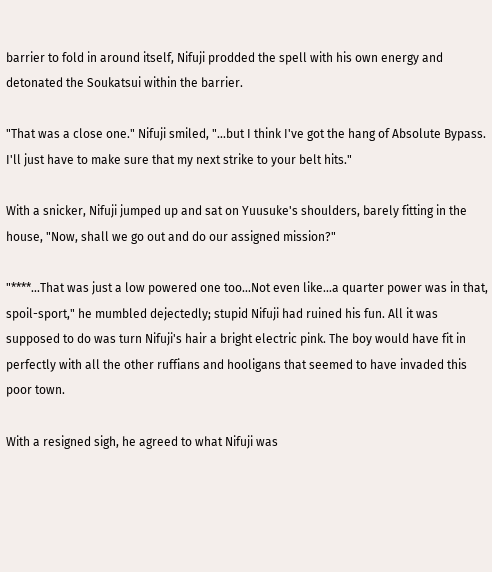barrier to fold in around itself, Nifuji prodded the spell with his own energy and detonated the Soukatsui within the barrier.

"That was a close one." Nifuji smiled, "...but I think I've got the hang of Absolute Bypass. I'll just have to make sure that my next strike to your belt hits."

With a snicker, Nifuji jumped up and sat on Yuusuke's shoulders, barely fitting in the house, "Now, shall we go out and do our assigned mission?"

"****...That was just a low powered one too...Not even like...a quarter power was in that, spoil-sport," he mumbled dejectedly; stupid Nifuji had ruined his fun. All it was supposed to do was turn Nifuji's hair a bright electric pink. The boy would have fit in perfectly with all the other ruffians and hooligans that seemed to have invaded this poor town.

With a resigned sigh, he agreed to what Nifuji was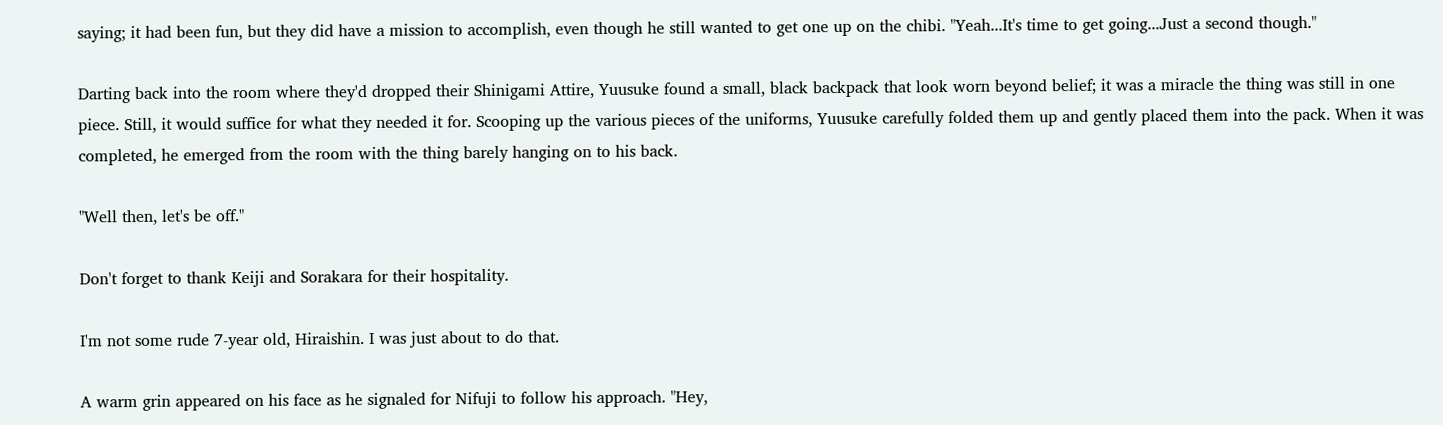saying; it had been fun, but they did have a mission to accomplish, even though he still wanted to get one up on the chibi. "Yeah...It's time to get going...Just a second though."

Darting back into the room where they'd dropped their Shinigami Attire, Yuusuke found a small, black backpack that look worn beyond belief; it was a miracle the thing was still in one piece. Still, it would suffice for what they needed it for. Scooping up the various pieces of the uniforms, Yuusuke carefully folded them up and gently placed them into the pack. When it was completed, he emerged from the room with the thing barely hanging on to his back.

"Well then, let's be off."

Don't forget to thank Keiji and Sorakara for their hospitality.

I'm not some rude 7-year old, Hiraishin. I was just about to do that.

A warm grin appeared on his face as he signaled for Nifuji to follow his approach. "Hey,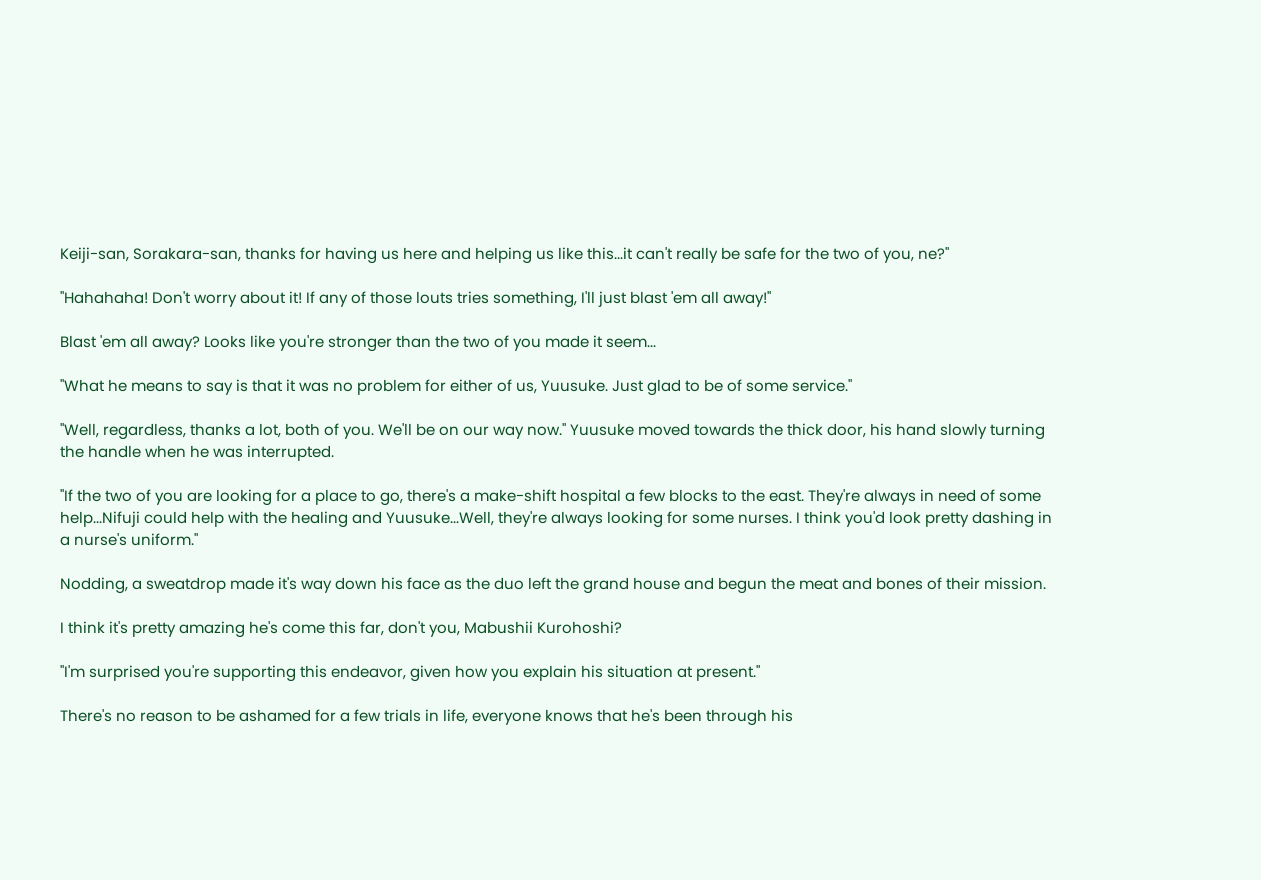Keiji-san, Sorakara-san, thanks for having us here and helping us like this...it can't really be safe for the two of you, ne?"

"Hahahaha! Don't worry about it! If any of those louts tries something, I'll just blast 'em all away!"

Blast 'em all away? Looks like you're stronger than the two of you made it seem...

"What he means to say is that it was no problem for either of us, Yuusuke. Just glad to be of some service."

"Well, regardless, thanks a lot, both of you. We'll be on our way now." Yuusuke moved towards the thick door, his hand slowly turning the handle when he was interrupted.

"If the two of you are looking for a place to go, there's a make-shift hospital a few blocks to the east. They're always in need of some help...Nifuji could help with the healing and Yuusuke...Well, they're always looking for some nurses. I think you'd look pretty dashing in a nurse's uniform."

Nodding, a sweatdrop made it's way down his face as the duo left the grand house and begun the meat and bones of their mission.

I think it's pretty amazing he's come this far, don't you, Mabushii Kurohoshi?

"I'm surprised you're supporting this endeavor, given how you explain his situation at present."

There's no reason to be ashamed for a few trials in life, everyone knows that he's been through his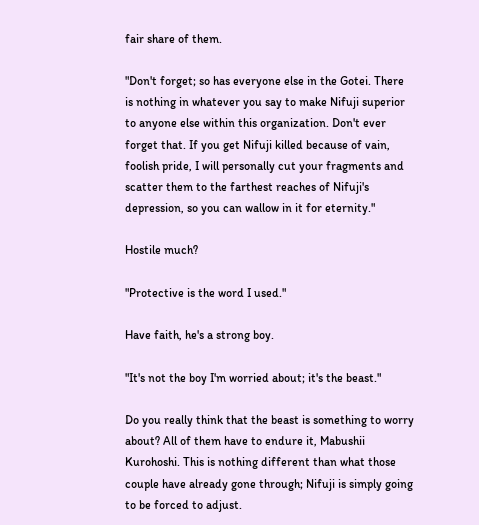fair share of them.

"Don't forget; so has everyone else in the Gotei. There is nothing in whatever you say to make Nifuji superior to anyone else within this organization. Don't ever forget that. If you get Nifuji killed because of vain, foolish pride, I will personally cut your fragments and scatter them to the farthest reaches of Nifuji's depression, so you can wallow in it for eternity."

Hostile much?

"Protective is the word I used."

Have faith, he's a strong boy.

"It's not the boy I'm worried about; it's the beast."

Do you really think that the beast is something to worry about? All of them have to endure it, Mabushii Kurohoshi. This is nothing different than what those couple have already gone through; Nifuji is simply going to be forced to adjust.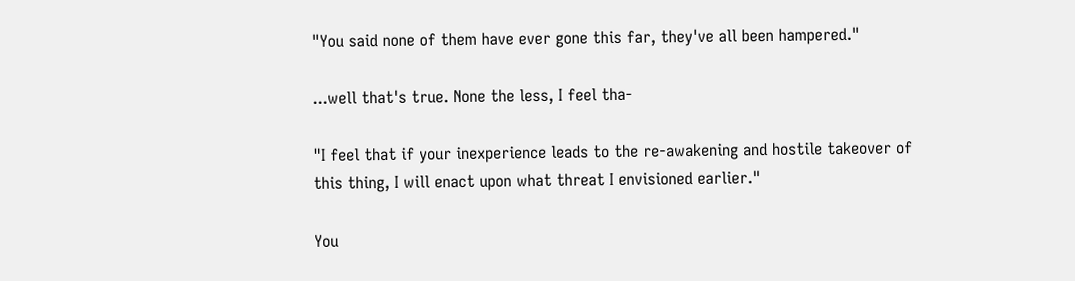"You said none of them have ever gone this far, they've all been hampered."

...well that's true. None the less, I feel tha-

"I feel that if your inexperience leads to the re-awakening and hostile takeover of this thing, I will enact upon what threat I envisioned earlier."

You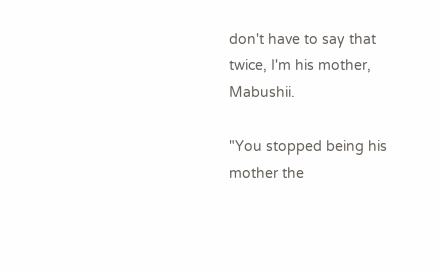don't have to say that twice, I'm his mother, Mabushii.

"You stopped being his mother the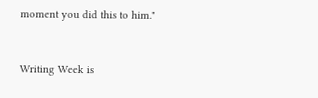moment you did this to him."


Writing Week is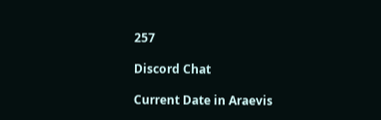257

Discord Chat

Current Date in Araevis